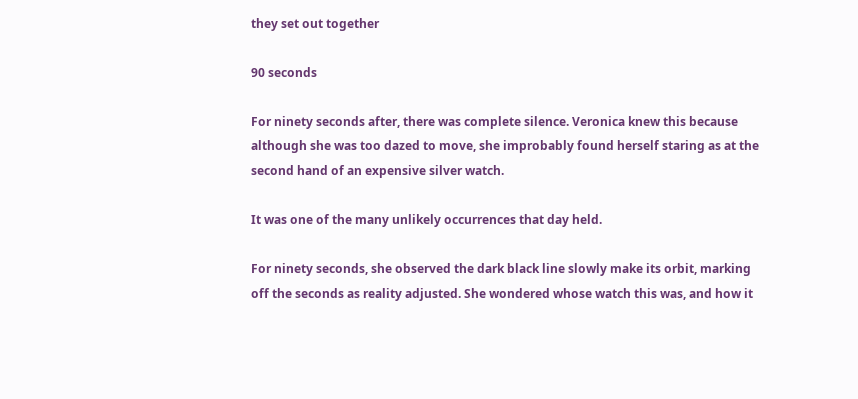they set out together

90 seconds

For ninety seconds after, there was complete silence. Veronica knew this because although she was too dazed to move, she improbably found herself staring as at the second hand of an expensive silver watch.

It was one of the many unlikely occurrences that day held.

For ninety seconds, she observed the dark black line slowly make its orbit, marking off the seconds as reality adjusted. She wondered whose watch this was, and how it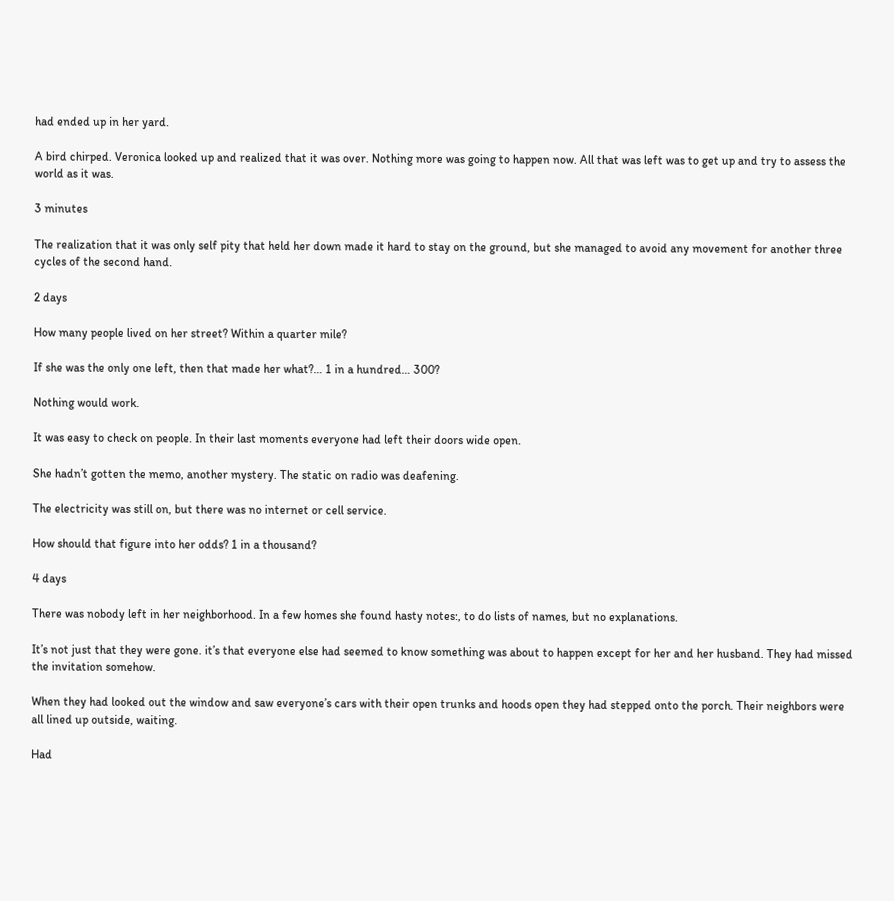had ended up in her yard.

A bird chirped. Veronica looked up and realized that it was over. Nothing more was going to happen now. All that was left was to get up and try to assess the world as it was.

3 minutes

The realization that it was only self pity that held her down made it hard to stay on the ground, but she managed to avoid any movement for another three cycles of the second hand.

2 days

How many people lived on her street? Within a quarter mile?

If she was the only one left, then that made her what?… 1 in a hundred… 300?

Nothing would work.

It was easy to check on people. In their last moments everyone had left their doors wide open.

She hadn’t gotten the memo, another mystery. The static on radio was deafening.

The electricity was still on, but there was no internet or cell service.

How should that figure into her odds? 1 in a thousand?

4 days

There was nobody left in her neighborhood. In a few homes she found hasty notes:, to do lists of names, but no explanations.

It’s not just that they were gone. it’s that everyone else had seemed to know something was about to happen except for her and her husband. They had missed the invitation somehow.

When they had looked out the window and saw everyone’s cars with their open trunks and hoods open they had stepped onto the porch. Their neighbors were all lined up outside, waiting.

Had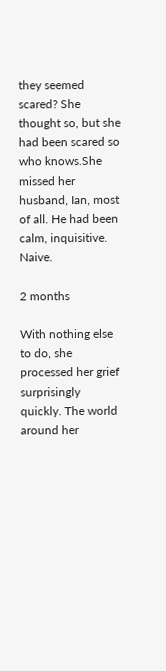they seemed scared? She thought so, but she had been scared so who knows.She missed her husband, Ian, most of all. He had been calm, inquisitive. Naive.

2 months

With nothing else to do, she processed her grief surprisingly quickly. The world around her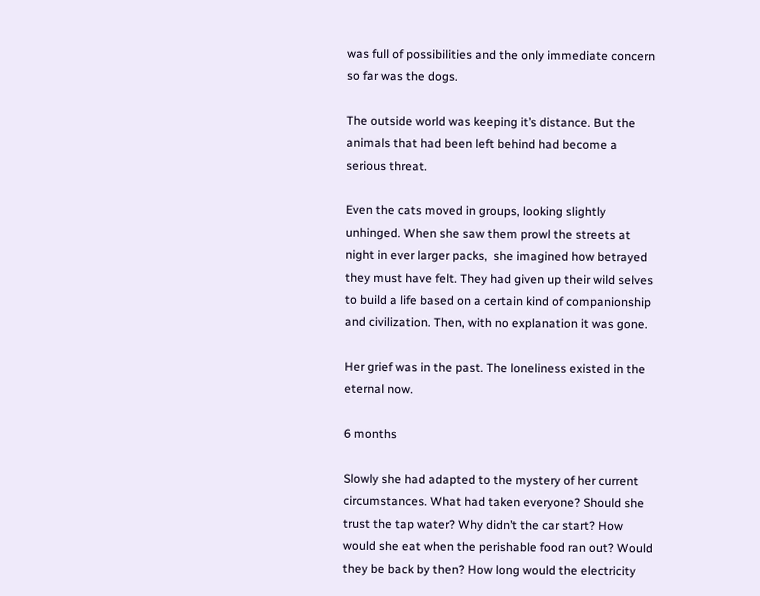was full of possibilities and the only immediate concern so far was the dogs.

The outside world was keeping it’s distance. But the animals that had been left behind had become a serious threat.

Even the cats moved in groups, looking slightly unhinged. When she saw them prowl the streets at night in ever larger packs,  she imagined how betrayed they must have felt. They had given up their wild selves to build a life based on a certain kind of companionship and civilization. Then, with no explanation it was gone.

Her grief was in the past. The loneliness existed in the eternal now.

6 months

Slowly she had adapted to the mystery of her current circumstances. What had taken everyone? Should she trust the tap water? Why didn’t the car start? How would she eat when the perishable food ran out? Would they be back by then? How long would the electricity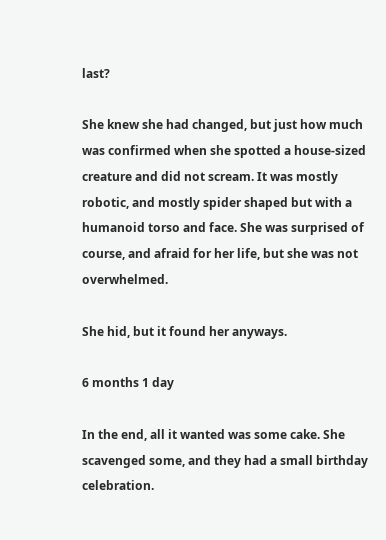last?

She knew she had changed, but just how much was confirmed when she spotted a house-sized creature and did not scream. It was mostly robotic, and mostly spider shaped but with a humanoid torso and face. She was surprised of course, and afraid for her life, but she was not overwhelmed.

She hid, but it found her anyways.

6 months 1 day

In the end, all it wanted was some cake. She scavenged some, and they had a small birthday celebration.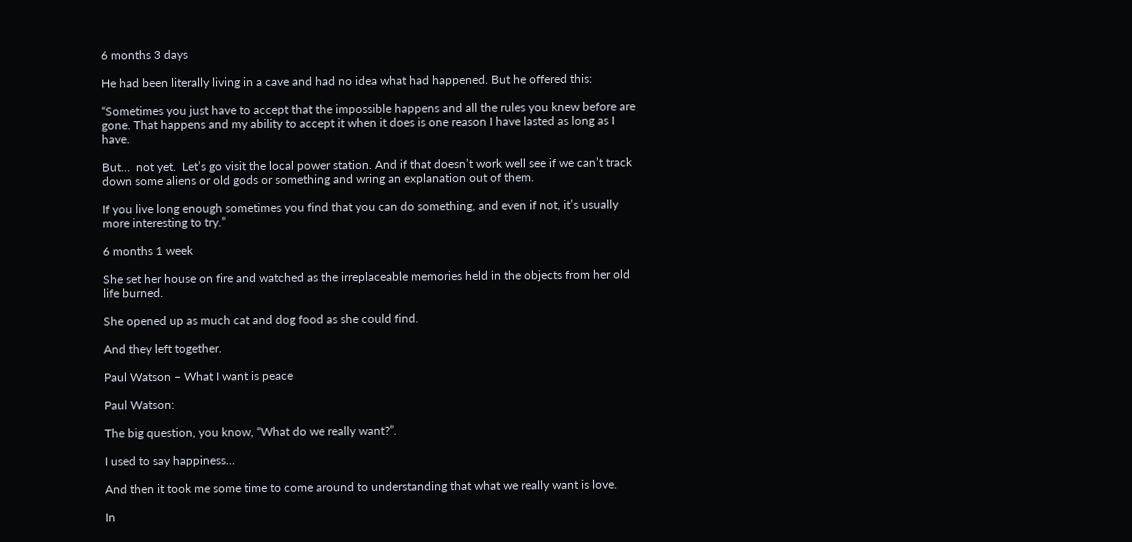6 months 3 days

He had been literally living in a cave and had no idea what had happened. But he offered this:

“Sometimes you just have to accept that the impossible happens and all the rules you knew before are gone. That happens and my ability to accept it when it does is one reason I have lasted as long as I have.

But…  not yet.  Let’s go visit the local power station. And if that doesn’t work well see if we can’t track down some aliens or old gods or something and wring an explanation out of them.

If you live long enough sometimes you find that you can do something, and even if not, it’s usually more interesting to try.”

6 months 1 week

She set her house on fire and watched as the irreplaceable memories held in the objects from her old life burned.

She opened up as much cat and dog food as she could find.

And they left together.

Paul Watson – What I want is peace

Paul Watson:

The big question, you know, “What do we really want?”.

I used to say happiness…

And then it took me some time to come around to understanding that what we really want is love.

In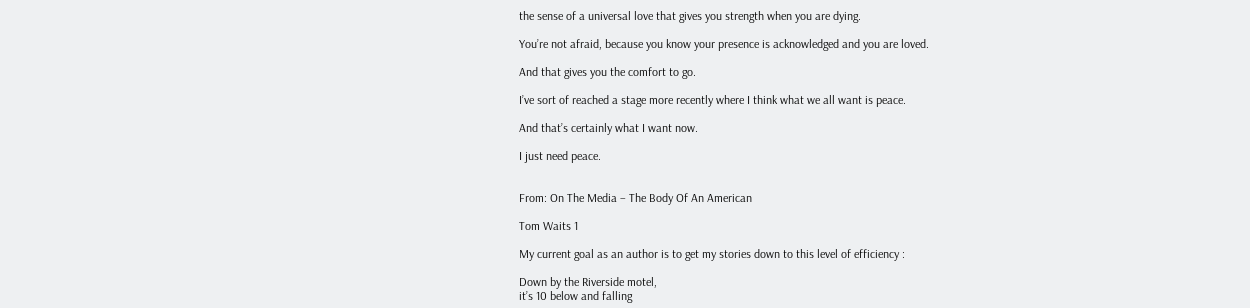the sense of a universal love that gives you strength when you are dying.

You’re not afraid, because you know your presence is acknowledged and you are loved.

And that gives you the comfort to go.

I’ve sort of reached a stage more recently where I think what we all want is peace.

And that’s certainly what I want now.

I just need peace.


From: On The Media – The Body Of An American

Tom Waits 1

My current goal as an author is to get my stories down to this level of efficiency :

Down by the Riverside motel,
it’s 10 below and falling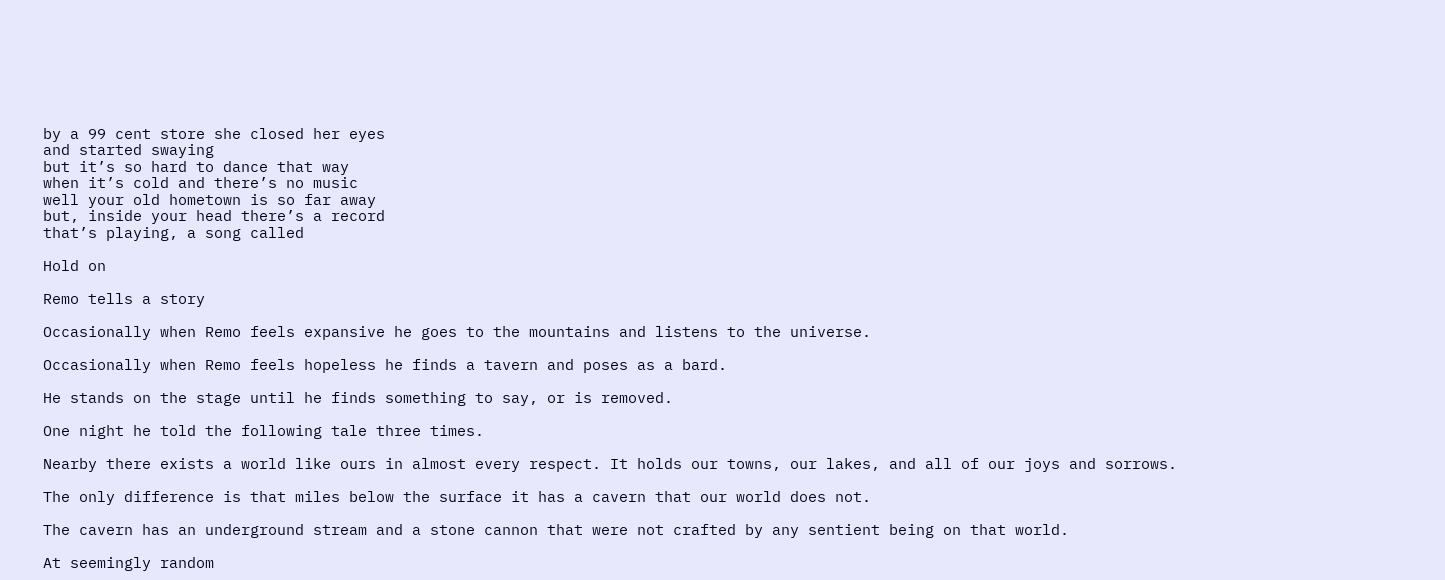by a 99 cent store she closed her eyes
and started swaying
but it’s so hard to dance that way
when it’s cold and there’s no music
well your old hometown is so far away
but, inside your head there’s a record
that’s playing, a song called

Hold on

Remo tells a story

Occasionally when Remo feels expansive he goes to the mountains and listens to the universe.

Occasionally when Remo feels hopeless he finds a tavern and poses as a bard.

He stands on the stage until he finds something to say, or is removed.

One night he told the following tale three times.

Nearby there exists a world like ours in almost every respect. It holds our towns, our lakes, and all of our joys and sorrows.

The only difference is that miles below the surface it has a cavern that our world does not.

The cavern has an underground stream and a stone cannon that were not crafted by any sentient being on that world.

At seemingly random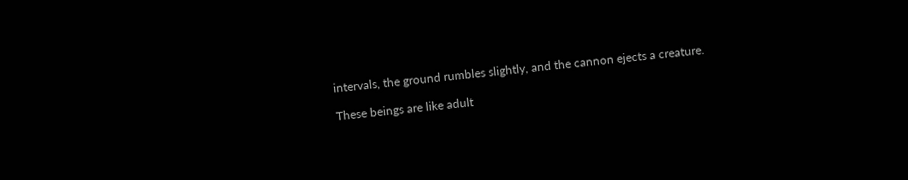intervals, the ground rumbles slightly, and the cannon ejects a creature.

These beings are like adult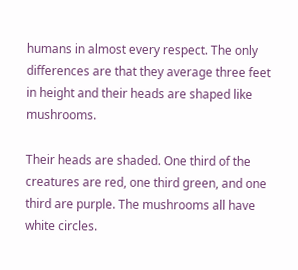humans in almost every respect. The only differences are that they average three feet in height and their heads are shaped like mushrooms.

Their heads are shaded. One third of the creatures are red, one third green, and one third are purple. The mushrooms all have white circles.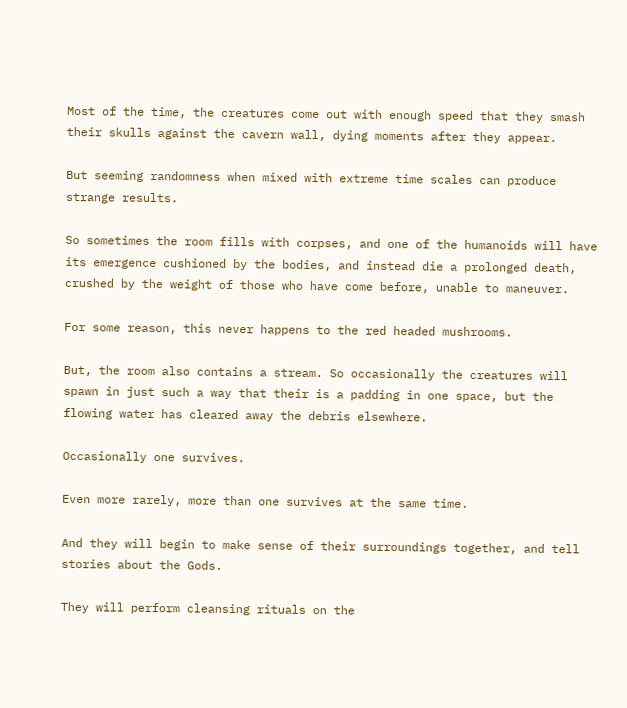Most of the time, the creatures come out with enough speed that they smash their skulls against the cavern wall, dying moments after they appear.

But seeming randomness when mixed with extreme time scales can produce strange results.

So sometimes the room fills with corpses, and one of the humanoids will have its emergence cushioned by the bodies, and instead die a prolonged death, crushed by the weight of those who have come before, unable to maneuver.

For some reason, this never happens to the red headed mushrooms.

But, the room also contains a stream. So occasionally the creatures will spawn in just such a way that their is a padding in one space, but the flowing water has cleared away the debris elsewhere.

Occasionally one survives.

Even more rarely, more than one survives at the same time.

And they will begin to make sense of their surroundings together, and tell stories about the Gods.

They will perform cleansing rituals on the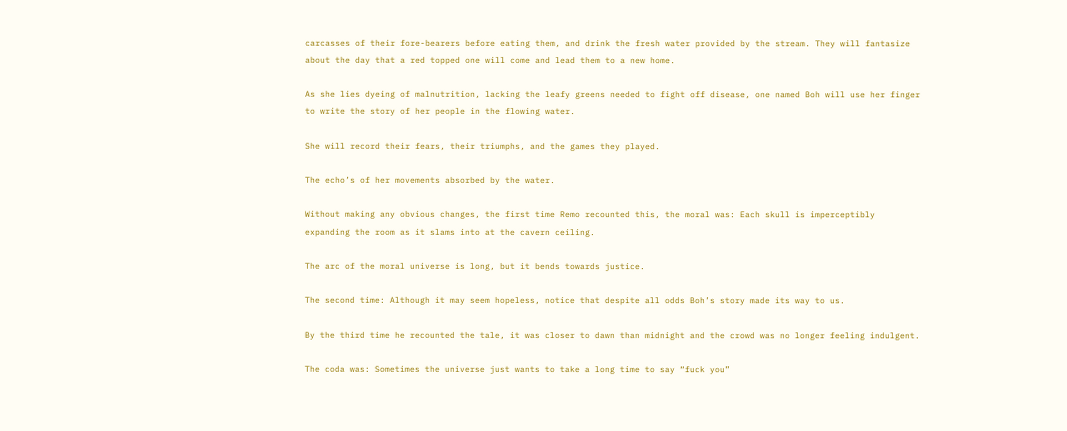carcasses of their fore-bearers before eating them, and drink the fresh water provided by the stream. They will fantasize about the day that a red topped one will come and lead them to a new home.

As she lies dyeing of malnutrition, lacking the leafy greens needed to fight off disease, one named Boh will use her finger to write the story of her people in the flowing water.

She will record their fears, their triumphs, and the games they played.

The echo’s of her movements absorbed by the water.

Without making any obvious changes, the first time Remo recounted this, the moral was: Each skull is imperceptibly expanding the room as it slams into at the cavern ceiling.

The arc of the moral universe is long, but it bends towards justice.

The second time: Although it may seem hopeless, notice that despite all odds Boh’s story made its way to us.

By the third time he recounted the tale, it was closer to dawn than midnight and the crowd was no longer feeling indulgent.

The coda was: Sometimes the universe just wants to take a long time to say “fuck you”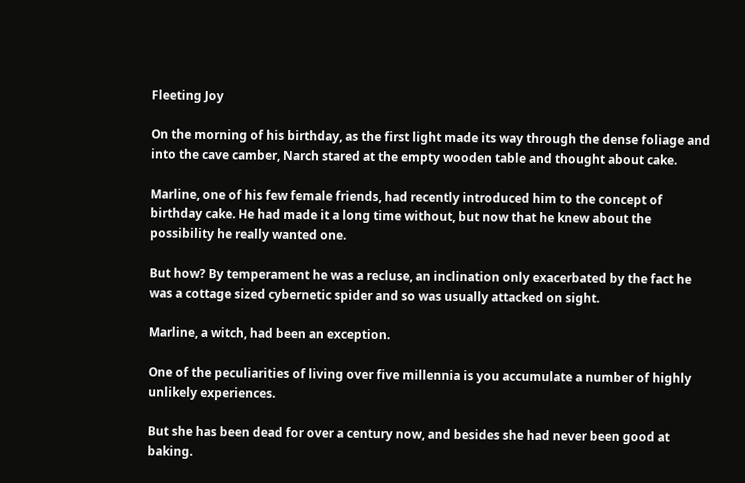Fleeting Joy

On the morning of his birthday, as the first light made its way through the dense foliage and into the cave camber, Narch stared at the empty wooden table and thought about cake.

Marline, one of his few female friends, had recently introduced him to the concept of birthday cake. He had made it a long time without, but now that he knew about the possibility he really wanted one.

But how? By temperament he was a recluse, an inclination only exacerbated by the fact he was a cottage sized cybernetic spider and so was usually attacked on sight.

Marline, a witch, had been an exception.

One of the peculiarities of living over five millennia is you accumulate a number of highly unlikely experiences.

But she has been dead for over a century now, and besides she had never been good at baking.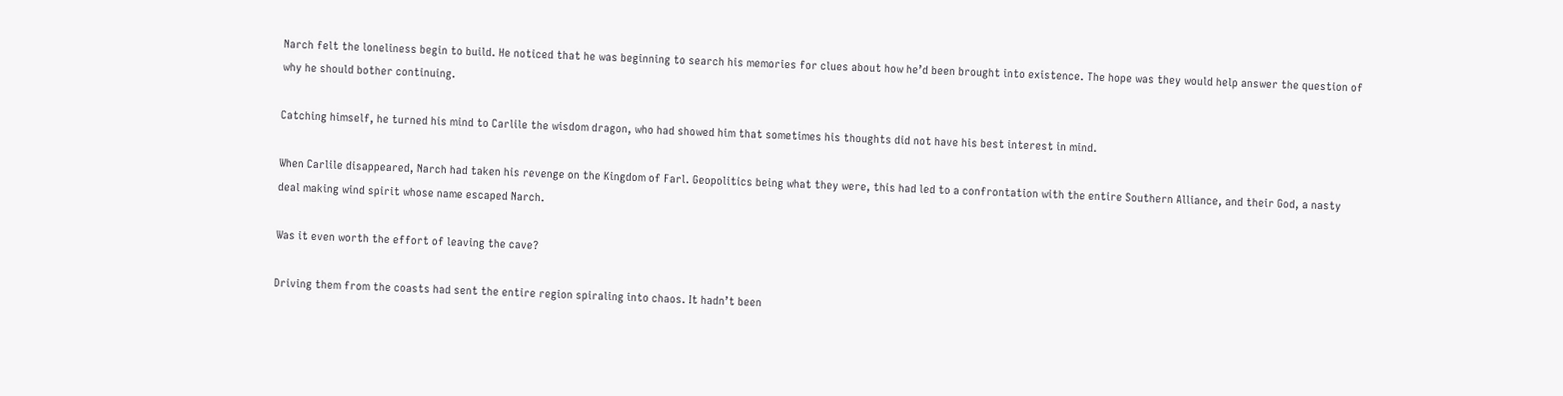Narch felt the loneliness begin to build. He noticed that he was beginning to search his memories for clues about how he’d been brought into existence. The hope was they would help answer the question of why he should bother continuing.

Catching himself, he turned his mind to Carlile the wisdom dragon, who had showed him that sometimes his thoughts did not have his best interest in mind.

When Carlile disappeared, Narch had taken his revenge on the Kingdom of Farl. Geopolitics being what they were, this had led to a confrontation with the entire Southern Alliance, and their God, a nasty deal making wind spirit whose name escaped Narch.

Was it even worth the effort of leaving the cave?

Driving them from the coasts had sent the entire region spiraling into chaos. It hadn’t been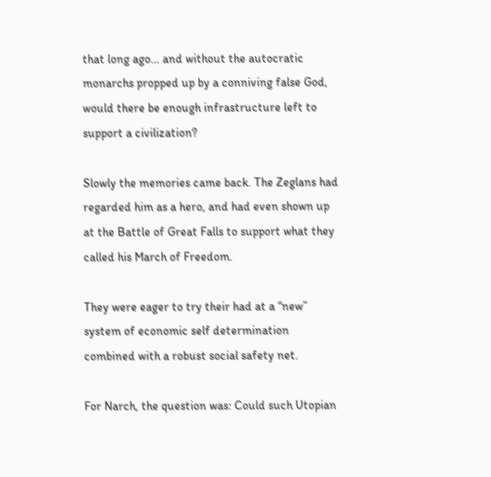that long ago… and without the autocratic monarchs propped up by a conniving false God, would there be enough infrastructure left to support a civilization?

Slowly the memories came back. The Zeglans had regarded him as a hero, and had even shown up at the Battle of Great Falls to support what they called his March of Freedom.

They were eager to try their had at a “new” system of economic self determination combined with a robust social safety net.

For Narch, the question was: Could such Utopian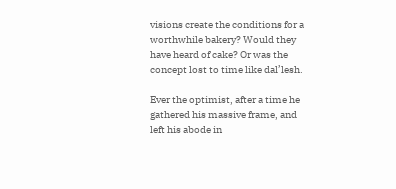visions create the conditions for a worthwhile bakery? Would they have heard of cake? Or was the concept lost to time like dal’lesh.

Ever the optimist, after a time he gathered his massive frame, and left his abode in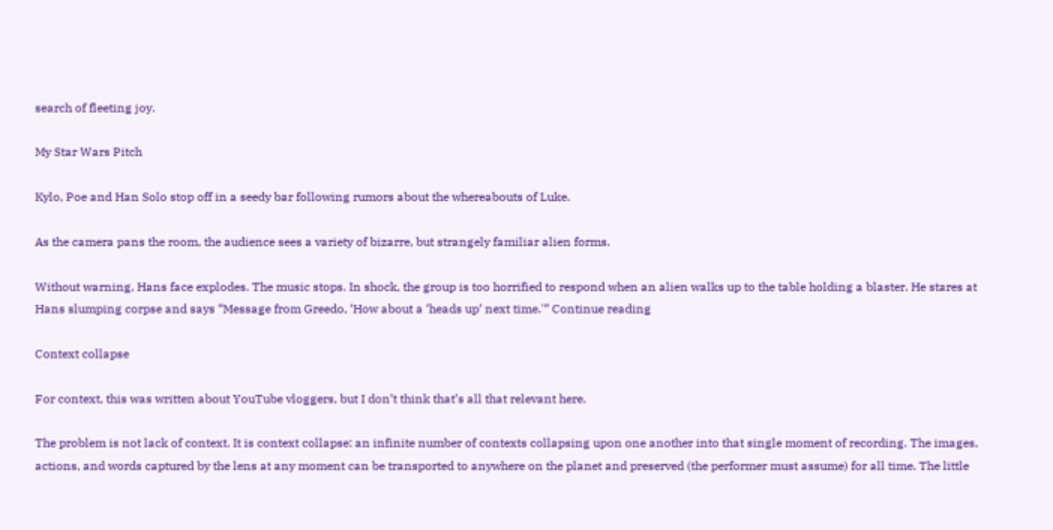search of fleeting joy.

My Star Wars Pitch

Kylo, Poe and Han Solo stop off in a seedy bar following rumors about the whereabouts of Luke.

As the camera pans the room, the audience sees a variety of bizarre, but strangely familiar alien forms.

Without warning, Hans face explodes. The music stops. In shock, the group is too horrified to respond when an alien walks up to the table holding a blaster. He stares at Hans slumping corpse and says “Message from Greedo, ‘How about a ‘heads up’ next time.'” Continue reading

Context collapse

For context, this was written about YouTube vloggers, but I don’t think that’s all that relevant here.

The problem is not lack of context. It is context collapse: an infinite number of contexts collapsing upon one another into that single moment of recording. The images, actions, and words captured by the lens at any moment can be transported to anywhere on the planet and preserved (the performer must assume) for all time. The little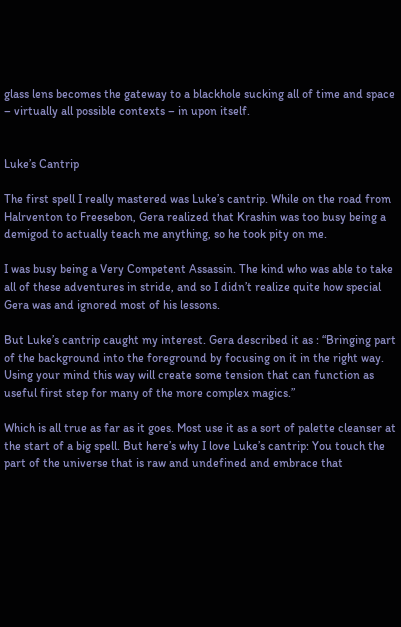glass lens becomes the gateway to a blackhole sucking all of time and space – virtually all possible contexts – in upon itself.


Luke’s Cantrip

The first spell I really mastered was Luke’s cantrip. While on the road from Halrventon to Freesebon, Gera realized that Krashin was too busy being a demigod to actually teach me anything, so he took pity on me.

I was busy being a Very Competent Assassin. The kind who was able to take all of these adventures in stride, and so I didn’t realize quite how special Gera was and ignored most of his lessons.

But Luke’s cantrip caught my interest. Gera described it as : “Bringing part of the background into the foreground by focusing on it in the right way. Using your mind this way will create some tension that can function as useful first step for many of the more complex magics.”

Which is all true as far as it goes. Most use it as a sort of palette cleanser at the start of a big spell. But here’s why I love Luke’s cantrip: You touch the part of the universe that is raw and undefined and embrace that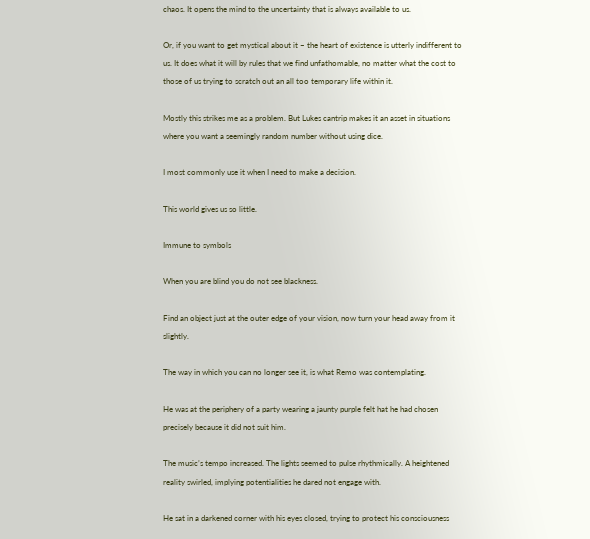chaos. It opens the mind to the uncertainty that is always available to us.

Or, if you want to get mystical about it – the heart of existence is utterly indifferent to us. It does what it will by rules that we find unfathomable, no matter what the cost to those of us trying to scratch out an all too temporary life within it.

Mostly this strikes me as a problem. But Lukes cantrip makes it an asset in situations where you want a seemingly random number without using dice.

I most commonly use it when I need to make a decision.

This world gives us so little.

Immune to symbols

When you are blind you do not see blackness.

Find an object just at the outer edge of your vision, now turn your head away from it slightly.

The way in which you can no longer see it, is what Remo was contemplating.

He was at the periphery of a party wearing a jaunty purple felt hat he had chosen precisely because it did not suit him.

The music’s tempo increased. The lights seemed to pulse rhythmically. A heightened reality swirled, implying potentialities he dared not engage with.

He sat in a darkened corner with his eyes closed, trying to protect his consciousness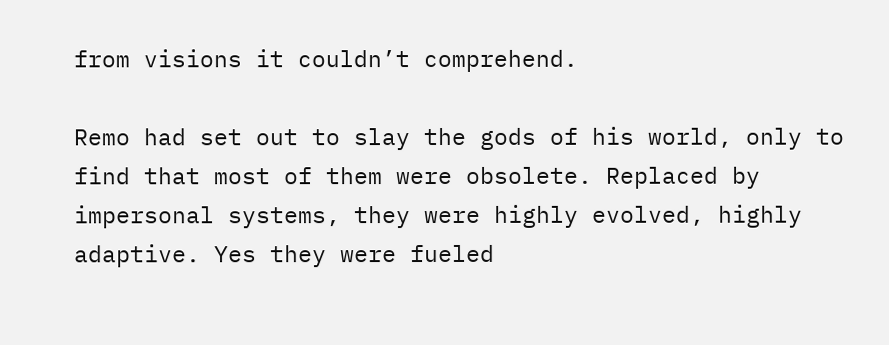from visions it couldn’t comprehend.

Remo had set out to slay the gods of his world, only to find that most of them were obsolete. Replaced by impersonal systems, they were highly evolved, highly adaptive. Yes they were fueled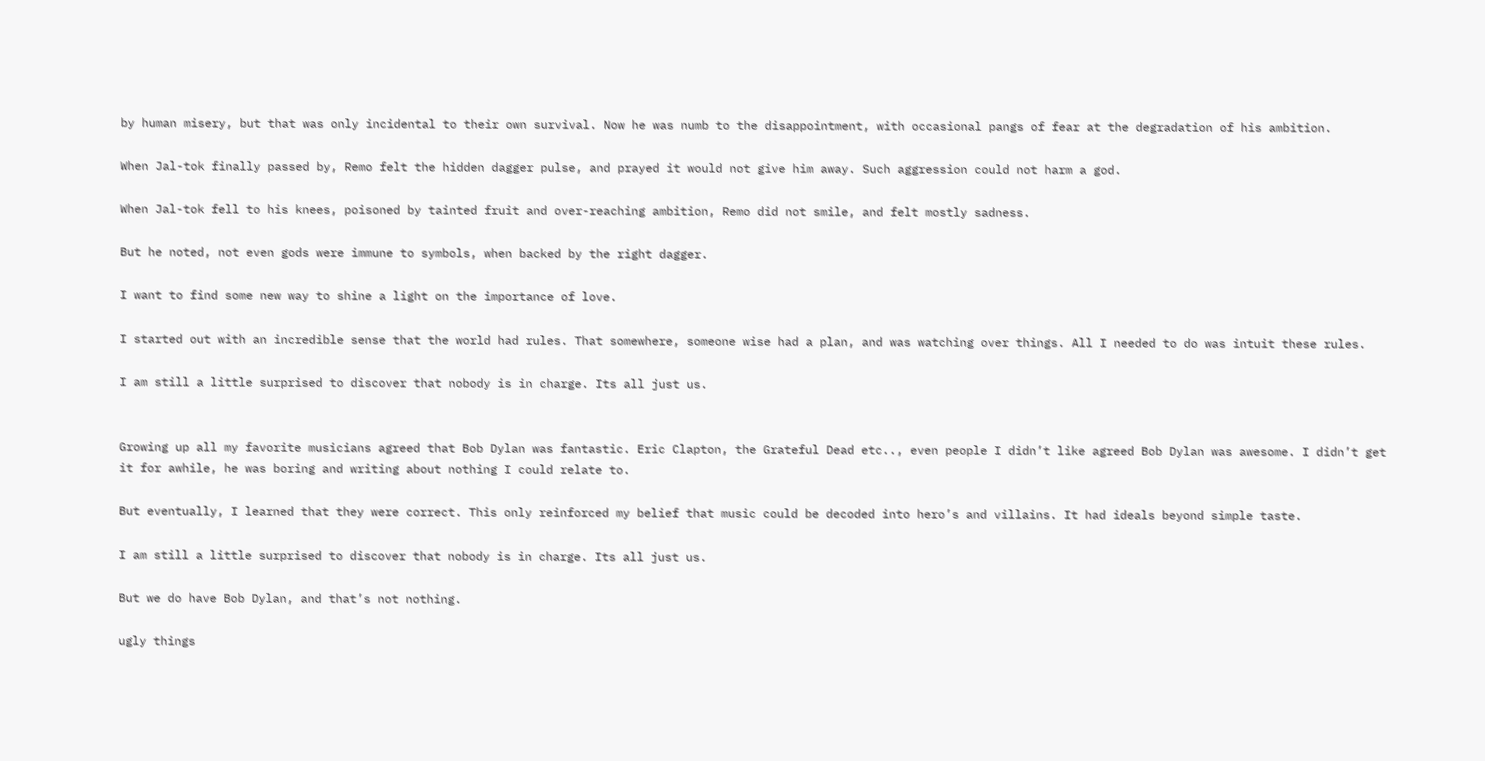by human misery, but that was only incidental to their own survival. Now he was numb to the disappointment, with occasional pangs of fear at the degradation of his ambition.

When Jal-tok finally passed by, Remo felt the hidden dagger pulse, and prayed it would not give him away. Such aggression could not harm a god.

When Jal-tok fell to his knees, poisoned by tainted fruit and over-reaching ambition, Remo did not smile, and felt mostly sadness.

But he noted, not even gods were immune to symbols, when backed by the right dagger.

I want to find some new way to shine a light on the importance of love.

I started out with an incredible sense that the world had rules. That somewhere, someone wise had a plan, and was watching over things. All I needed to do was intuit these rules.

I am still a little surprised to discover that nobody is in charge. Its all just us.


Growing up all my favorite musicians agreed that Bob Dylan was fantastic. Eric Clapton, the Grateful Dead etc.., even people I didn’t like agreed Bob Dylan was awesome. I didn’t get it for awhile, he was boring and writing about nothing I could relate to.

But eventually, I learned that they were correct. This only reinforced my belief that music could be decoded into hero’s and villains. It had ideals beyond simple taste.

I am still a little surprised to discover that nobody is in charge. Its all just us.

But we do have Bob Dylan, and that’s not nothing.

ugly things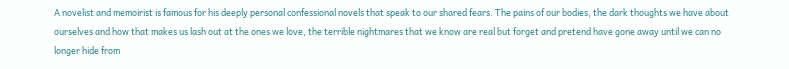A novelist and memoirist is famous for his deeply personal confessional novels that speak to our shared fears. The pains of our bodies, the dark thoughts we have about ourselves and how that makes us lash out at the ones we love, the terrible nightmares that we know are real but forget and pretend have gone away until we can no longer hide from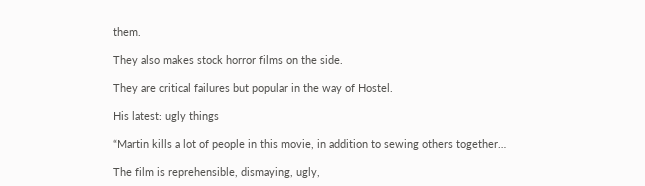them.

They also makes stock horror films on the side.

They are critical failures but popular in the way of Hostel.

His latest: ugly things

“Martin kills a lot of people in this movie, in addition to sewing others together…

The film is reprehensible, dismaying, ugly,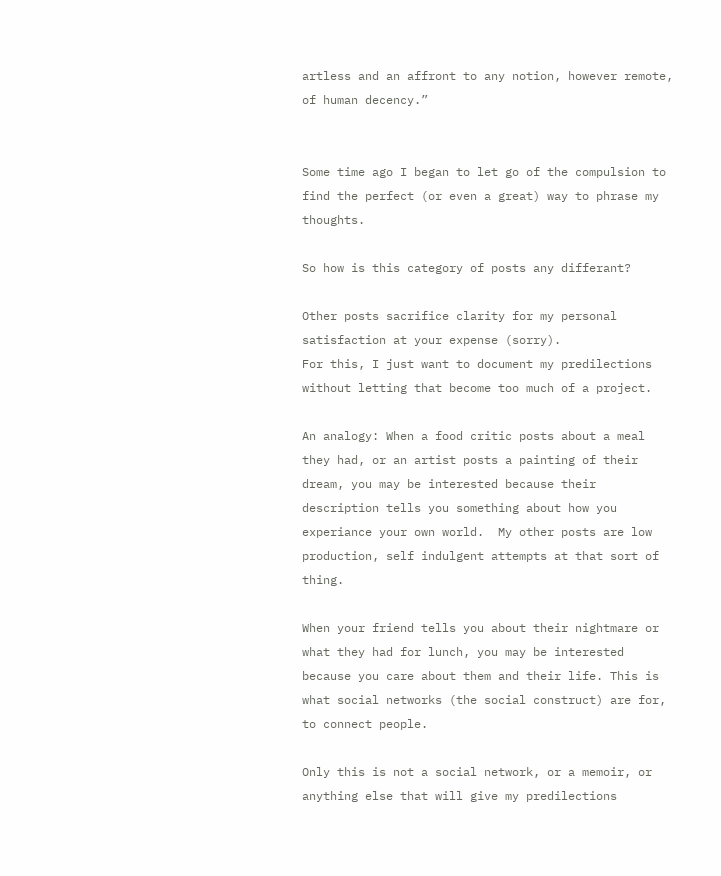artless and an affront to any notion, however remote, of human decency.”


Some time ago I began to let go of the compulsion to find the perfect (or even a great) way to phrase my thoughts.

So how is this category of posts any differant?

Other posts sacrifice clarity for my personal satisfaction at your expense (sorry).
For this, I just want to document my predilections without letting that become too much of a project.

An analogy: When a food critic posts about a meal they had, or an artist posts a painting of their dream, you may be interested because their description tells you something about how you experiance your own world.  My other posts are low production, self indulgent attempts at that sort of thing.

When your friend tells you about their nightmare or what they had for lunch, you may be interested because you care about them and their life. This is what social networks (the social construct) are for, to connect people.

Only this is not a social network, or a memoir, or anything else that will give my predilections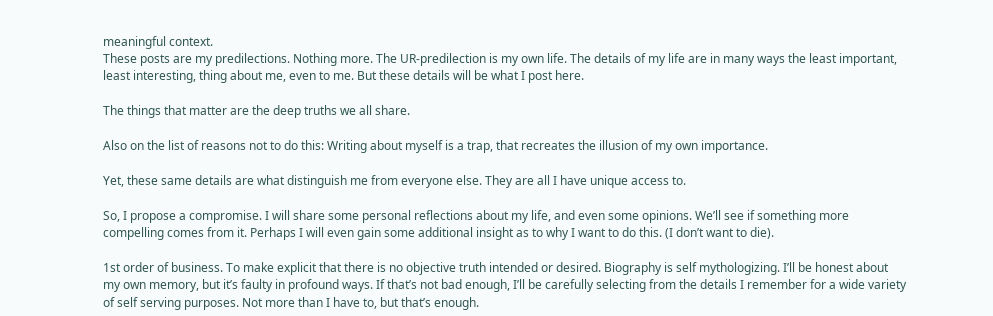meaningful context.
These posts are my predilections. Nothing more. The UR-predilection is my own life. The details of my life are in many ways the least important, least interesting, thing about me, even to me. But these details will be what I post here.

The things that matter are the deep truths we all share.

Also on the list of reasons not to do this: Writing about myself is a trap, that recreates the illusion of my own importance.

Yet, these same details are what distinguish me from everyone else. They are all I have unique access to.

So, I propose a compromise. I will share some personal reflections about my life, and even some opinions. We’ll see if something more compelling comes from it. Perhaps I will even gain some additional insight as to why I want to do this. (I don’t want to die).

1st order of business. To make explicit that there is no objective truth intended or desired. Biography is self mythologizing. I’ll be honest about my own memory, but it’s faulty in profound ways. If that’s not bad enough, I’ll be carefully selecting from the details I remember for a wide variety of self serving purposes. Not more than I have to, but that’s enough.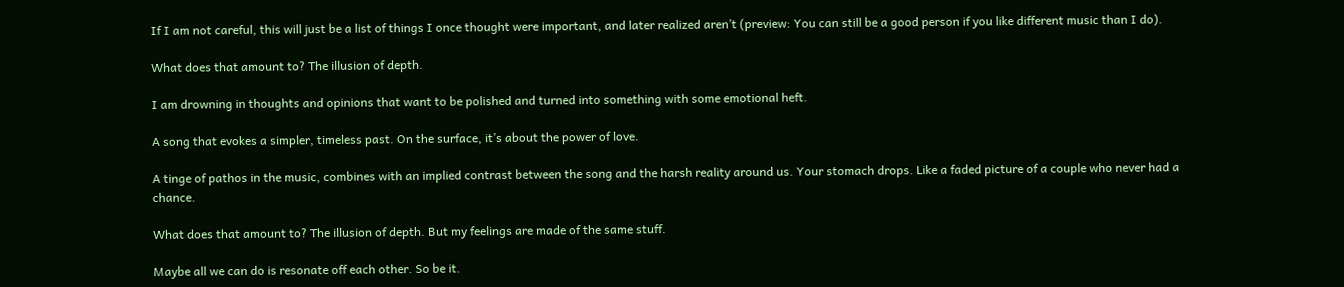If I am not careful, this will just be a list of things I once thought were important, and later realized aren’t (preview: You can still be a good person if you like different music than I do).

What does that amount to? The illusion of depth.

I am drowning in thoughts and opinions that want to be polished and turned into something with some emotional heft.

A song that evokes a simpler, timeless past. On the surface, it’s about the power of love.

A tinge of pathos in the music, combines with an implied contrast between the song and the harsh reality around us. Your stomach drops. Like a faded picture of a couple who never had a chance.

What does that amount to? The illusion of depth. But my feelings are made of the same stuff.

Maybe all we can do is resonate off each other. So be it.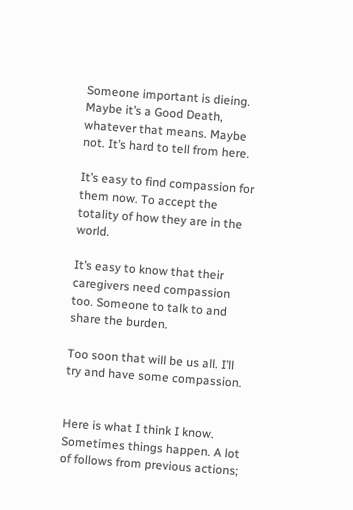Someone important is dieing. Maybe it’s a Good Death, whatever that means. Maybe not. It’s hard to tell from here.

It’s easy to find compassion for them now. To accept the totality of how they are in the world.

It’s easy to know that their caregivers need compassion too. Someone to talk to and share the burden.

Too soon that will be us all. I’ll try and have some compassion.


Here is what I think I know. Sometimes things happen. A lot of follows from previous actions;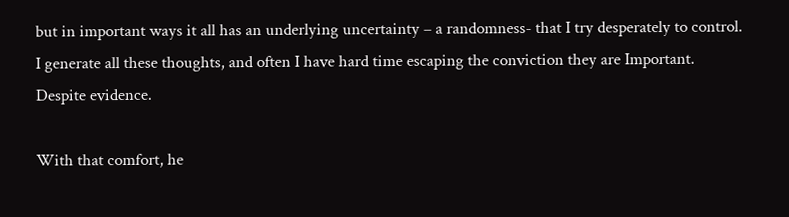but in important ways it all has an underlying uncertainty – a randomness- that I try desperately to control.
I generate all these thoughts, and often I have hard time escaping the conviction they are Important.
Despite evidence.

With that comfort, he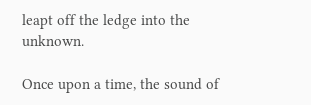leapt off the ledge into the unknown.

Once upon a time, the sound of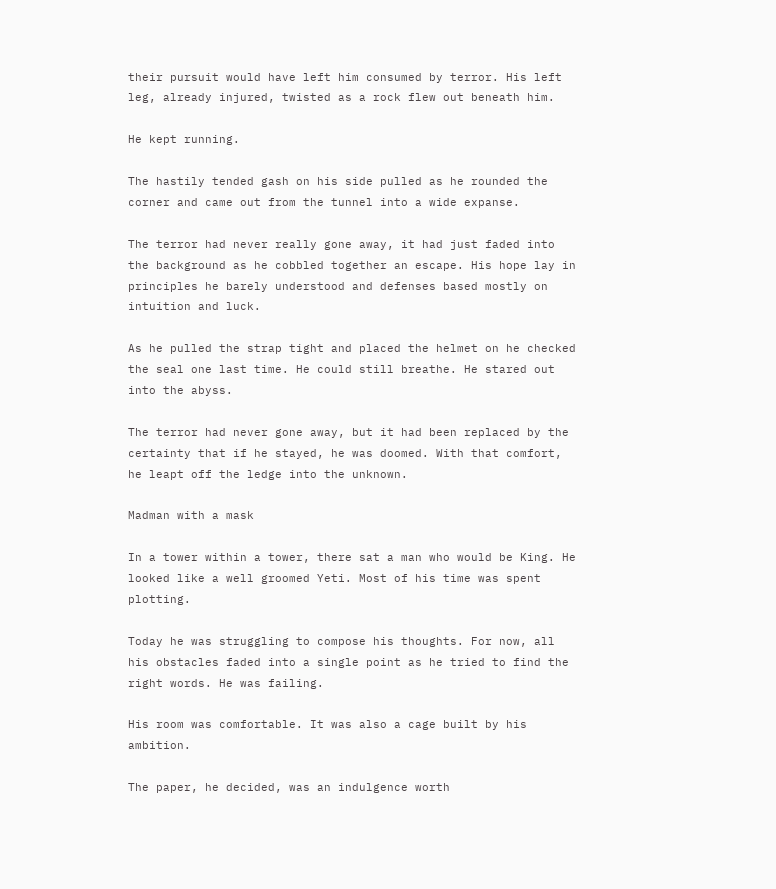their pursuit would have left him consumed by terror. His left leg, already injured, twisted as a rock flew out beneath him.

He kept running.

The hastily tended gash on his side pulled as he rounded the corner and came out from the tunnel into a wide expanse.

The terror had never really gone away, it had just faded into the background as he cobbled together an escape. His hope lay in principles he barely understood and defenses based mostly on intuition and luck.

As he pulled the strap tight and placed the helmet on he checked the seal one last time. He could still breathe. He stared out into the abyss.

The terror had never gone away, but it had been replaced by the certainty that if he stayed, he was doomed. With that comfort, he leapt off the ledge into the unknown.

Madman with a mask

In a tower within a tower, there sat a man who would be King. He looked like a well groomed Yeti. Most of his time was spent plotting.

Today he was struggling to compose his thoughts. For now, all his obstacles faded into a single point as he tried to find the right words. He was failing.

His room was comfortable. It was also a cage built by his ambition.

The paper, he decided, was an indulgence worth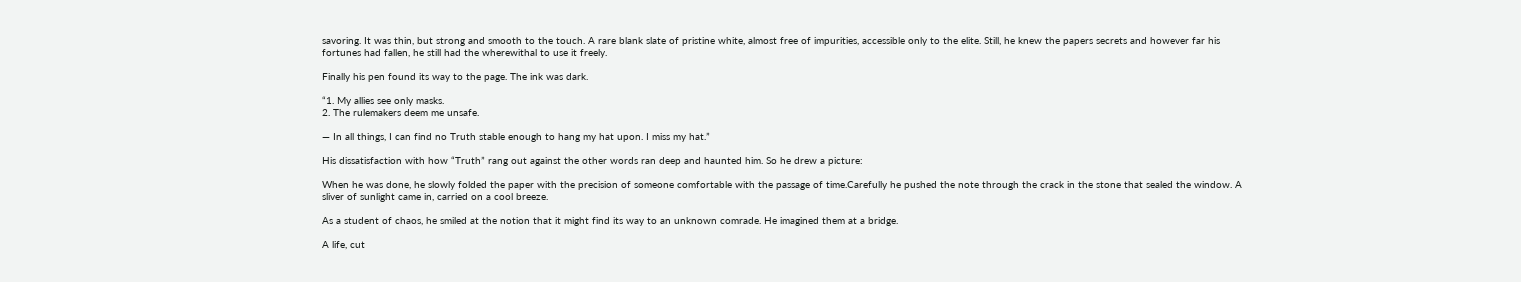savoring. It was thin, but strong and smooth to the touch. A rare blank slate of pristine white, almost free of impurities, accessible only to the elite. Still, he knew the papers secrets and however far his fortunes had fallen, he still had the wherewithal to use it freely.

Finally his pen found its way to the page. The ink was dark.

“1. My allies see only masks.
2. The rulemakers deem me unsafe.

— In all things, I can find no Truth stable enough to hang my hat upon. I miss my hat.”

His dissatisfaction with how “Truth” rang out against the other words ran deep and haunted him. So he drew a picture:

When he was done, he slowly folded the paper with the precision of someone comfortable with the passage of time.Carefully he pushed the note through the crack in the stone that sealed the window. A sliver of sunlight came in, carried on a cool breeze.

As a student of chaos, he smiled at the notion that it might find its way to an unknown comrade. He imagined them at a bridge.

A life, cut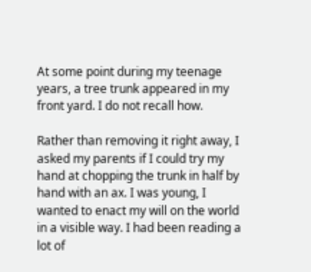At some point during my teenage years, a tree trunk appeared in my front yard. I do not recall how.

Rather than removing it right away, I asked my parents if I could try my hand at chopping the trunk in half by hand with an ax. I was young, I wanted to enact my will on the world in a visible way. I had been reading a lot of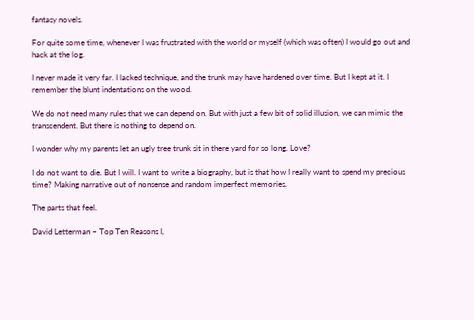fantasy novels.

For quite some time, whenever I was frustrated with the world or myself (which was often) I would go out and hack at the log.

I never made it very far. I lacked technique, and the trunk may have hardened over time. But I kept at it. I remember the blunt indentations on the wood.

We do not need many rules that we can depend on. But with just a few bit of solid illusion, we can mimic the transcendent. But there is nothing to depend on.

I wonder why my parents let an ugly tree trunk sit in there yard for so long. Love?

I do not want to die. But I will. I want to write a biography, but is that how I really want to spend my precious time? Making narrative out of nonsense and random imperfect memories.

The parts that feel.

David Letterman – Top Ten Reasons I,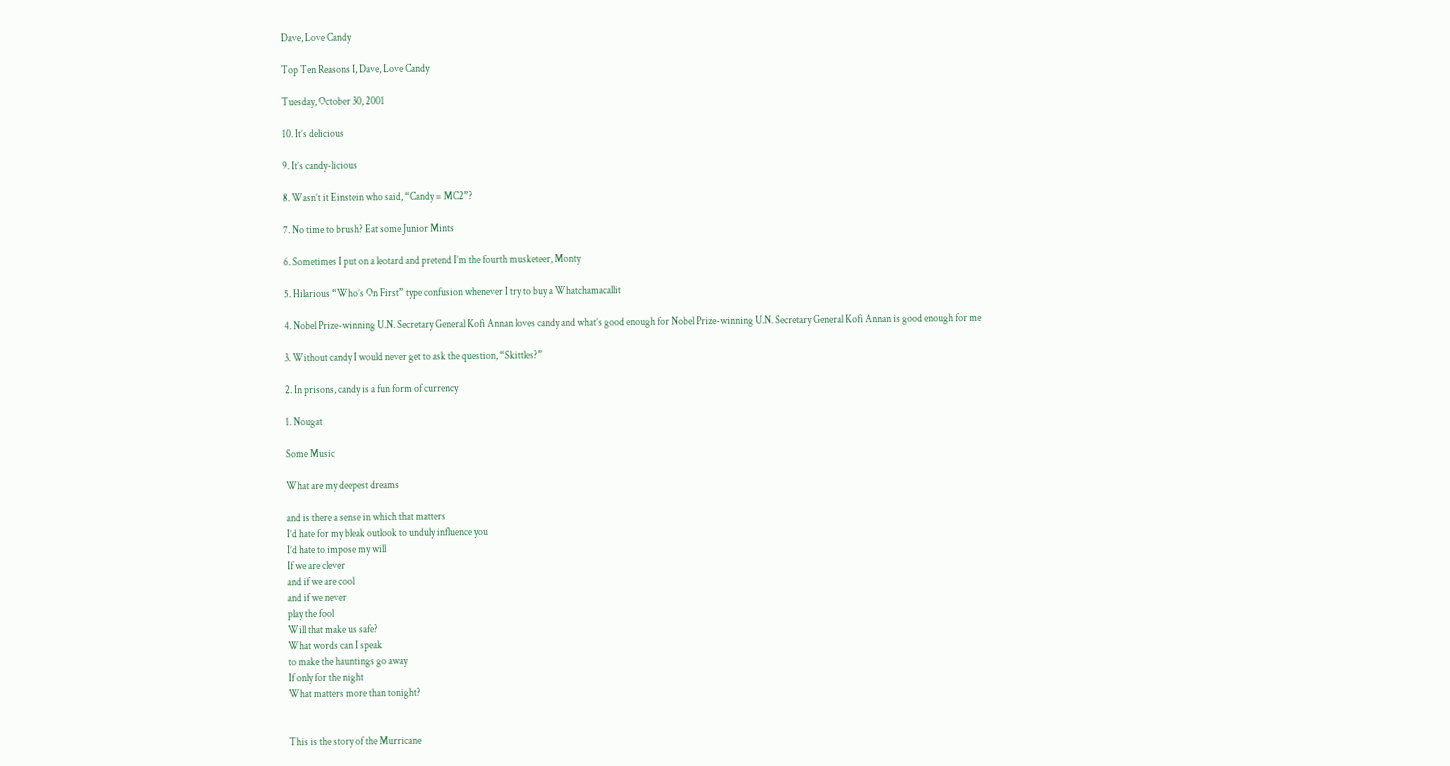Dave, Love Candy

Top Ten Reasons I, Dave, Love Candy

Tuesday, October 30, 2001

10. It’s delicious

9. It’s candy-licious

8. Wasn’t it Einstein who said, “Candy = MC2”?

7. No time to brush? Eat some Junior Mints

6. Sometimes I put on a leotard and pretend I’m the fourth musketeer, Monty

5. Hilarious “Who’s On First” type confusion whenever I try to buy a Whatchamacallit

4. Nobel Prize-winning U.N. Secretary General Kofi Annan loves candy and what’s good enough for Nobel Prize-winning U.N. Secretary General Kofi Annan is good enough for me

3. Without candy I would never get to ask the question, “Skittles?”

2. In prisons, candy is a fun form of currency

1. Nougat

Some Music

What are my deepest dreams

and is there a sense in which that matters
I’d hate for my bleak outlook to unduly influence you
I’d hate to impose my will
If we are clever
and if we are cool
and if we never
play the fool
Will that make us safe?
What words can I speak
to make the hauntings go away
If only for the night
What matters more than tonight?


This is the story of the Murricane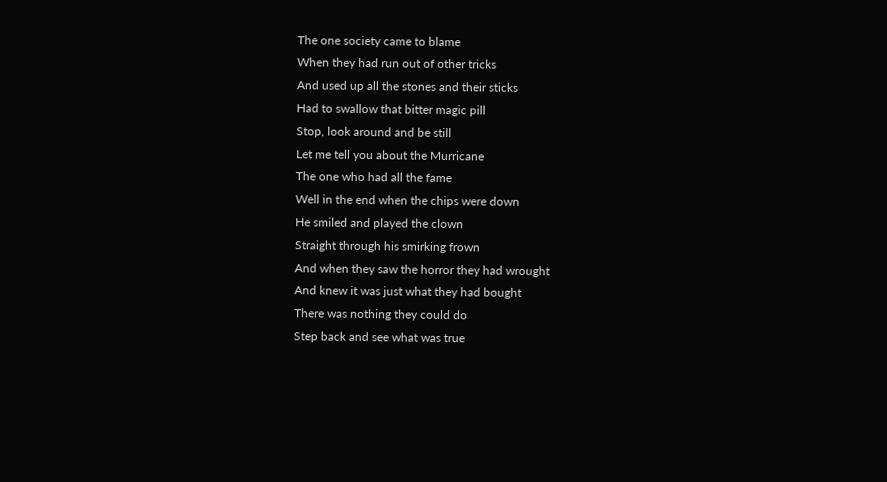The one society came to blame
When they had run out of other tricks
And used up all the stones and their sticks
Had to swallow that bitter magic pill
Stop, look around and be still
Let me tell you about the Murricane
The one who had all the fame
Well in the end when the chips were down
He smiled and played the clown
Straight through his smirking frown
And when they saw the horror they had wrought
And knew it was just what they had bought
There was nothing they could do
Step back and see what was true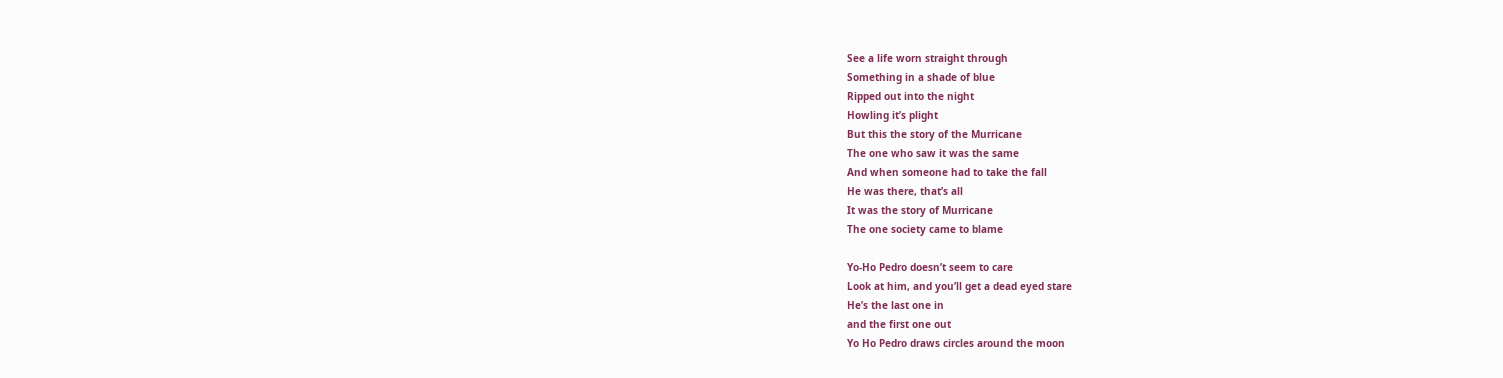See a life worn straight through
Something in a shade of blue
Ripped out into the night
Howling it’s plight
But this the story of the Murricane
The one who saw it was the same
And when someone had to take the fall
He was there, that’s all
It was the story of Murricane
The one society came to blame

Yo-Ho Pedro doesn’t seem to care
Look at him, and you’ll get a dead eyed stare
He’s the last one in
and the first one out
Yo Ho Pedro draws circles around the moon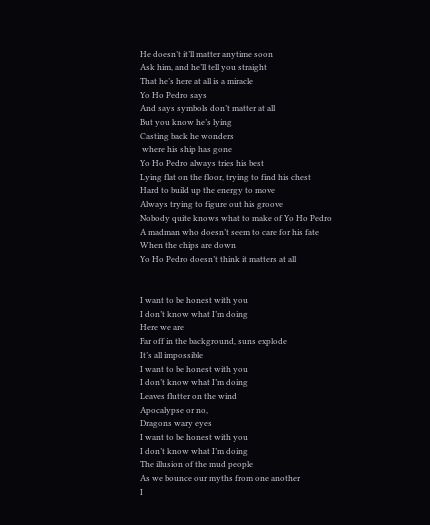He doesn’t it’ll matter anytime soon
Ask him, and he’ll tell you straight
That he’s here at all is a miracle
Yo Ho Pedro says
And says symbols don’t matter at all
But you know he’s lying
Casting back he wonders
 where his ship has gone
Yo Ho Pedro always tries his best
Lying flat on the floor, trying to find his chest
Hard to build up the energy to move
Always trying to figure out his groove
Nobody quite knows what to make of Yo Ho Pedro
A madman who doesn’t seem to care for his fate
When the chips are down
Yo Ho Pedro doesn’t think it matters at all


I want to be honest with you
I don’t know what I’m doing
Here we are
Far off in the background, suns explode
It’s all impossible
I want to be honest with you
I don’t know what I’m doing
Leaves flutter on the wind
Apocalypse or no,
Dragons wary eyes
I want to be honest with you
I don’t know what I’m doing
The illusion of the mud people
As we bounce our myths from one another
I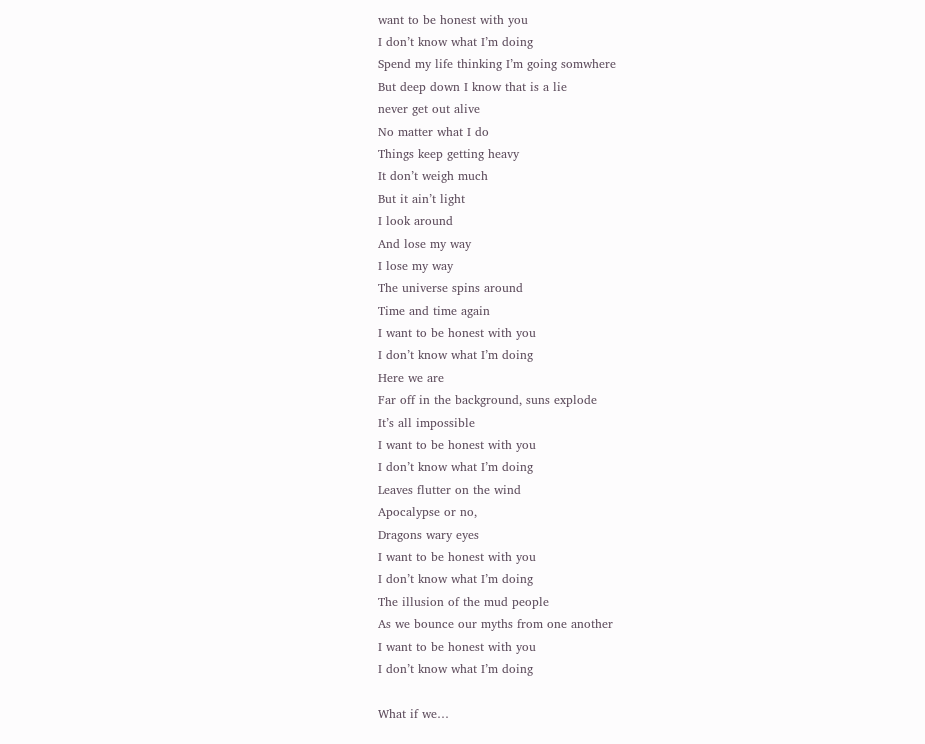want to be honest with you
I don’t know what I’m doing
Spend my life thinking I’m going somwhere
But deep down I know that is a lie
never get out alive
No matter what I do
Things keep getting heavy
It don’t weigh much
But it ain’t light
I look around
And lose my way
I lose my way
The universe spins around
Time and time again
I want to be honest with you
I don’t know what I’m doing
Here we are
Far off in the background, suns explode
It’s all impossible
I want to be honest with you
I don’t know what I’m doing
Leaves flutter on the wind
Apocalypse or no,
Dragons wary eyes
I want to be honest with you
I don’t know what I’m doing
The illusion of the mud people
As we bounce our myths from one another
I want to be honest with you
I don’t know what I’m doing

What if we…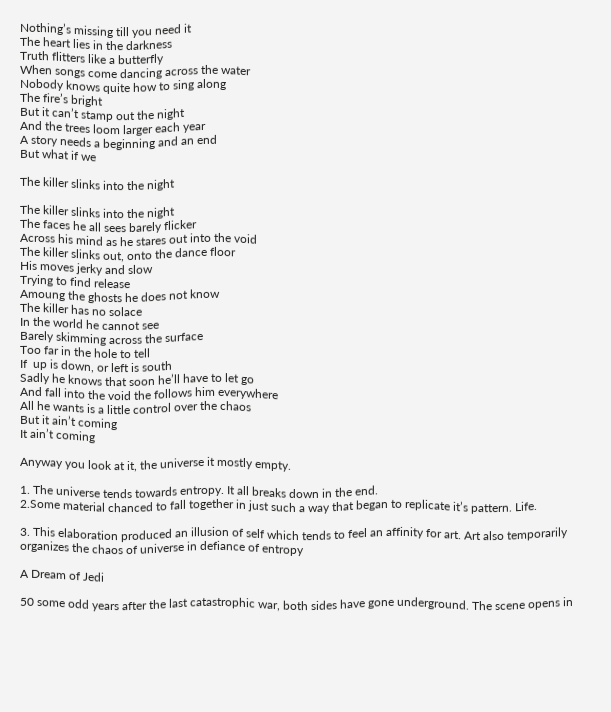Nothing’s missing till you need it
The heart lies in the darkness
Truth flitters like a butterfly
When songs come dancing across the water
Nobody knows quite how to sing along
The fire’s bright
But it can’t stamp out the night
And the trees loom larger each year
A story needs a beginning and an end
But what if we

The killer slinks into the night

The killer slinks into the night
The faces he all sees barely flicker
Across his mind as he stares out into the void
The killer slinks out, onto the dance floor
His moves jerky and slow
Trying to find release
Amoung the ghosts he does not know
The killer has no solace
In the world he cannot see
Barely skimming across the surface
Too far in the hole to tell
If  up is down, or left is south
Sadly he knows that soon he’ll have to let go
And fall into the void the follows him everywhere
All he wants is a little control over the chaos
But it ain’t coming
It ain’t coming

Anyway you look at it, the universe it mostly empty.

1. The universe tends towards entropy. It all breaks down in the end.
2.Some material chanced to fall together in just such a way that began to replicate it’s pattern. Life.

3. This elaboration produced an illusion of self which tends to feel an affinity for art. Art also temporarily organizes the chaos of universe in defiance of entropy

A Dream of Jedi

50 some odd years after the last catastrophic war, both sides have gone underground. The scene opens in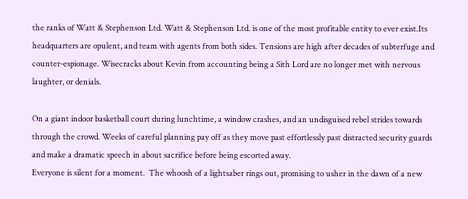the ranks of Watt & Stephenson Ltd. Watt & Stephenson Ltd. is one of the most profitable entity to ever exist.Its headquarters are opulent, and team with agents from both sides. Tensions are high after decades of subterfuge and counter-espionage. Wisecracks about Kevin from accounting being a Sith Lord are no longer met with nervous laughter, or denials.

On a giant indoor basketball court during lunchtime, a window crashes, and an undisguised rebel strides towards through the crowd. Weeks of careful planning pay off as they move past effortlessly past distracted security guards and make a dramatic speech in about sacrifice before being escorted away.
Everyone is silent for a moment.  The whoosh of a lightsaber rings out, promising to usher in the dawn of a new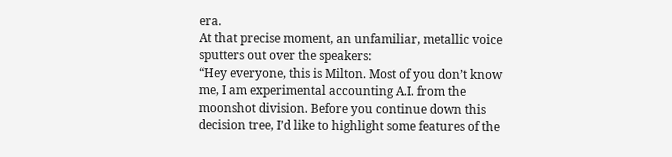era.
At that precise moment, an unfamiliar, metallic voice sputters out over the speakers:
“Hey everyone, this is Milton. Most of you don’t know me, I am experimental accounting A.I. from the moonshot division. Before you continue down this decision tree, I’d like to highlight some features of the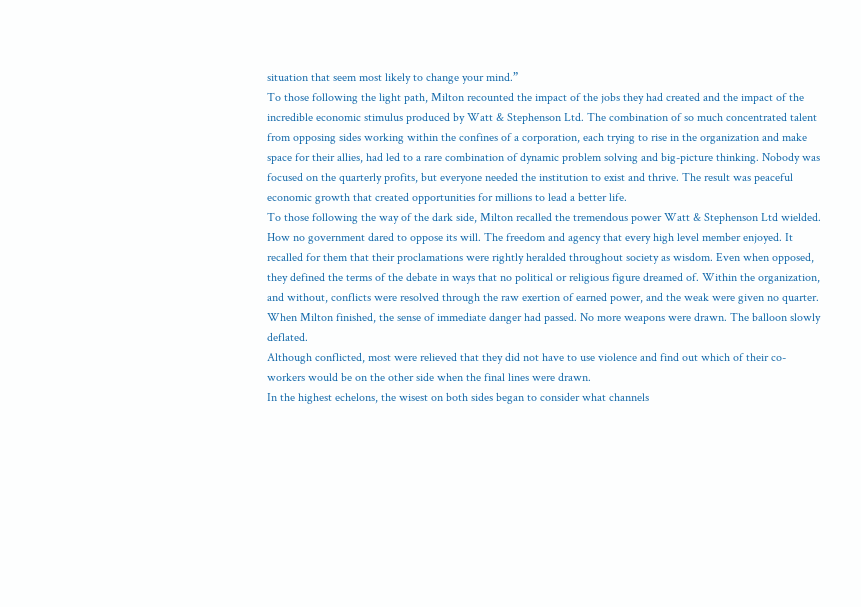situation that seem most likely to change your mind.”
To those following the light path, Milton recounted the impact of the jobs they had created and the impact of the incredible economic stimulus produced by Watt & Stephenson Ltd. The combination of so much concentrated talent from opposing sides working within the confines of a corporation, each trying to rise in the organization and make space for their allies, had led to a rare combination of dynamic problem solving and big-picture thinking. Nobody was focused on the quarterly profits, but everyone needed the institution to exist and thrive. The result was peaceful economic growth that created opportunities for millions to lead a better life.
To those following the way of the dark side, Milton recalled the tremendous power Watt & Stephenson Ltd wielded. How no government dared to oppose its will. The freedom and agency that every high level member enjoyed. It recalled for them that their proclamations were rightly heralded throughout society as wisdom. Even when opposed, they defined the terms of the debate in ways that no political or religious figure dreamed of. Within the organization, and without, conflicts were resolved through the raw exertion of earned power, and the weak were given no quarter.
When Milton finished, the sense of immediate danger had passed. No more weapons were drawn. The balloon slowly deflated.
Although conflicted, most were relieved that they did not have to use violence and find out which of their co-workers would be on the other side when the final lines were drawn.
In the highest echelons, the wisest on both sides began to consider what channels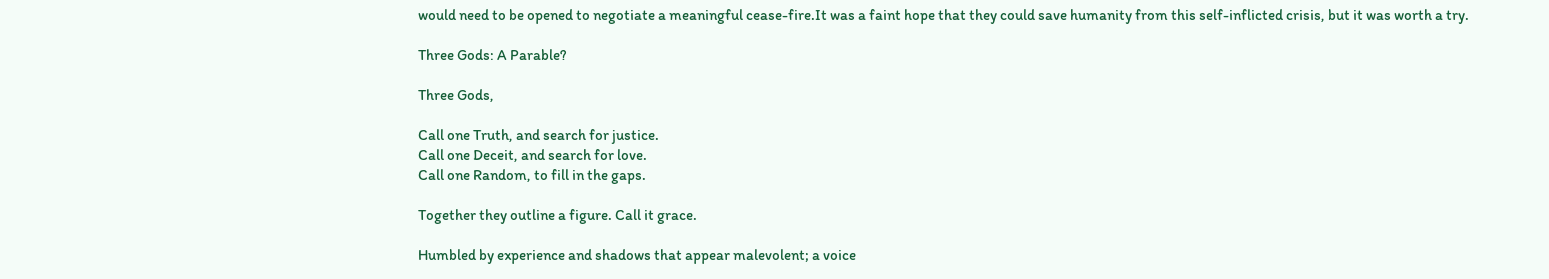would need to be opened to negotiate a meaningful cease-fire.It was a faint hope that they could save humanity from this self-inflicted crisis, but it was worth a try.

Three Gods: A Parable?

Three Gods,

Call one Truth, and search for justice.
Call one Deceit, and search for love.
Call one Random, to fill in the gaps.

Together they outline a figure. Call it grace.

Humbled by experience and shadows that appear malevolent; a voice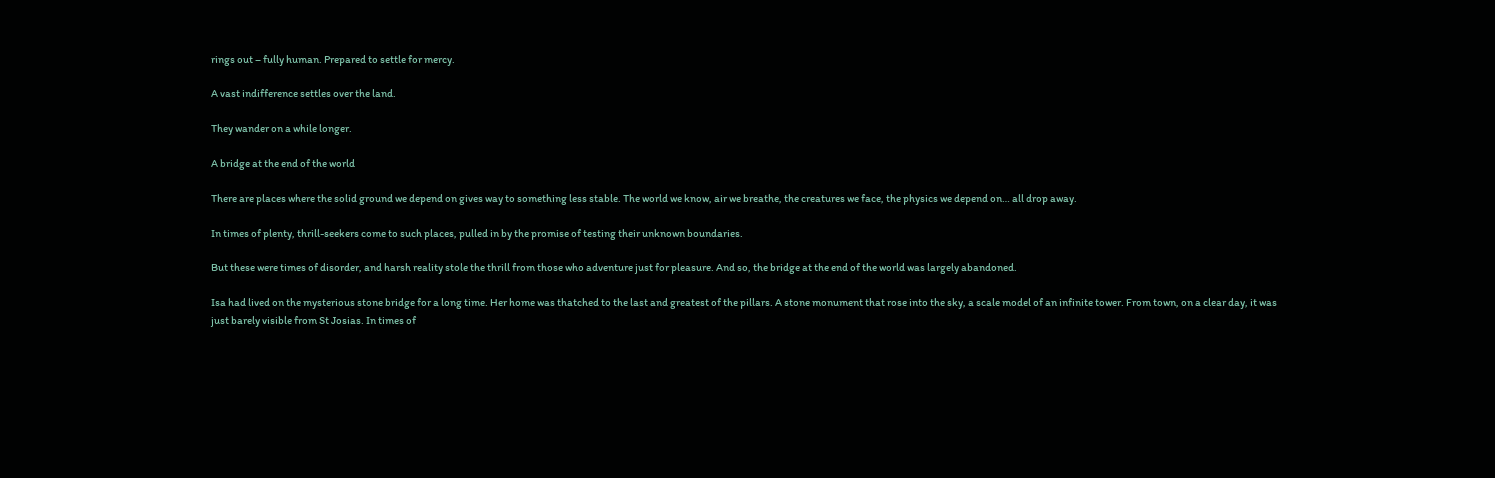rings out – fully human. Prepared to settle for mercy.

A vast indifference settles over the land.

They wander on a while longer.

A bridge at the end of the world

There are places where the solid ground we depend on gives way to something less stable. The world we know, air we breathe, the creatures we face, the physics we depend on… all drop away.

In times of plenty, thrill-seekers come to such places, pulled in by the promise of testing their unknown boundaries.

But these were times of disorder, and harsh reality stole the thrill from those who adventure just for pleasure. And so, the bridge at the end of the world was largely abandoned.

Isa had lived on the mysterious stone bridge for a long time. Her home was thatched to the last and greatest of the pillars. A stone monument that rose into the sky, a scale model of an infinite tower. From town, on a clear day, it was just barely visible from St Josias. In times of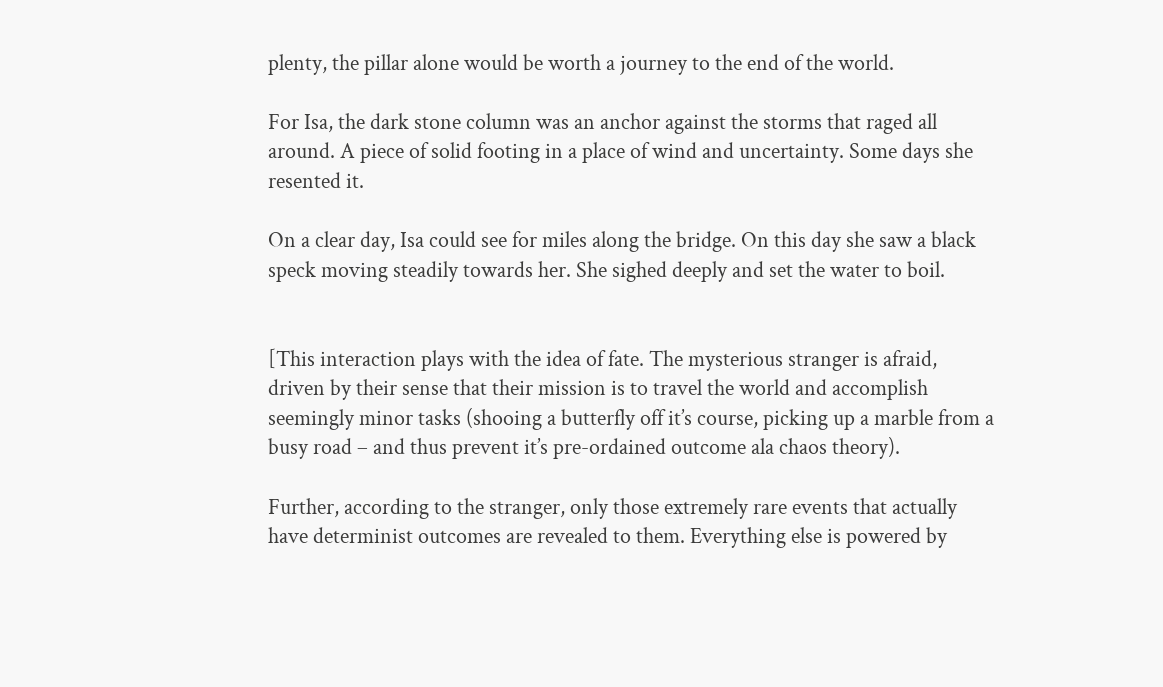plenty, the pillar alone would be worth a journey to the end of the world.

For Isa, the dark stone column was an anchor against the storms that raged all around. A piece of solid footing in a place of wind and uncertainty. Some days she resented it.

On a clear day, Isa could see for miles along the bridge. On this day she saw a black speck moving steadily towards her. She sighed deeply and set the water to boil.


[This interaction plays with the idea of fate. The mysterious stranger is afraid, driven by their sense that their mission is to travel the world and accomplish seemingly minor tasks (shooing a butterfly off it’s course, picking up a marble from a busy road – and thus prevent it’s pre-ordained outcome ala chaos theory).

Further, according to the stranger, only those extremely rare events that actually have determinist outcomes are revealed to them. Everything else is powered by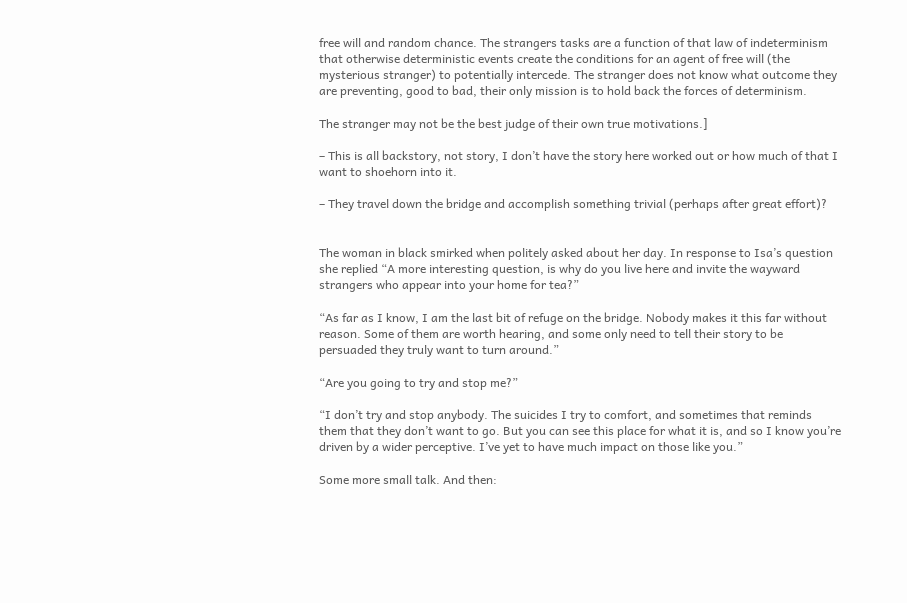free will and random chance. The strangers tasks are a function of that law of indeterminism that otherwise deterministic events create the conditions for an agent of free will (the mysterious stranger) to potentially intercede. The stranger does not know what outcome they are preventing, good to bad, their only mission is to hold back the forces of determinism.

The stranger may not be the best judge of their own true motivations.]

– This is all backstory, not story, I don’t have the story here worked out or how much of that I want to shoehorn into it.

– They travel down the bridge and accomplish something trivial (perhaps after great effort)?


The woman in black smirked when politely asked about her day. In response to Isa’s question she replied “A more interesting question, is why do you live here and invite the wayward strangers who appear into your home for tea?”

“As far as I know, I am the last bit of refuge on the bridge. Nobody makes it this far without reason. Some of them are worth hearing, and some only need to tell their story to be persuaded they truly want to turn around.”

“Are you going to try and stop me?”

“I don’t try and stop anybody. The suicides I try to comfort, and sometimes that reminds them that they don’t want to go. But you can see this place for what it is, and so I know you’re driven by a wider perceptive. I’ve yet to have much impact on those like you.”

Some more small talk. And then: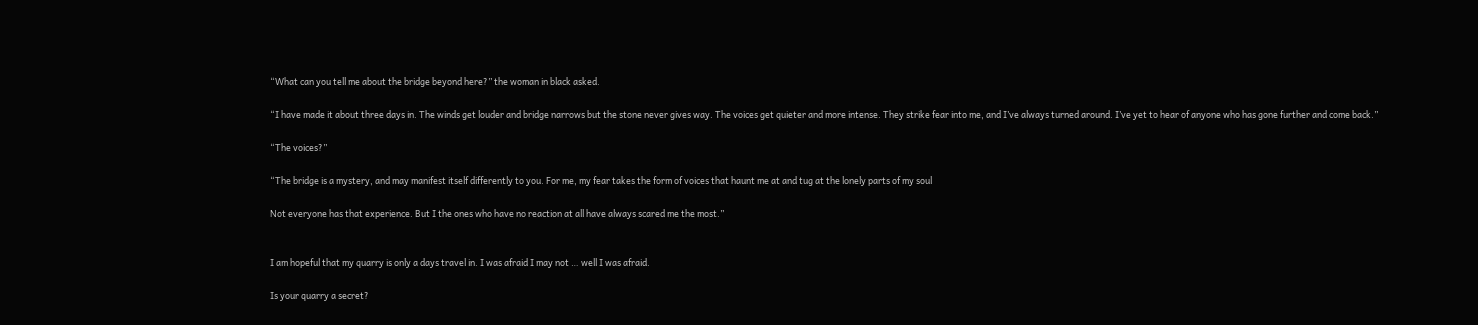“What can you tell me about the bridge beyond here?” the woman in black asked.

“I have made it about three days in. The winds get louder and bridge narrows but the stone never gives way. The voices get quieter and more intense. They strike fear into me, and I’ve always turned around. I’ve yet to hear of anyone who has gone further and come back.”

“The voices?”

“The bridge is a mystery, and may manifest itself differently to you. For me, my fear takes the form of voices that haunt me at and tug at the lonely parts of my soul

Not everyone has that experience. But I the ones who have no reaction at all have always scared me the most.”


I am hopeful that my quarry is only a days travel in. I was afraid I may not … well I was afraid.

Is your quarry a secret?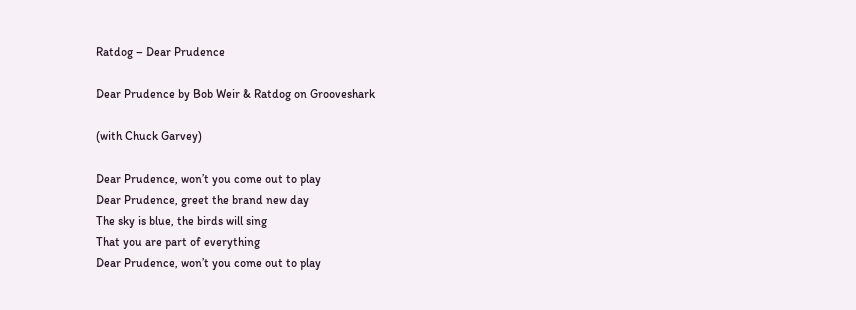Ratdog – Dear Prudence

Dear Prudence by Bob Weir & Ratdog on Grooveshark

(with Chuck Garvey)

Dear Prudence, won’t you come out to play
Dear Prudence, greet the brand new day
The sky is blue, the birds will sing
That you are part of everything
Dear Prudence, won’t you come out to play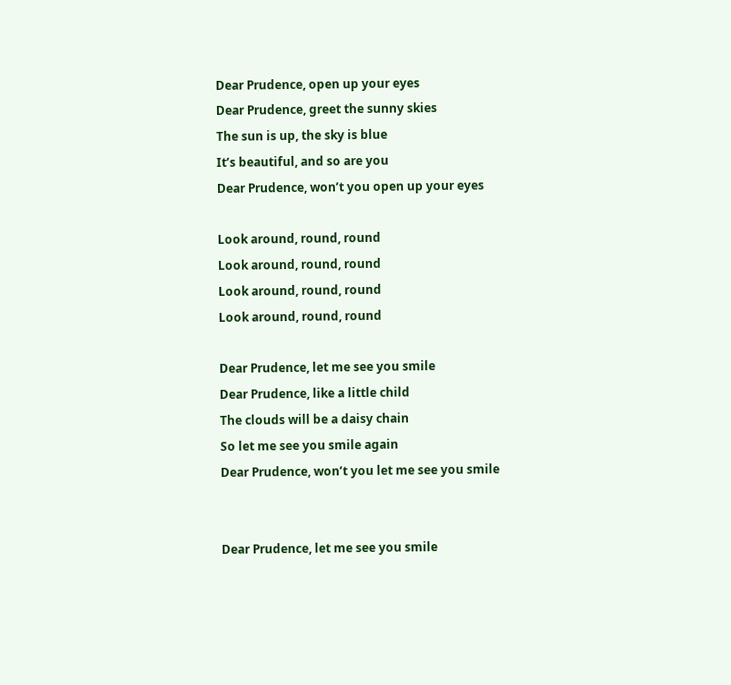Dear Prudence, open up your eyes
Dear Prudence, greet the sunny skies
The sun is up, the sky is blue
It’s beautiful, and so are you
Dear Prudence, won’t you open up your eyes

Look around, round, round
Look around, round, round
Look around, round, round
Look around, round, round

Dear Prudence, let me see you smile
Dear Prudence, like a little child
The clouds will be a daisy chain
So let me see you smile again
Dear Prudence, won’t you let me see you smile


Dear Prudence, let me see you smile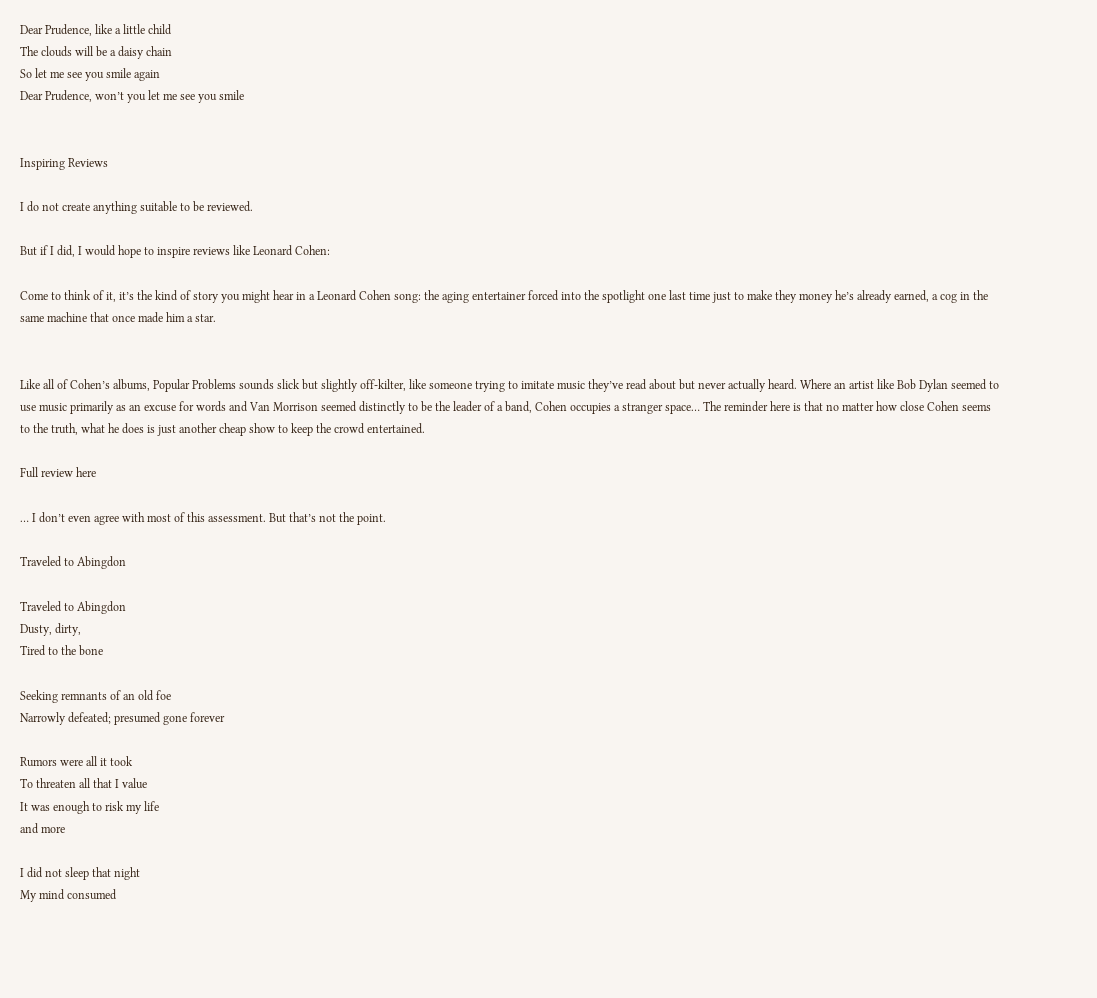Dear Prudence, like a little child
The clouds will be a daisy chain
So let me see you smile again
Dear Prudence, won’t you let me see you smile


Inspiring Reviews

I do not create anything suitable to be reviewed.

But if I did, I would hope to inspire reviews like Leonard Cohen:

Come to think of it, it’s the kind of story you might hear in a Leonard Cohen song: the aging entertainer forced into the spotlight one last time just to make they money he’s already earned, a cog in the same machine that once made him a star.


Like all of Cohen’s albums, Popular Problems sounds slick but slightly off-kilter, like someone trying to imitate music they’ve read about but never actually heard. Where an artist like Bob Dylan seemed to use music primarily as an excuse for words and Van Morrison seemed distinctly to be the leader of a band, Cohen occupies a stranger space… The reminder here is that no matter how close Cohen seems to the truth, what he does is just another cheap show to keep the crowd entertained.

Full review here

… I don’t even agree with most of this assessment. But that’s not the point.

Traveled to Abingdon

Traveled to Abingdon
Dusty, dirty,
Tired to the bone

Seeking remnants of an old foe
Narrowly defeated; presumed gone forever

Rumors were all it took
To threaten all that I value
It was enough to risk my life
and more

I did not sleep that night
My mind consumed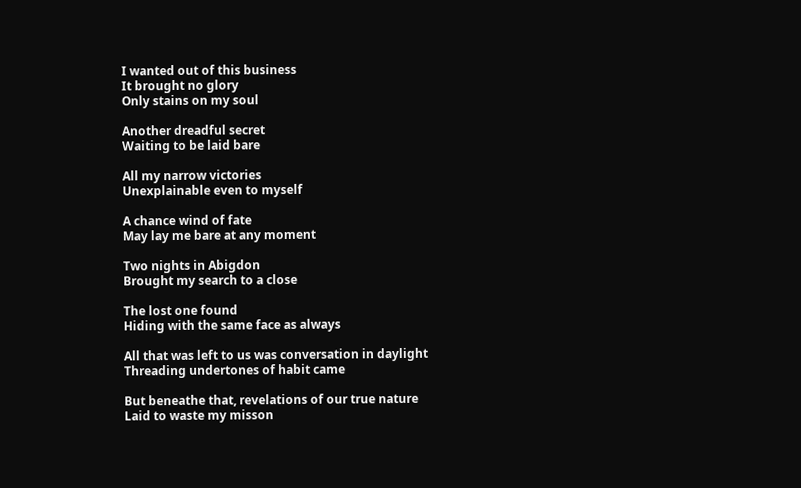I wanted out of this business
It brought no glory
Only stains on my soul

Another dreadful secret
Waiting to be laid bare

All my narrow victories
Unexplainable even to myself

A chance wind of fate
May lay me bare at any moment

Two nights in Abigdon
Brought my search to a close

The lost one found
Hiding with the same face as always

All that was left to us was conversation in daylight
Threading undertones of habit came

But beneathe that, revelations of our true nature
Laid to waste my misson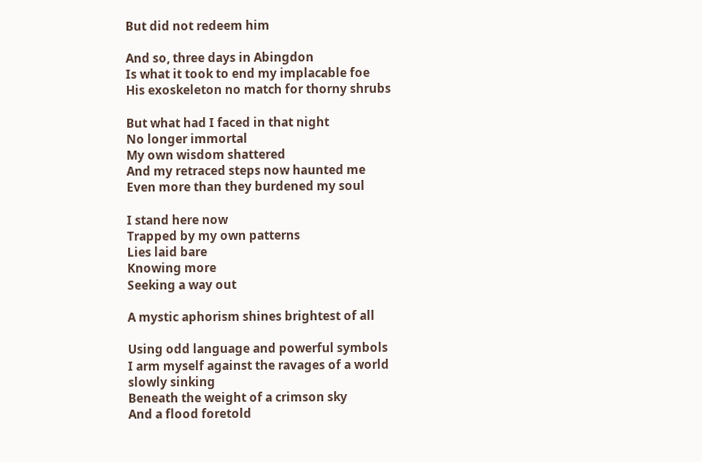But did not redeem him

And so, three days in Abingdon
Is what it took to end my implacable foe
His exoskeleton no match for thorny shrubs

But what had I faced in that night
No longer immortal
My own wisdom shattered
And my retraced steps now haunted me
Even more than they burdened my soul

I stand here now
Trapped by my own patterns
Lies laid bare
Knowing more
Seeking a way out

A mystic aphorism shines brightest of all

Using odd language and powerful symbols
I arm myself against the ravages of a world slowly sinking
Beneath the weight of a crimson sky
And a flood foretold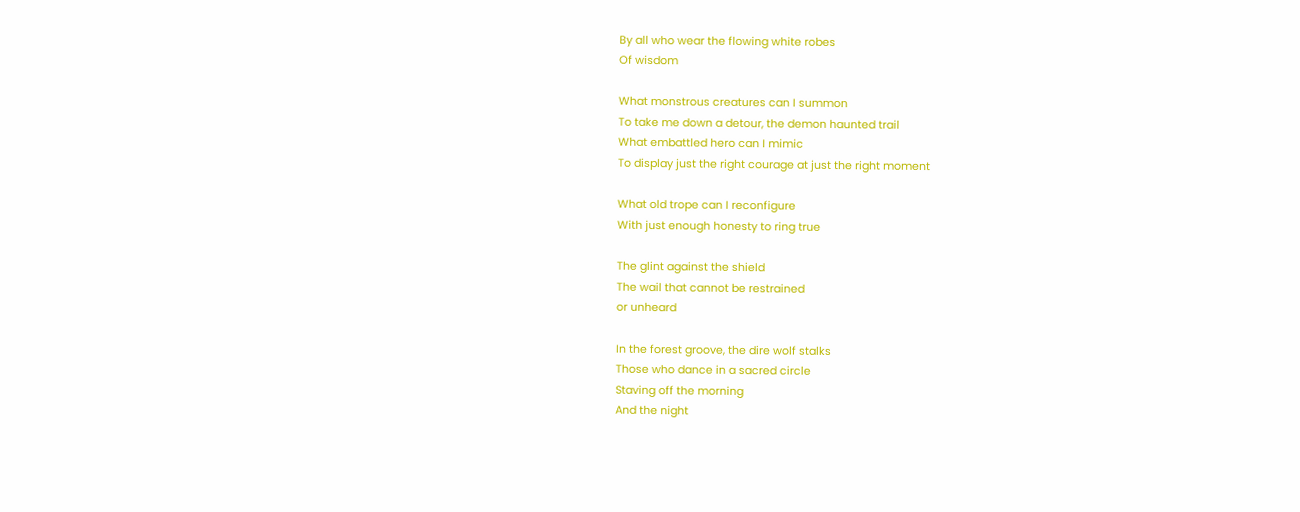By all who wear the flowing white robes
Of wisdom

What monstrous creatures can I summon
To take me down a detour, the demon haunted trail
What embattled hero can I mimic
To display just the right courage at just the right moment

What old trope can I reconfigure
With just enough honesty to ring true

The glint against the shield
The wail that cannot be restrained
or unheard

In the forest groove, the dire wolf stalks
Those who dance in a sacred circle
Staving off the morning
And the night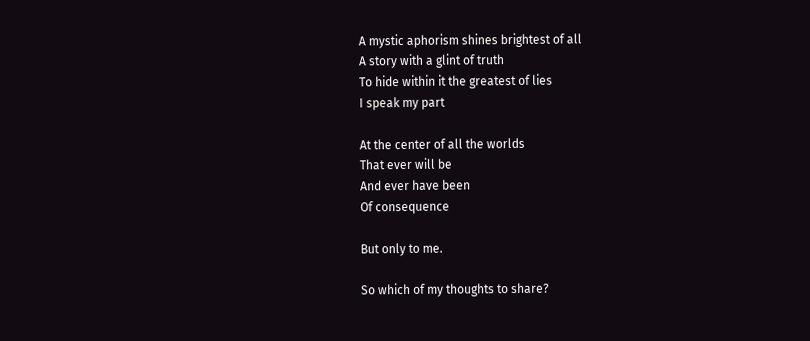A mystic aphorism shines brightest of all
A story with a glint of truth
To hide within it the greatest of lies
I speak my part

At the center of all the worlds
That ever will be
And ever have been
Of consequence

But only to me.

So which of my thoughts to share?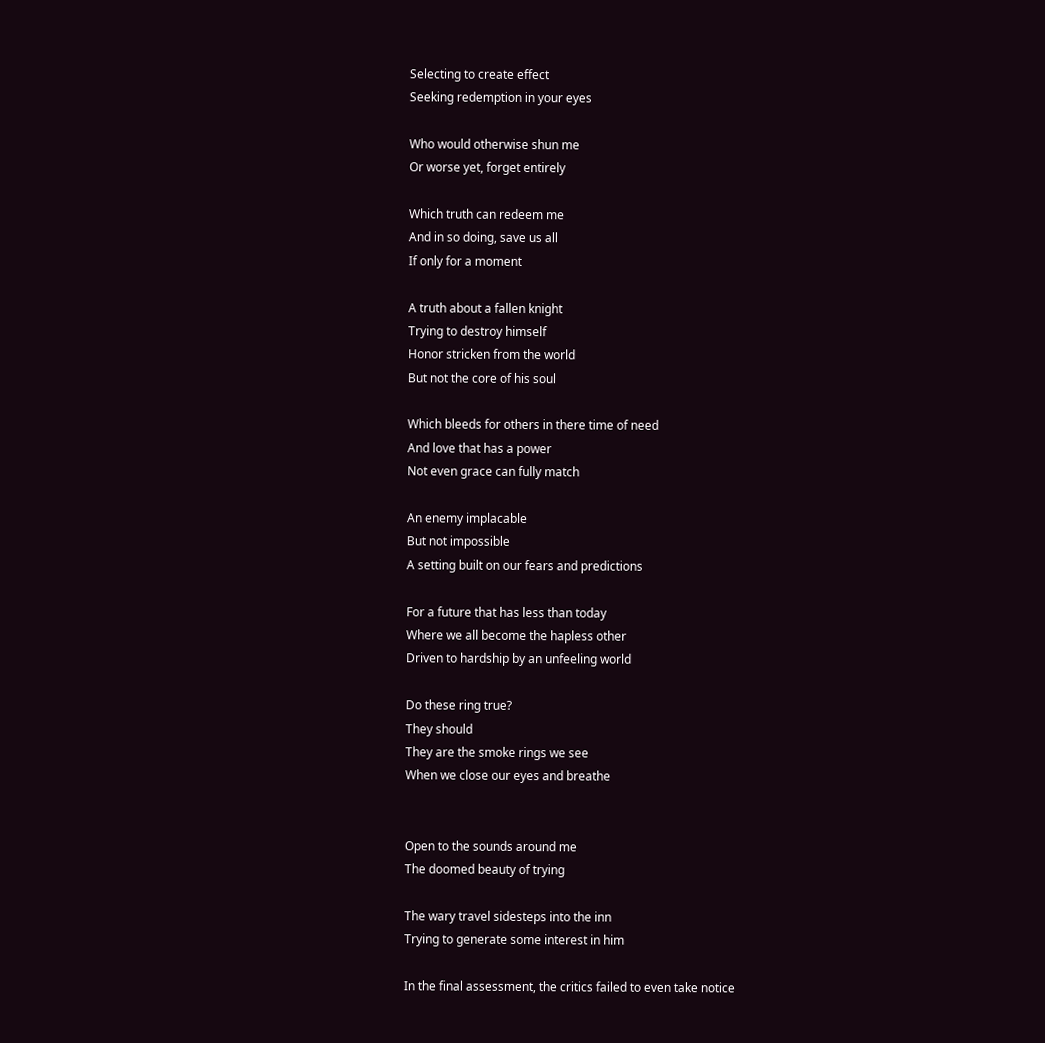Selecting to create effect
Seeking redemption in your eyes

Who would otherwise shun me
Or worse yet, forget entirely

Which truth can redeem me
And in so doing, save us all
If only for a moment

A truth about a fallen knight
Trying to destroy himself
Honor stricken from the world
But not the core of his soul

Which bleeds for others in there time of need
And love that has a power
Not even grace can fully match

An enemy implacable
But not impossible
A setting built on our fears and predictions

For a future that has less than today
Where we all become the hapless other
Driven to hardship by an unfeeling world

Do these ring true?
They should
They are the smoke rings we see
When we close our eyes and breathe


Open to the sounds around me
The doomed beauty of trying

The wary travel sidesteps into the inn
Trying to generate some interest in him

In the final assessment, the critics failed to even take notice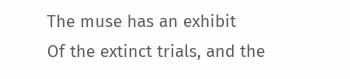The muse has an exhibit
Of the extinct trials, and the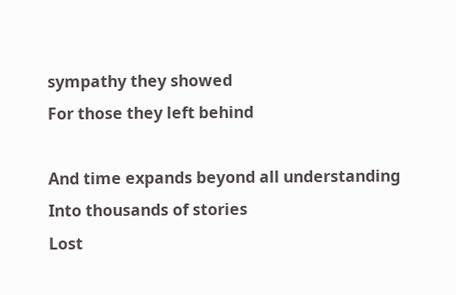sympathy they showed
For those they left behind

And time expands beyond all understanding
Into thousands of stories
Lost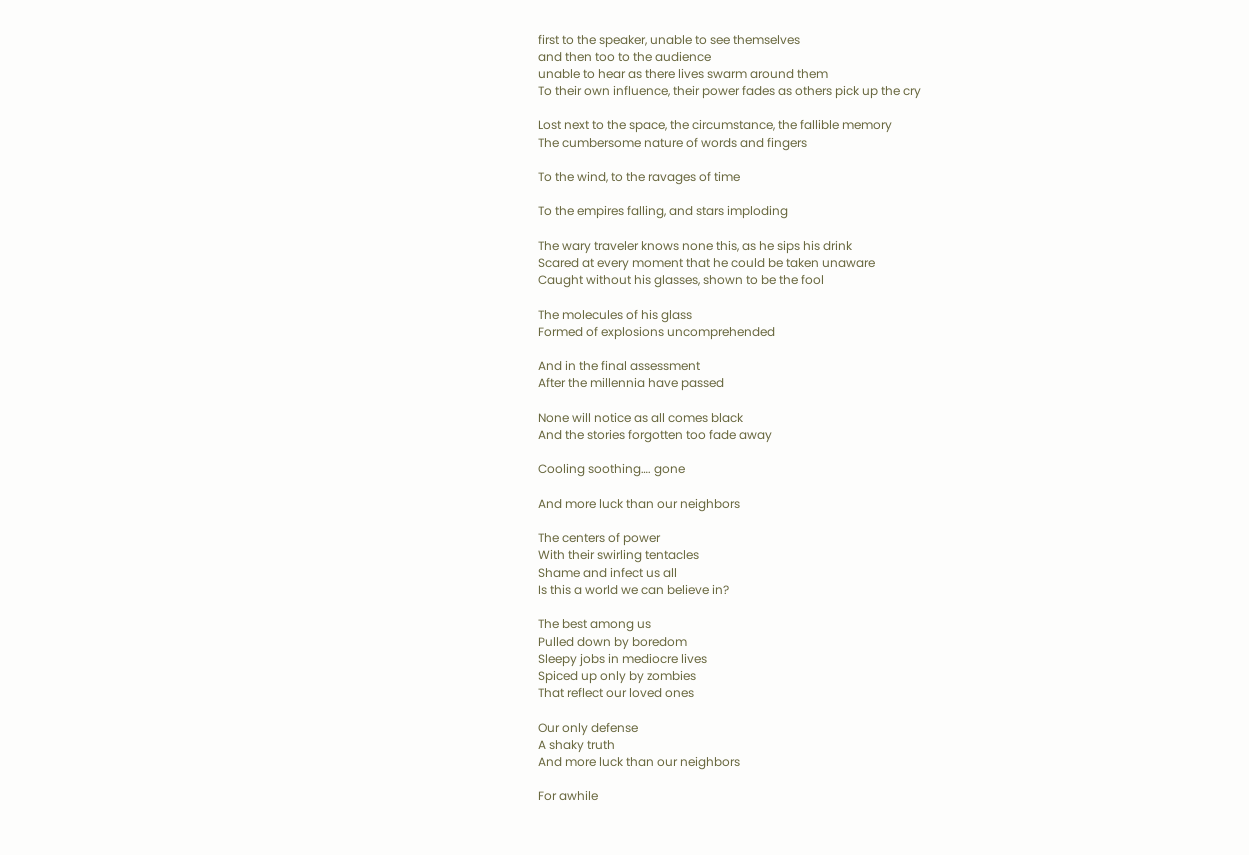first to the speaker, unable to see themselves
and then too to the audience
unable to hear as there lives swarm around them
To their own influence, their power fades as others pick up the cry

Lost next to the space, the circumstance, the fallible memory
The cumbersome nature of words and fingers

To the wind, to the ravages of time

To the empires falling, and stars imploding

The wary traveler knows none this, as he sips his drink
Scared at every moment that he could be taken unaware
Caught without his glasses, shown to be the fool

The molecules of his glass
Formed of explosions uncomprehended

And in the final assessment
After the millennia have passed

None will notice as all comes black
And the stories forgotten too fade away

Cooling soothing…. gone

And more luck than our neighbors

The centers of power
With their swirling tentacles
Shame and infect us all
Is this a world we can believe in?

The best among us
Pulled down by boredom
Sleepy jobs in mediocre lives
Spiced up only by zombies
That reflect our loved ones

Our only defense
A shaky truth
And more luck than our neighbors

For awhile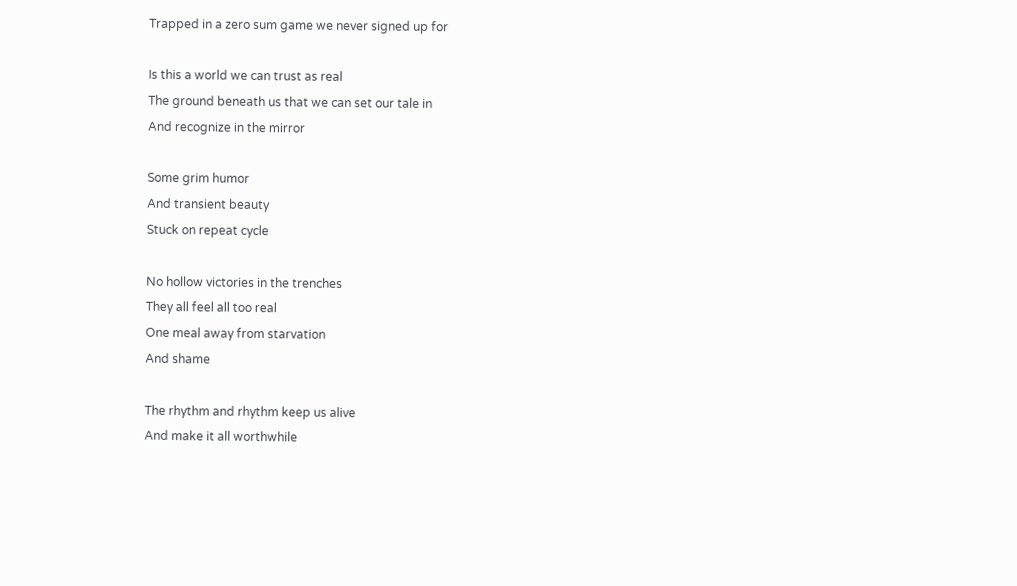Trapped in a zero sum game we never signed up for

Is this a world we can trust as real
The ground beneath us that we can set our tale in
And recognize in the mirror

Some grim humor
And transient beauty
Stuck on repeat cycle

No hollow victories in the trenches
They all feel all too real
One meal away from starvation
And shame

The rhythm and rhythm keep us alive
And make it all worthwhile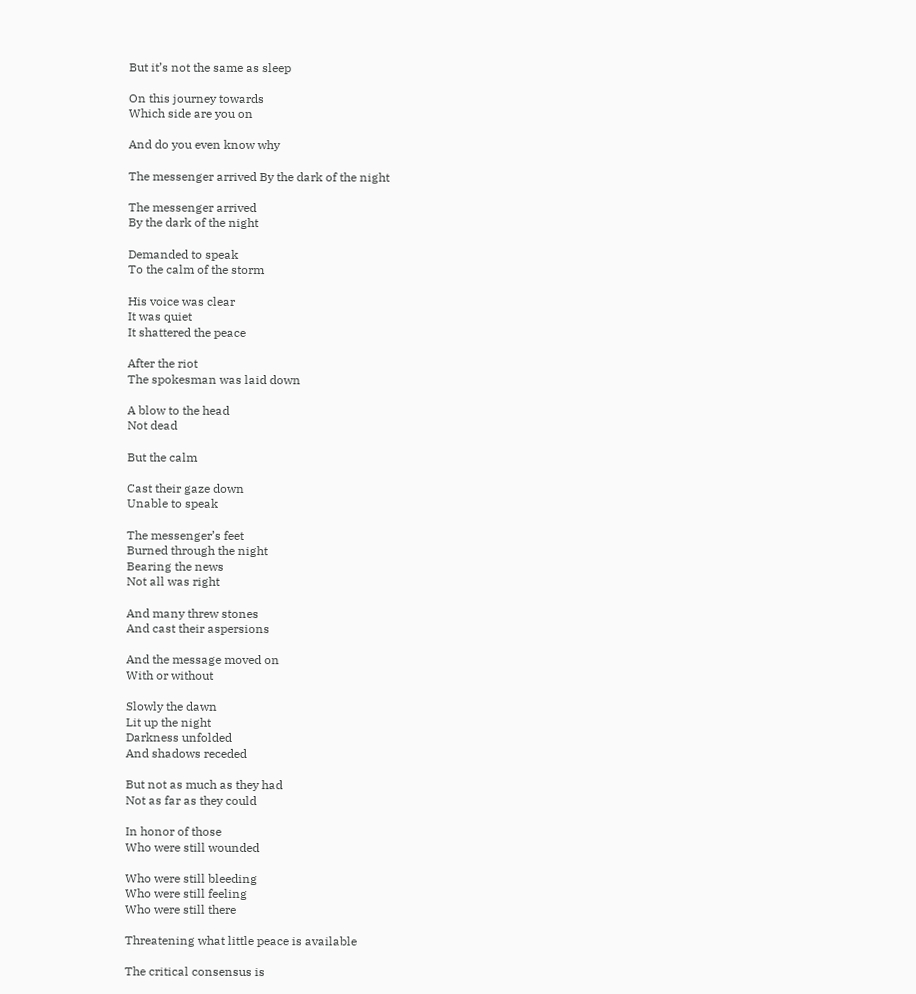But it’s not the same as sleep

On this journey towards
Which side are you on

And do you even know why

The messenger arrived By the dark of the night

The messenger arrived
By the dark of the night

Demanded to speak
To the calm of the storm

His voice was clear
It was quiet
It shattered the peace

After the riot
The spokesman was laid down

A blow to the head
Not dead

But the calm

Cast their gaze down
Unable to speak

The messenger’s feet
Burned through the night
Bearing the news
Not all was right

And many threw stones
And cast their aspersions

And the message moved on
With or without

Slowly the dawn
Lit up the night
Darkness unfolded
And shadows receded

But not as much as they had
Not as far as they could

In honor of those
Who were still wounded

Who were still bleeding
Who were still feeling
Who were still there

Threatening what little peace is available

The critical consensus is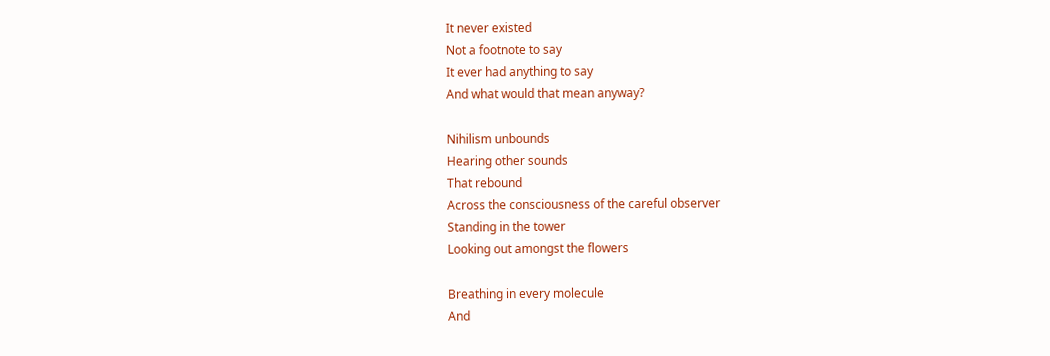It never existed
Not a footnote to say
It ever had anything to say
And what would that mean anyway?

Nihilism unbounds
Hearing other sounds
That rebound
Across the consciousness of the careful observer
Standing in the tower
Looking out amongst the flowers

Breathing in every molecule
And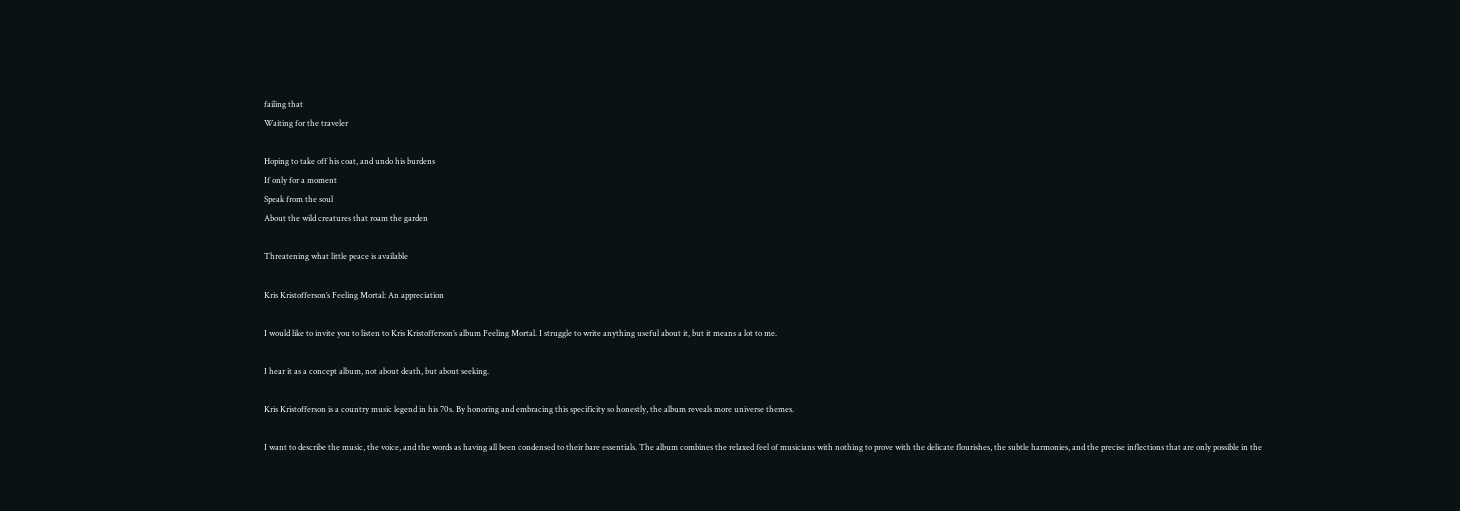failing that
Waiting for the traveler

Hoping to take off his coat, and undo his burdens
If only for a moment
Speak from the soul
About the wild creatures that roam the garden

Threatening what little peace is available

Kris Kristofferson’s Feeling Mortal: An appreciation

I would like to invite you to listen to Kris Kristofferson’s album Feeling Mortal. I struggle to write anything useful about it, but it means a lot to me.

I hear it as a concept album, not about death, but about seeking.

Kris Kristofferson is a country music legend in his 70s. By honoring and embracing this specificity so honestly, the album reveals more universe themes.

I want to describe the music, the voice, and the words as having all been condensed to their bare essentials. The album combines the relaxed feel of musicians with nothing to prove with the delicate flourishes, the subtle harmonies, and the precise inflections that are only possible in the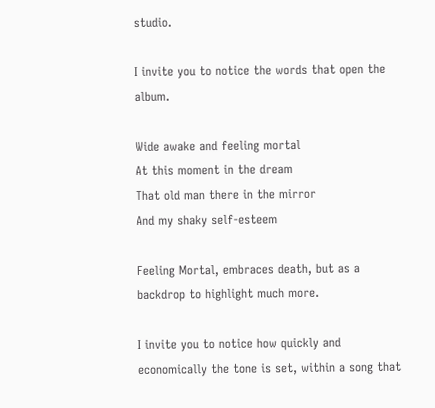studio.

I invite you to notice the words that open the album.

Wide awake and feeling mortal
At this moment in the dream
That old man there in the mirror
And my shaky self-esteem

Feeling Mortal, embraces death, but as a backdrop to highlight much more.

I invite you to notice how quickly and economically the tone is set, within a song that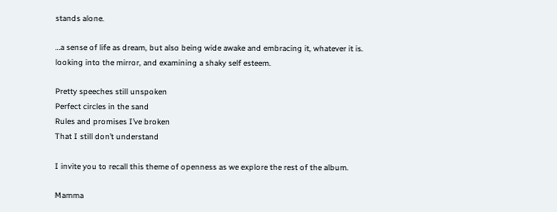stands alone.

…a sense of life as dream, but also being wide awake and embracing it, whatever it is. looking into the mirror, and examining a shaky self esteem.

Pretty speeches still unspoken
Perfect circles in the sand
Rules and promises I’ve broken
That I still don’t understand

I invite you to recall this theme of openness as we explore the rest of the album.

Mamma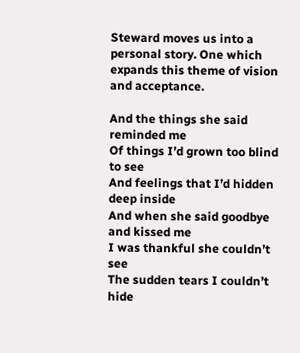Steward moves us into a personal story. One which expands this theme of vision and acceptance.

And the things she said reminded me
Of things I’d grown too blind to see
And feelings that I’d hidden deep inside
And when she said goodbye and kissed me
I was thankful she couldn’t see
The sudden tears I couldn’t hide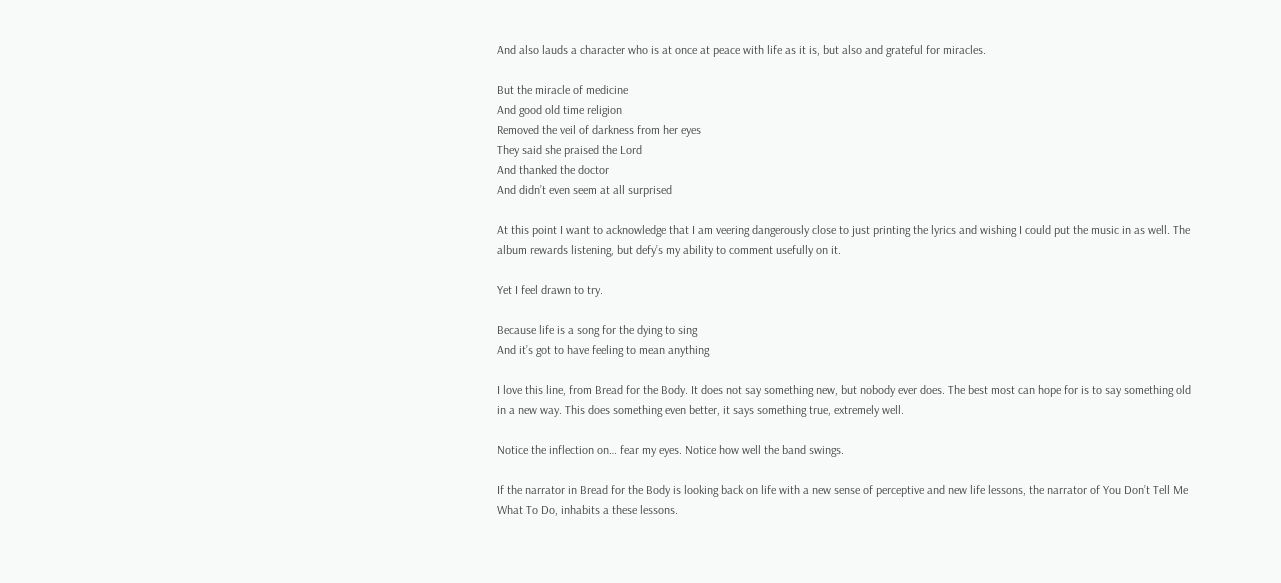And also lauds a character who is at once at peace with life as it is, but also and grateful for miracles.

But the miracle of medicine
And good old time religion
Removed the veil of darkness from her eyes
They said she praised the Lord
And thanked the doctor
And didn’t even seem at all surprised

At this point I want to acknowledge that I am veering dangerously close to just printing the lyrics and wishing I could put the music in as well. The album rewards listening, but defy’s my ability to comment usefully on it.

Yet I feel drawn to try.

Because life is a song for the dying to sing
And it’s got to have feeling to mean anything

I love this line, from Bread for the Body. It does not say something new, but nobody ever does. The best most can hope for is to say something old in a new way. This does something even better, it says something true, extremely well.

Notice the inflection on… fear my eyes. Notice how well the band swings.

If the narrator in Bread for the Body is looking back on life with a new sense of perceptive and new life lessons, the narrator of You Don’t Tell Me What To Do, inhabits a these lessons.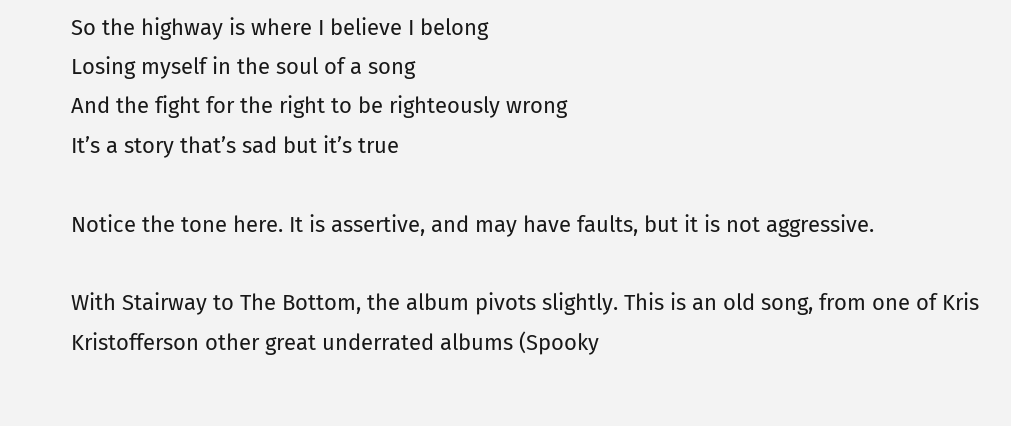So the highway is where I believe I belong
Losing myself in the soul of a song
And the fight for the right to be righteously wrong
It’s a story that’s sad but it’s true

Notice the tone here. It is assertive, and may have faults, but it is not aggressive.

With Stairway to The Bottom, the album pivots slightly. This is an old song, from one of Kris Kristofferson other great underrated albums (Spooky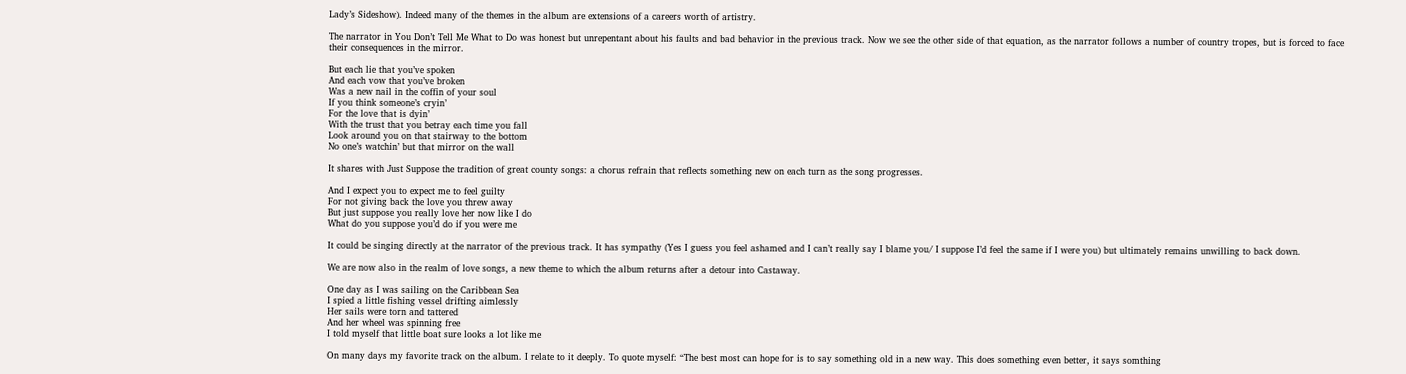Lady’s Sideshow). Indeed many of the themes in the album are extensions of a careers worth of artistry.

The narrator in You Don’t Tell Me What to Do was honest but unrepentant about his faults and bad behavior in the previous track. Now we see the other side of that equation, as the narrator follows a number of country tropes, but is forced to face their consequences in the mirror.

But each lie that you’ve spoken
And each vow that you’ve broken
Was a new nail in the coffin of your soul
If you think someone’s cryin’
For the love that is dyin’
With the trust that you betray each time you fall
Look around you on that stairway to the bottom
No one’s watchin’ but that mirror on the wall

It shares with Just Suppose the tradition of great county songs: a chorus refrain that reflects something new on each turn as the song progresses.

And I expect you to expect me to feel guilty
For not giving back the love you threw away
But just suppose you really love her now like I do
What do you suppose you’d do if you were me

It could be singing directly at the narrator of the previous track. It has sympathy (Yes I guess you feel ashamed and I can’t really say I blame you/ I suppose I’d feel the same if I were you) but ultimately remains unwilling to back down.

We are now also in the realm of love songs, a new theme to which the album returns after a detour into Castaway.

One day as I was sailing on the Caribbean Sea
I spied a little fishing vessel drifting aimlessly
Her sails were torn and tattered
And her wheel was spinning free
I told myself that little boat sure looks a lot like me

On many days my favorite track on the album. I relate to it deeply. To quote myself: “The best most can hope for is to say something old in a new way. This does something even better, it says somthing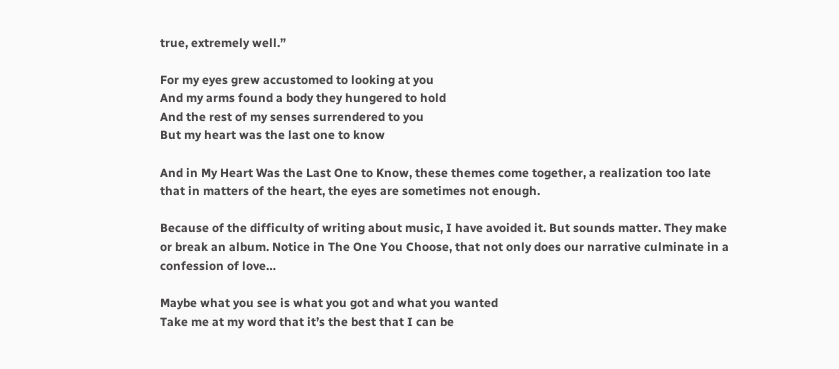true, extremely well.”

For my eyes grew accustomed to looking at you
And my arms found a body they hungered to hold
And the rest of my senses surrendered to you
But my heart was the last one to know

And in My Heart Was the Last One to Know, these themes come together, a realization too late that in matters of the heart, the eyes are sometimes not enough.

Because of the difficulty of writing about music, I have avoided it. But sounds matter. They make or break an album. Notice in The One You Choose, that not only does our narrative culminate in a confession of love…

Maybe what you see is what you got and what you wanted
Take me at my word that it’s the best that I can be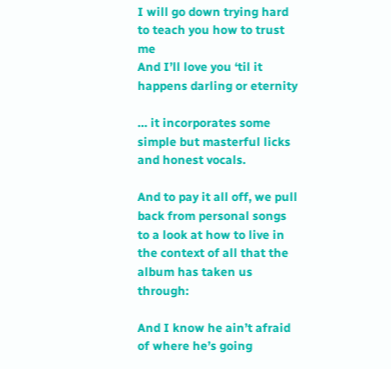I will go down trying hard to teach you how to trust me
And I’ll love you ‘til it happens darling or eternity

… it incorporates some simple but masterful licks and honest vocals.

And to pay it all off, we pull back from personal songs to a look at how to live in the context of all that the album has taken us through:

And I know he ain’t afraid of where he’s going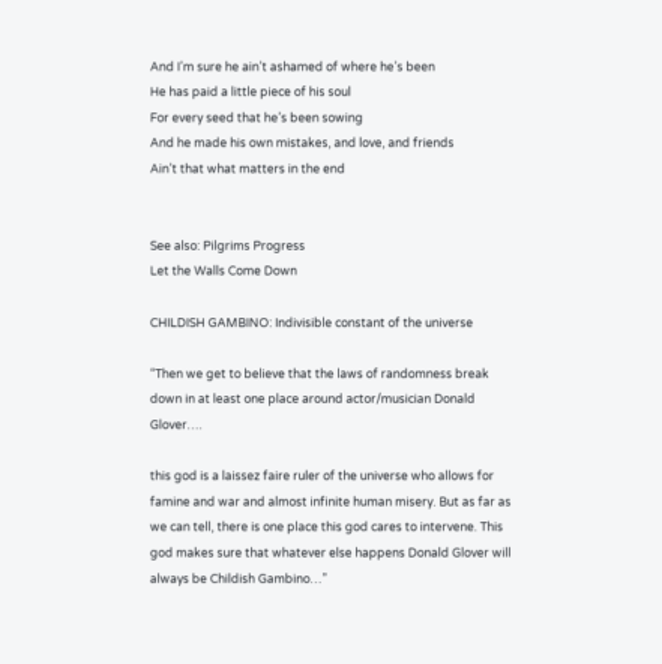And I’m sure he ain’t ashamed of where he’s been
He has paid a little piece of his soul
For every seed that he’s been sowing
And he made his own mistakes, and love, and friends
Ain’t that what matters in the end


See also: Pilgrims Progress
Let the Walls Come Down

CHILDISH GAMBINO: Indivisible constant of the universe

“Then we get to believe that the laws of randomness break down in at least one place around actor/musician Donald Glover….

this god is a laissez faire ruler of the universe who allows for famine and war and almost infinite human misery. But as far as we can tell, there is one place this god cares to intervene. This god makes sure that whatever else happens Donald Glover will always be Childish Gambino…”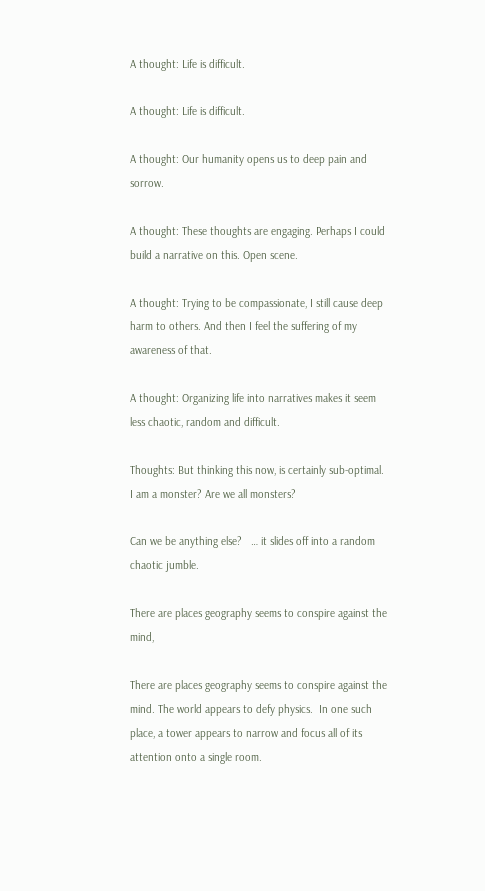A thought: Life is difficult.

A thought: Life is difficult.

A thought: Our humanity opens us to deep pain and sorrow.

A thought: These thoughts are engaging. Perhaps I could build a narrative on this. Open scene.

A thought: Trying to be compassionate, I still cause deep harm to others. And then I feel the suffering of my awareness of that.

A thought: Organizing life into narratives makes it seem less chaotic, random and difficult.

Thoughts: But thinking this now, is certainly sub-optimal. I am a monster? Are we all monsters?

Can we be anything else?   … it slides off into a random chaotic jumble.

There are places geography seems to conspire against the mind,

There are places geography seems to conspire against the mind. The world appears to defy physics.  In one such place, a tower appears to narrow and focus all of its attention onto a single room.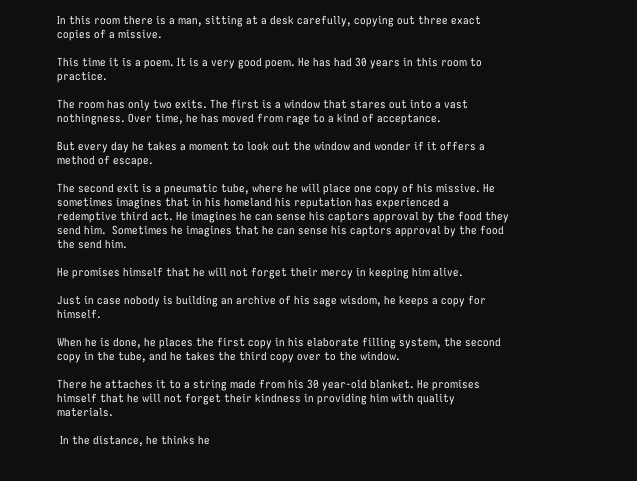In this room there is a man, sitting at a desk carefully, copying out three exact copies of a missive.

This time it is a poem. It is a very good poem. He has had 30 years in this room to practice.

The room has only two exits. The first is a window that stares out into a vast nothingness. Over time, he has moved from rage to a kind of acceptance.

But every day he takes a moment to look out the window and wonder if it offers a method of escape.

The second exit is a pneumatic tube, where he will place one copy of his missive. He sometimes imagines that in his homeland his reputation has experienced a redemptive third act. He imagines he can sense his captors approval by the food they send him.  Sometimes he imagines that he can sense his captors approval by the food the send him.

He promises himself that he will not forget their mercy in keeping him alive.

Just in case nobody is building an archive of his sage wisdom, he keeps a copy for himself.

When he is done, he places the first copy in his elaborate filling system, the second copy in the tube, and he takes the third copy over to the window.

There he attaches it to a string made from his 30 year-old blanket. He promises himself that he will not forget their kindness in providing him with quality materials.

 In the distance, he thinks he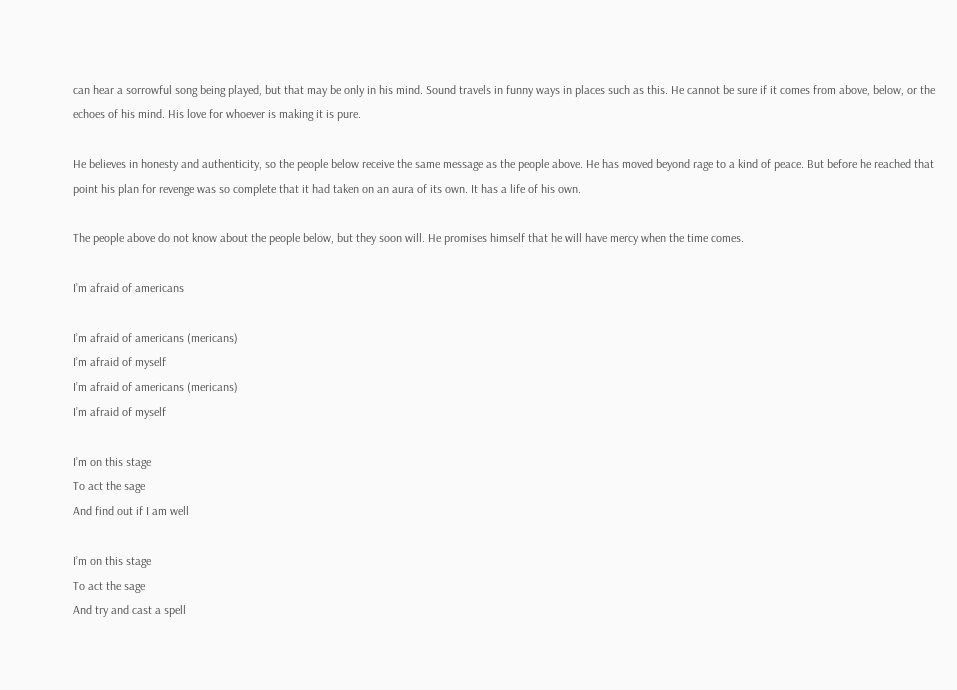can hear a sorrowful song being played, but that may be only in his mind. Sound travels in funny ways in places such as this. He cannot be sure if it comes from above, below, or the echoes of his mind. His love for whoever is making it is pure.

He believes in honesty and authenticity, so the people below receive the same message as the people above. He has moved beyond rage to a kind of peace. But before he reached that point his plan for revenge was so complete that it had taken on an aura of its own. It has a life of his own.

The people above do not know about the people below, but they soon will. He promises himself that he will have mercy when the time comes.

I’m afraid of americans

I’m afraid of americans (mericans)
I’m afraid of myself
I’m afraid of americans (mericans)
I’m afraid of myself

I’m on this stage
To act the sage
And find out if I am well

I’m on this stage
To act the sage
And try and cast a spell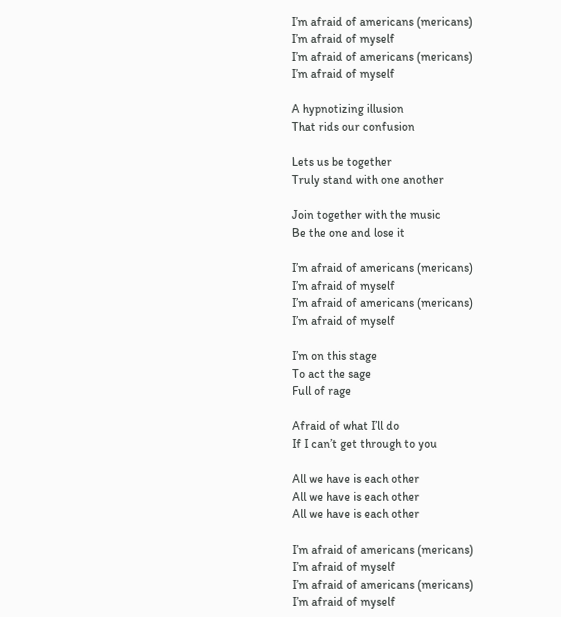I’m afraid of americans (mericans)
I’m afraid of myself
I’m afraid of americans (mericans)
I’m afraid of myself

A hypnotizing illusion
That rids our confusion

Lets us be together
Truly stand with one another

Join together with the music
Be the one and lose it

I’m afraid of americans (mericans)
I’m afraid of myself
I’m afraid of americans (mericans)
I’m afraid of myself

I’m on this stage
To act the sage
Full of rage

Afraid of what I’ll do
If I can’t get through to you

All we have is each other
All we have is each other
All we have is each other

I’m afraid of americans (mericans)
I’m afraid of myself
I’m afraid of americans (mericans)
I’m afraid of myself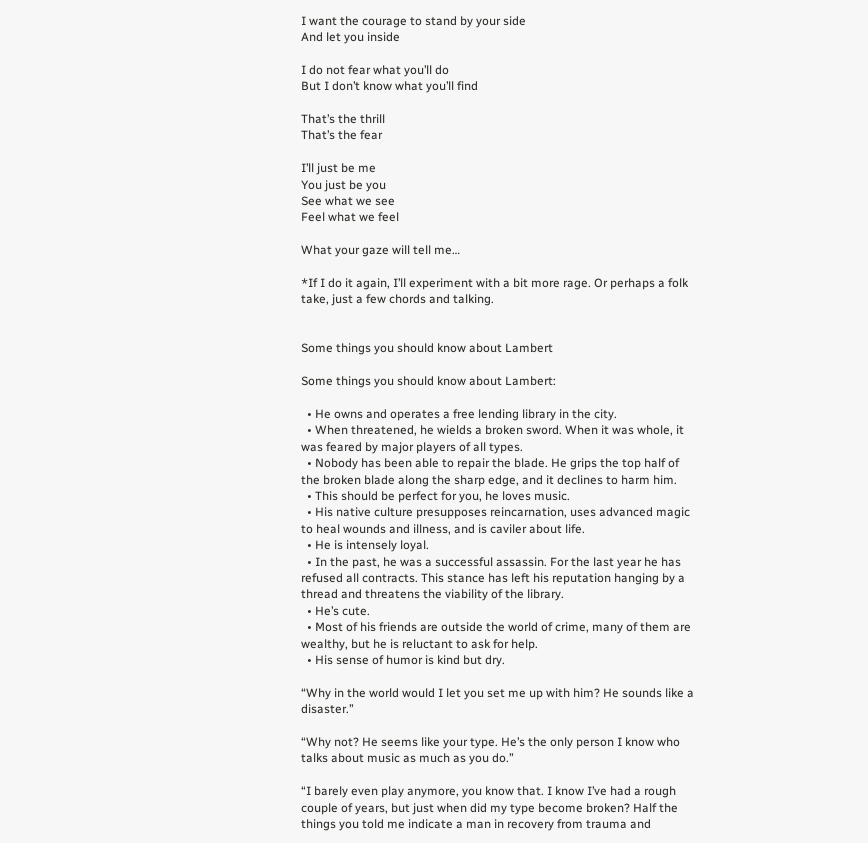I want the courage to stand by your side
And let you inside

I do not fear what you’ll do
But I don’t know what you’ll find

That’s the thrill
That’s the fear

I’ll just be me
You just be you
See what we see
Feel what we feel

What your gaze will tell me…

*If I do it again, I’ll experiment with a bit more rage. Or perhaps a folk take, just a few chords and talking.


Some things you should know about Lambert

Some things you should know about Lambert:

  • He owns and operates a free lending library in the city.
  • When threatened, he wields a broken sword. When it was whole, it was feared by major players of all types.
  • Nobody has been able to repair the blade. He grips the top half of the broken blade along the sharp edge, and it declines to harm him.
  • This should be perfect for you, he loves music.
  • His native culture presupposes reincarnation, uses advanced magic to heal wounds and illness, and is caviler about life.
  • He is intensely loyal.
  • In the past, he was a successful assassin. For the last year he has refused all contracts. This stance has left his reputation hanging by a thread and threatens the viability of the library.
  • He’s cute.
  • Most of his friends are outside the world of crime, many of them are wealthy, but he is reluctant to ask for help.
  • His sense of humor is kind but dry.

“Why in the world would I let you set me up with him? He sounds like a disaster.”

“Why not? He seems like your type. He’s the only person I know who talks about music as much as you do.”

“I barely even play anymore, you know that. I know I’ve had a rough couple of years, but just when did my type become broken? Half the things you told me indicate a man in recovery from trauma and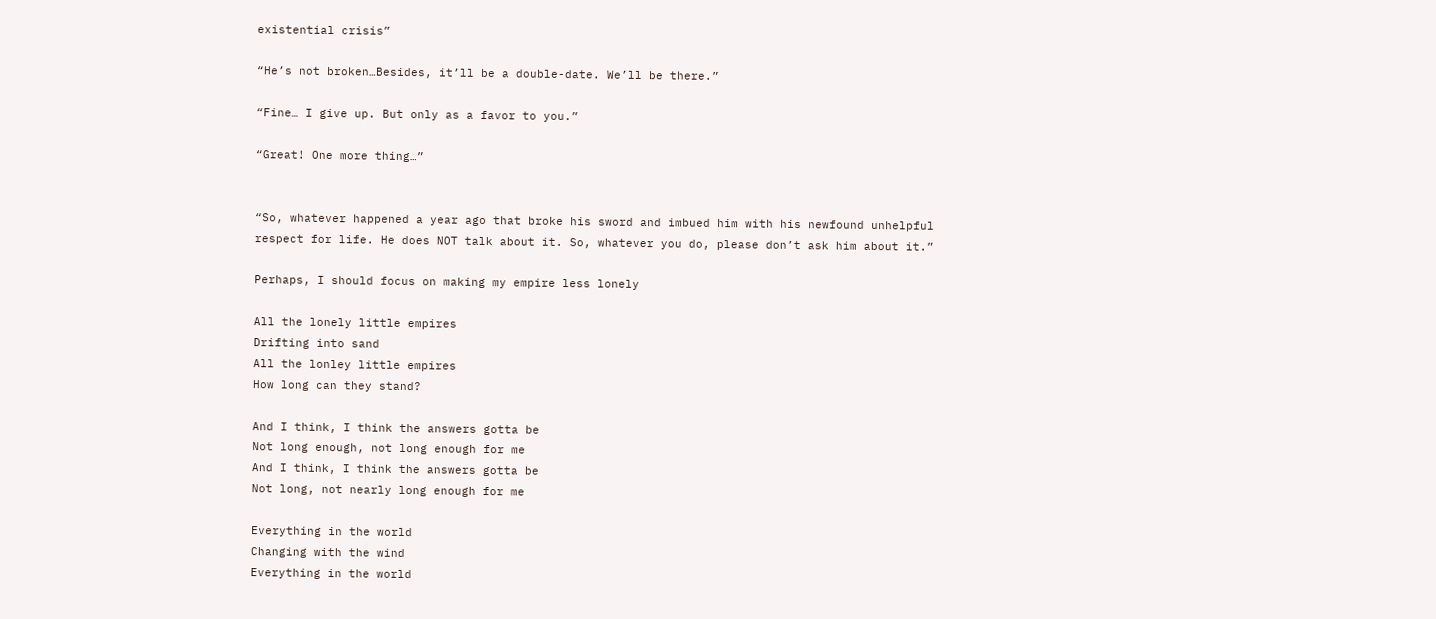existential crisis”

“He’s not broken…Besides, it’ll be a double-date. We’ll be there.”

“Fine… I give up. But only as a favor to you.”

“Great! One more thing…”


“So, whatever happened a year ago that broke his sword and imbued him with his newfound unhelpful respect for life. He does NOT talk about it. So, whatever you do, please don’t ask him about it.”

Perhaps, I should focus on making my empire less lonely

All the lonely little empires
Drifting into sand
All the lonley little empires
How long can they stand?

And I think, I think the answers gotta be
Not long enough, not long enough for me
And I think, I think the answers gotta be
Not long, not nearly long enough for me

Everything in the world
Changing with the wind
Everything in the world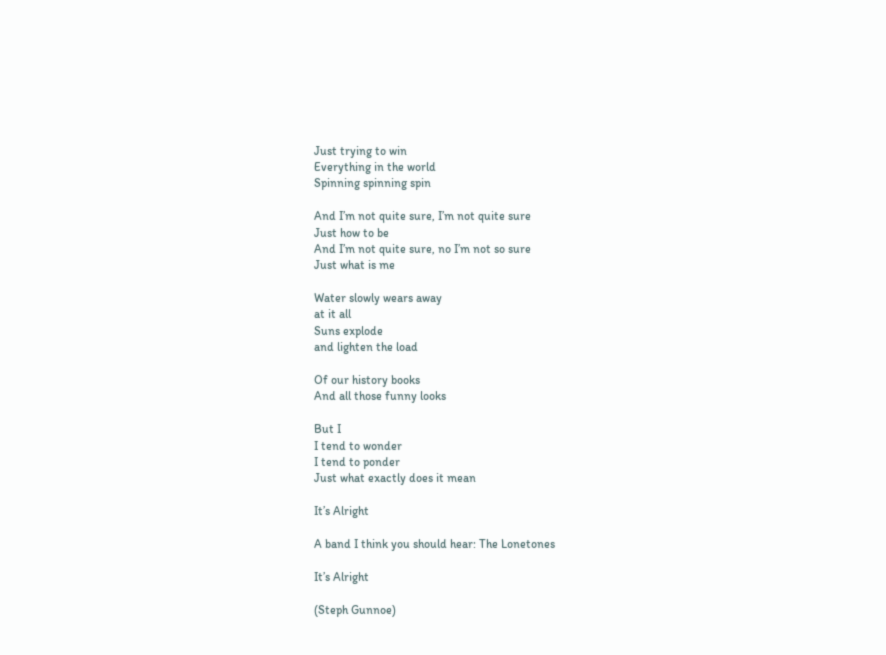Just trying to win
Everything in the world
Spinning spinning spin

And I’m not quite sure, I’m not quite sure
Just how to be
And I’m not quite sure, no I’m not so sure
Just what is me

Water slowly wears away
at it all
Suns explode
and lighten the load

Of our history books
And all those funny looks

But I
I tend to wonder
I tend to ponder
Just what exactly does it mean

It’s Alright

A band I think you should hear: The Lonetones

It’s Alright

(Steph Gunnoe)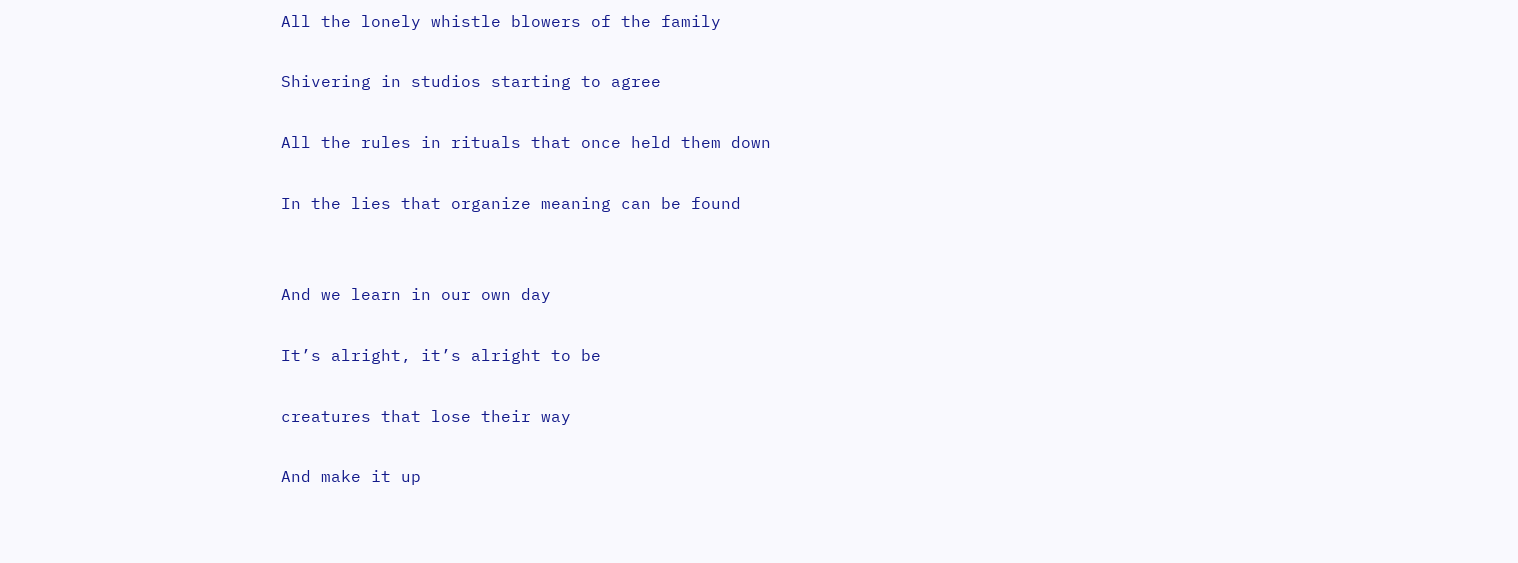All the lonely whistle blowers of the family

Shivering in studios starting to agree

All the rules in rituals that once held them down

In the lies that organize meaning can be found


And we learn in our own day

It’s alright, it’s alright to be

creatures that lose their way

And make it up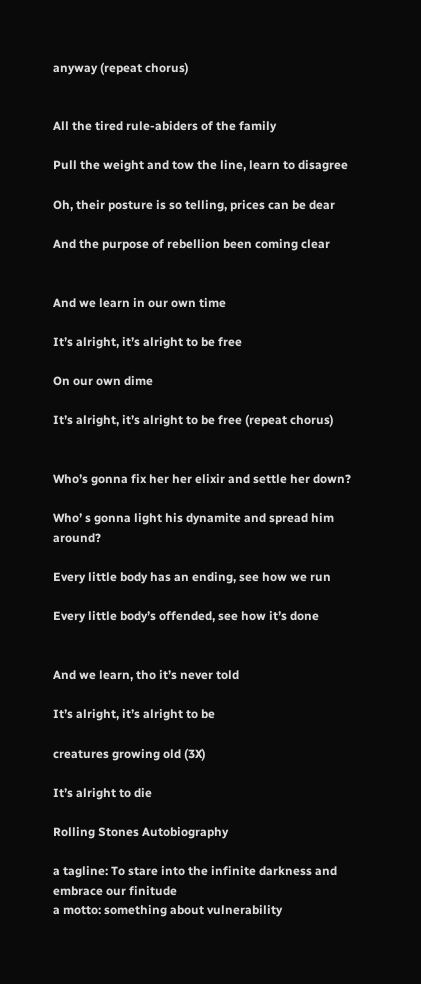anyway (repeat chorus)


All the tired rule-abiders of the family

Pull the weight and tow the line, learn to disagree

Oh, their posture is so telling, prices can be dear

And the purpose of rebellion been coming clear


And we learn in our own time

It’s alright, it’s alright to be free

On our own dime

It’s alright, it’s alright to be free (repeat chorus)


Who’s gonna fix her her elixir and settle her down?

Who’ s gonna light his dynamite and spread him around?

Every little body has an ending, see how we run

Every little body’s offended, see how it’s done


And we learn, tho it’s never told

It’s alright, it’s alright to be

creatures growing old (3X)

It’s alright to die

Rolling Stones Autobiography

a tagline: To stare into the infinite darkness and embrace our finitude
a motto: something about vulnerability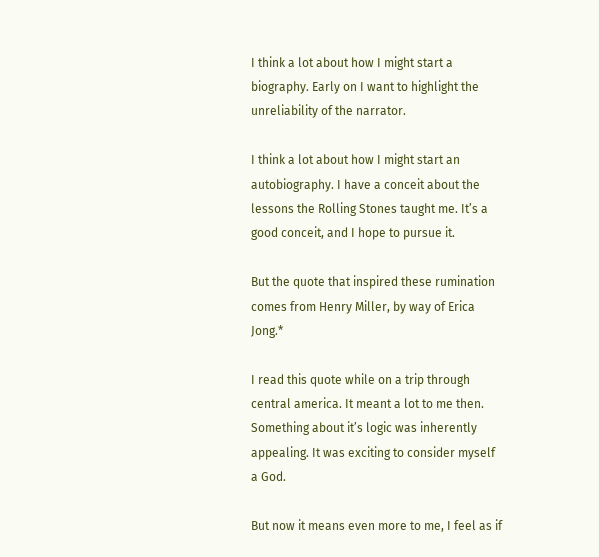I think a lot about how I might start a biography. Early on I want to highlight the unreliability of the narrator.

I think a lot about how I might start an autobiography. I have a conceit about the lessons the Rolling Stones taught me. It’s a good conceit, and I hope to pursue it.

But the quote that inspired these rumination comes from Henry Miller, by way of Erica Jong.*

I read this quote while on a trip through central america. It meant a lot to me then. Something about it’s logic was inherently appealing. It was exciting to consider myself a God.

But now it means even more to me, I feel as if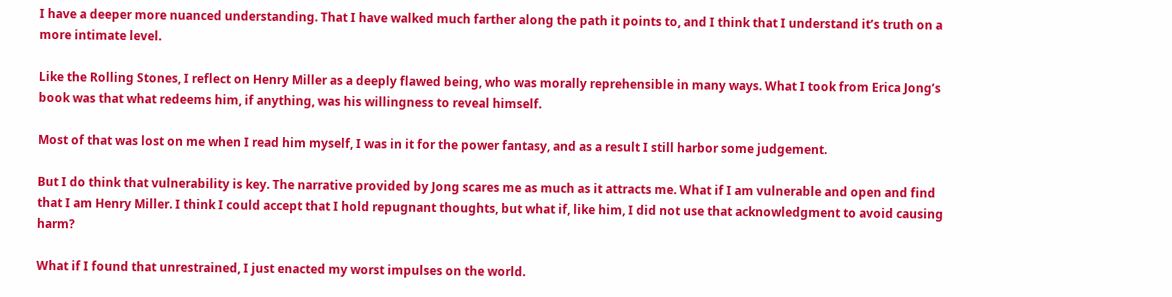I have a deeper more nuanced understanding. That I have walked much farther along the path it points to, and I think that I understand it’s truth on a more intimate level.

Like the Rolling Stones, I reflect on Henry Miller as a deeply flawed being, who was morally reprehensible in many ways. What I took from Erica Jong’s book was that what redeems him, if anything, was his willingness to reveal himself.

Most of that was lost on me when I read him myself, I was in it for the power fantasy, and as a result I still harbor some judgement.

But I do think that vulnerability is key. The narrative provided by Jong scares me as much as it attracts me. What if I am vulnerable and open and find that I am Henry Miller. I think I could accept that I hold repugnant thoughts, but what if, like him, I did not use that acknowledgment to avoid causing harm?

What if I found that unrestrained, I just enacted my worst impulses on the world.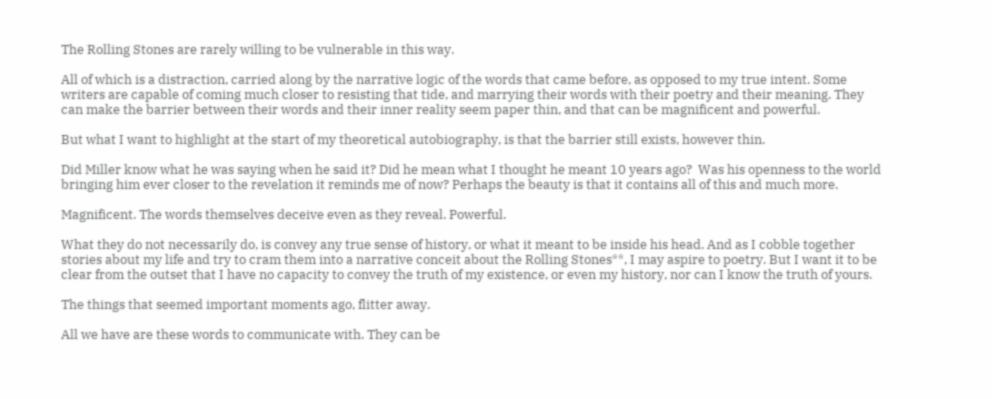The Rolling Stones are rarely willing to be vulnerable in this way.

All of which is a distraction, carried along by the narrative logic of the words that came before, as opposed to my true intent. Some writers are capable of coming much closer to resisting that tide, and marrying their words with their poetry and their meaning. They can make the barrier between their words and their inner reality seem paper thin, and that can be magnificent and powerful.

But what I want to highlight at the start of my theoretical autobiography, is that the barrier still exists, however thin.

Did Miller know what he was saying when he said it? Did he mean what I thought he meant 10 years ago?  Was his openness to the world bringing him ever closer to the revelation it reminds me of now? Perhaps the beauty is that it contains all of this and much more.

Magnificent. The words themselves deceive even as they reveal. Powerful.

What they do not necessarily do, is convey any true sense of history, or what it meant to be inside his head. And as I cobble together stories about my life and try to cram them into a narrative conceit about the Rolling Stones**, I may aspire to poetry. But I want it to be clear from the outset that I have no capacity to convey the truth of my existence, or even my history, nor can I know the truth of yours.

The things that seemed important moments ago, flitter away.

All we have are these words to communicate with. They can be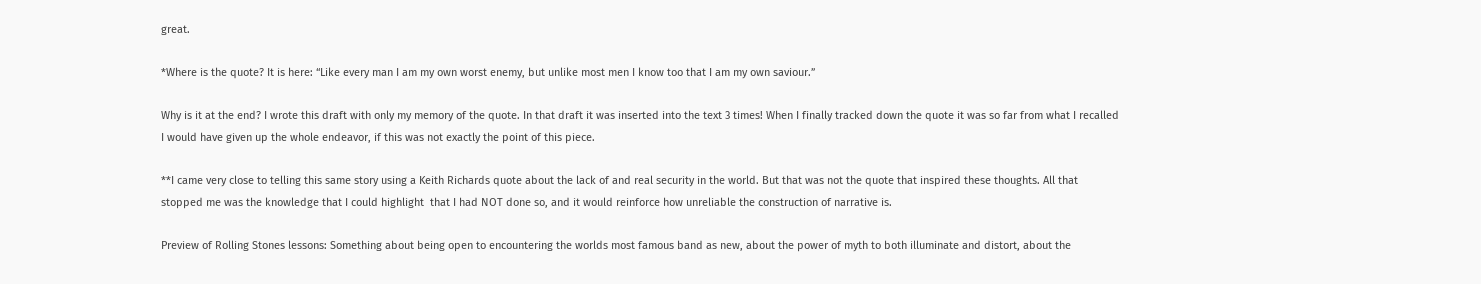great.

*Where is the quote? It is here: “Like every man I am my own worst enemy, but unlike most men I know too that I am my own saviour.”

Why is it at the end? I wrote this draft with only my memory of the quote. In that draft it was inserted into the text 3 times! When I finally tracked down the quote it was so far from what I recalled I would have given up the whole endeavor, if this was not exactly the point of this piece.

**I came very close to telling this same story using a Keith Richards quote about the lack of and real security in the world. But that was not the quote that inspired these thoughts. All that stopped me was the knowledge that I could highlight  that I had NOT done so, and it would reinforce how unreliable the construction of narrative is.

Preview of Rolling Stones lessons: Something about being open to encountering the worlds most famous band as new, about the power of myth to both illuminate and distort, about the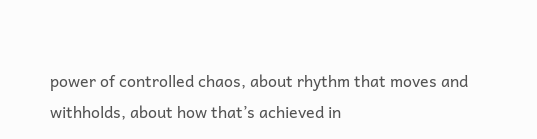power of controlled chaos, about rhythm that moves and withholds, about how that’s achieved in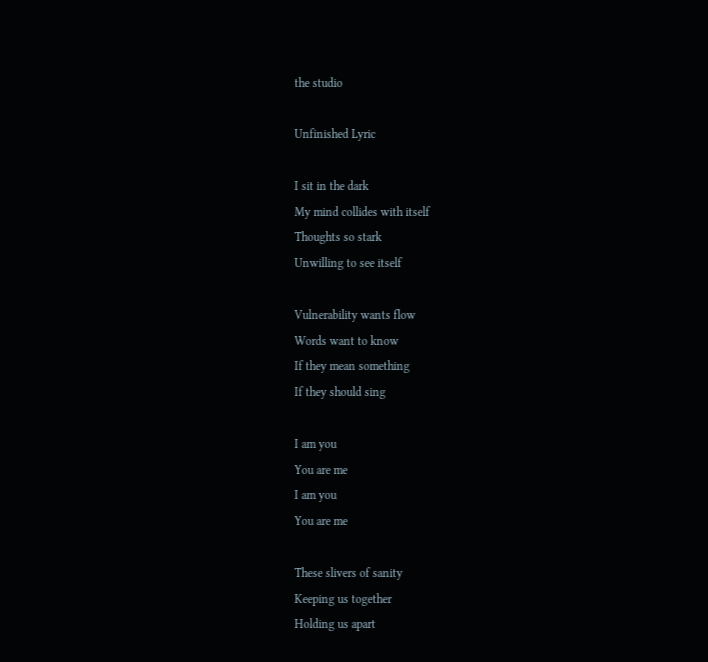the studio

Unfinished Lyric

I sit in the dark
My mind collides with itself
Thoughts so stark
Unwilling to see itself

Vulnerability wants flow
Words want to know
If they mean something
If they should sing

I am you
You are me
I am you
You are me

These slivers of sanity
Keeping us together
Holding us apart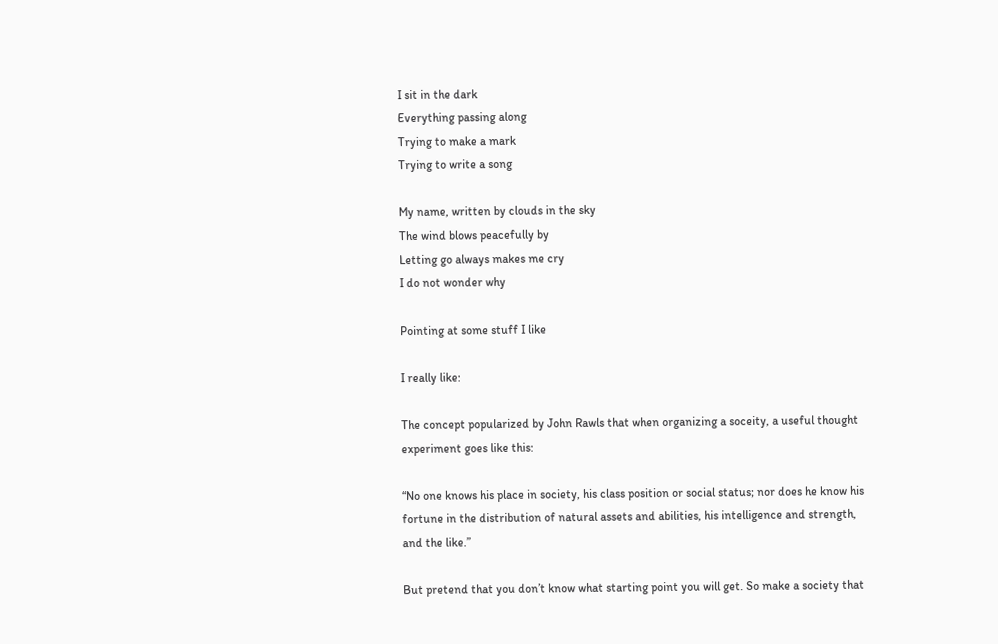I sit in the dark
Everything passing along
Trying to make a mark
Trying to write a song

My name, written by clouds in the sky
The wind blows peacefully by
Letting go always makes me cry
I do not wonder why

Pointing at some stuff I like

I really like:

The concept popularized by John Rawls that when organizing a soceity, a useful thought experiment goes like this:

“No one knows his place in society, his class position or social status; nor does he know his fortune in the distribution of natural assets and abilities, his intelligence and strength, and the like.”

But pretend that you don’t know what starting point you will get. So make a society that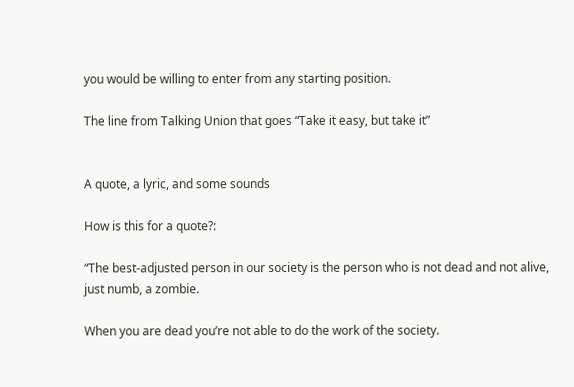you would be willing to enter from any starting position.

The line from Talking Union that goes “Take it easy, but take it”


A quote, a lyric, and some sounds

How is this for a quote?:

“The best-adjusted person in our society is the person who is not dead and not alive, just numb, a zombie.

When you are dead you’re not able to do the work of the society.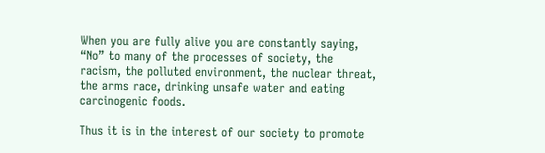When you are fully alive you are constantly saying, “No” to many of the processes of society, the racism, the polluted environment, the nuclear threat, the arms race, drinking unsafe water and eating carcinogenic foods.

Thus it is in the interest of our society to promote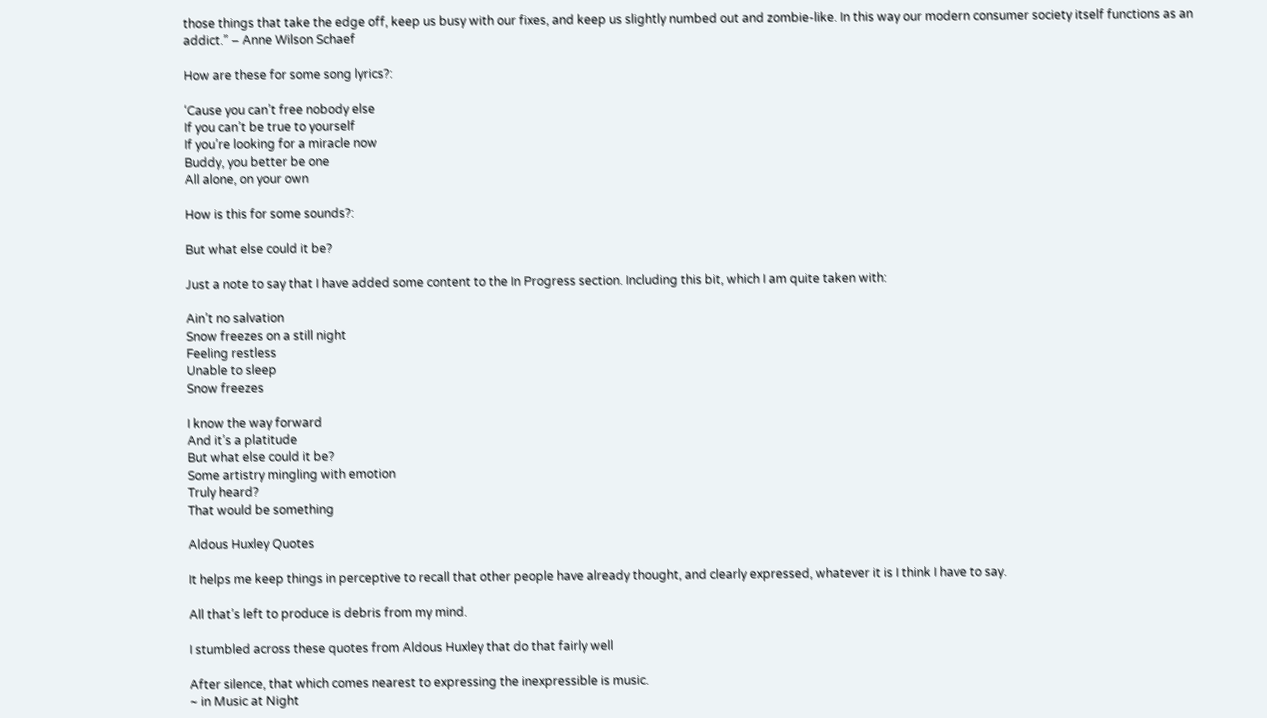those things that take the edge off, keep us busy with our fixes, and keep us slightly numbed out and zombie-like. In this way our modern consumer society itself functions as an addict.” – Anne Wilson Schaef

How are these for some song lyrics?:

‘Cause you can’t free nobody else
If you can’t be true to yourself
If you’re looking for a miracle now
Buddy, you better be one
All alone, on your own

How is this for some sounds?:

But what else could it be?

Just a note to say that I have added some content to the In Progress section. Including this bit, which I am quite taken with:

Ain’t no salvation
Snow freezes on a still night
Feeling restless
Unable to sleep
Snow freezes

I know the way forward
And it’s a platitude
But what else could it be?
Some artistry mingling with emotion
Truly heard?
That would be something

Aldous Huxley Quotes

It helps me keep things in perceptive to recall that other people have already thought, and clearly expressed, whatever it is I think I have to say.

All that’s left to produce is debris from my mind.

I stumbled across these quotes from Aldous Huxley that do that fairly well

After silence, that which comes nearest to expressing the inexpressible is music.
~ in Music at Night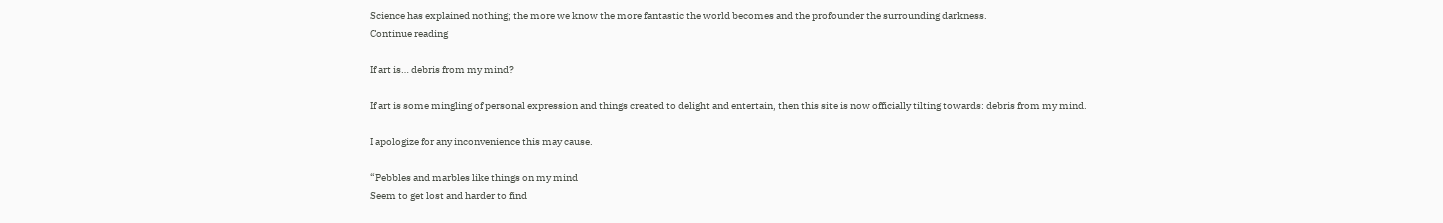Science has explained nothing; the more we know the more fantastic the world becomes and the profounder the surrounding darkness.
Continue reading

If art is… debris from my mind?

If art is some mingling of personal expression and things created to delight and entertain, then this site is now officially tilting towards: debris from my mind.

I apologize for any inconvenience this may cause.

“Pebbles and marbles like things on my mind
Seem to get lost and harder to find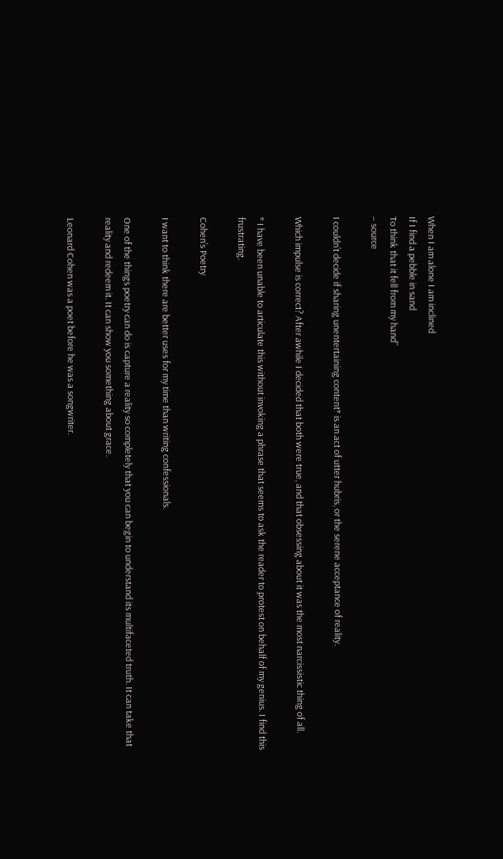When I am alone I am inclined
If I find a pebble in sand
To think that it fell from my hand”
– source

I couldn’t decide if sharing unentertaining content* is an act of utter hubris, or the serene acceptance of reality.

Which impulse is correct? After awhile I decided that both were true, and that obsessing about it was the most narcissistic thing of all.

* I have been unable to articulate this without invoking a phrase that seems to ask the reader to protest on behalf of my genius. I find this frustrating.

Cohen’s Poetry

I want to think there are better uses for my time than writing confessionals.

One of the things poetry can do is capture a reality so completely that you can begin to understand its multifaceted truth. It can take that reality and redeem it. It can show you something about grace.

Leonard Cohen was a poet before he was a songwriter.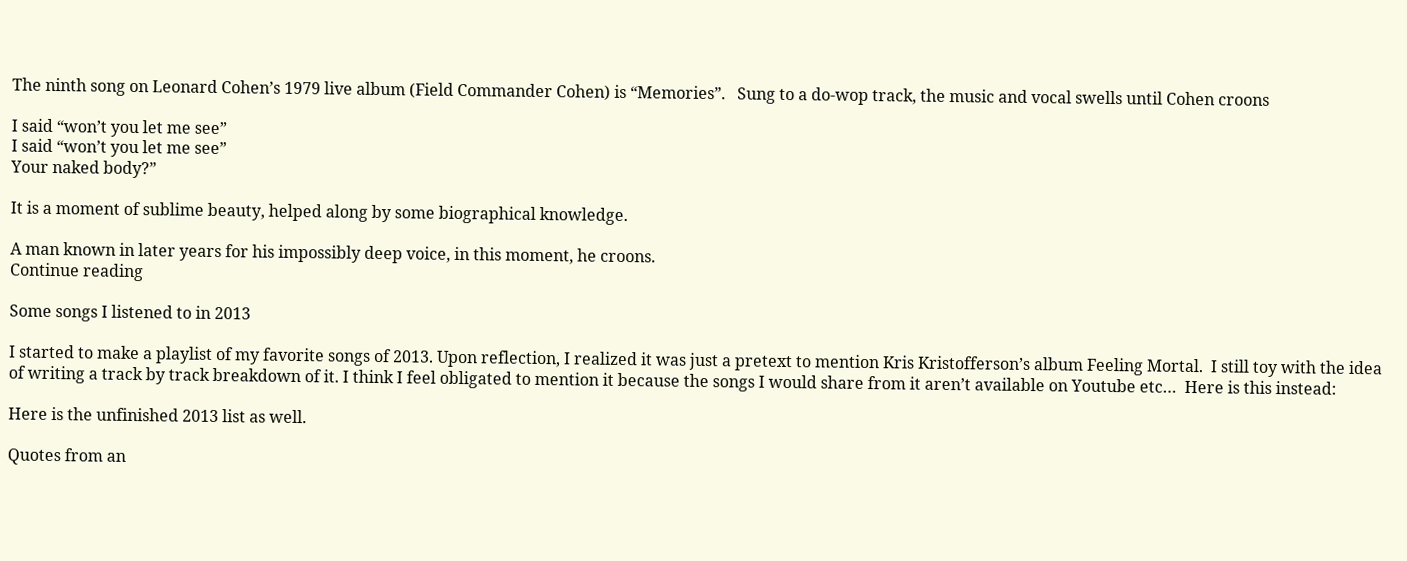The ninth song on Leonard Cohen’s 1979 live album (Field Commander Cohen) is “Memories”.   Sung to a do-wop track, the music and vocal swells until Cohen croons

I said “won’t you let me see”
I said “won’t you let me see”
Your naked body?”

It is a moment of sublime beauty, helped along by some biographical knowledge.

A man known in later years for his impossibly deep voice, in this moment, he croons.
Continue reading

Some songs I listened to in 2013

I started to make a playlist of my favorite songs of 2013. Upon reflection, I realized it was just a pretext to mention Kris Kristofferson’s album Feeling Mortal.  I still toy with the idea of writing a track by track breakdown of it. I think I feel obligated to mention it because the songs I would share from it aren’t available on Youtube etc…  Here is this instead:

Here is the unfinished 2013 list as well.

Quotes from an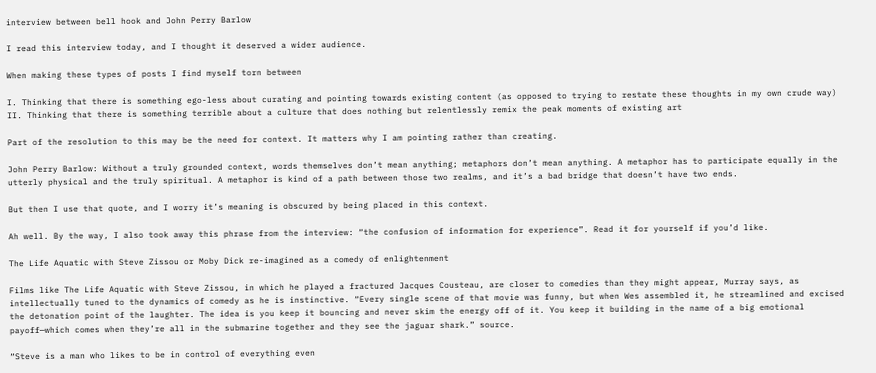interview between bell hook and John Perry Barlow

I read this interview today, and I thought it deserved a wider audience.

When making these types of posts I find myself torn between

I. Thinking that there is something ego-less about curating and pointing towards existing content (as opposed to trying to restate these thoughts in my own crude way)
II. Thinking that there is something terrible about a culture that does nothing but relentlessly remix the peak moments of existing art

Part of the resolution to this may be the need for context. It matters why I am pointing rather than creating.

John Perry Barlow: Without a truly grounded context, words themselves don’t mean anything; metaphors don’t mean anything. A metaphor has to participate equally in the utterly physical and the truly spiritual. A metaphor is kind of a path between those two realms, and it’s a bad bridge that doesn’t have two ends.

But then I use that quote, and I worry it’s meaning is obscured by being placed in this context.

Ah well. By the way, I also took away this phrase from the interview: “the confusion of information for experience”. Read it for yourself if you’d like.

The Life Aquatic with Steve Zissou or Moby Dick re-imagined as a comedy of enlightenment

Films like The Life Aquatic with Steve Zissou, in which he played a fractured Jacques Cousteau, are closer to comedies than they might appear, Murray says, as intellectually tuned to the dynamics of comedy as he is instinctive. “Every single scene of that movie was funny, but when Wes assembled it, he streamlined and excised the detonation point of the laughter. The idea is you keep it bouncing and never skim the energy off of it. You keep it building in the name of a big emotional payoff—which comes when they’re all in the submarine together and they see the jaguar shark.” source.

“Steve is a man who likes to be in control of everything even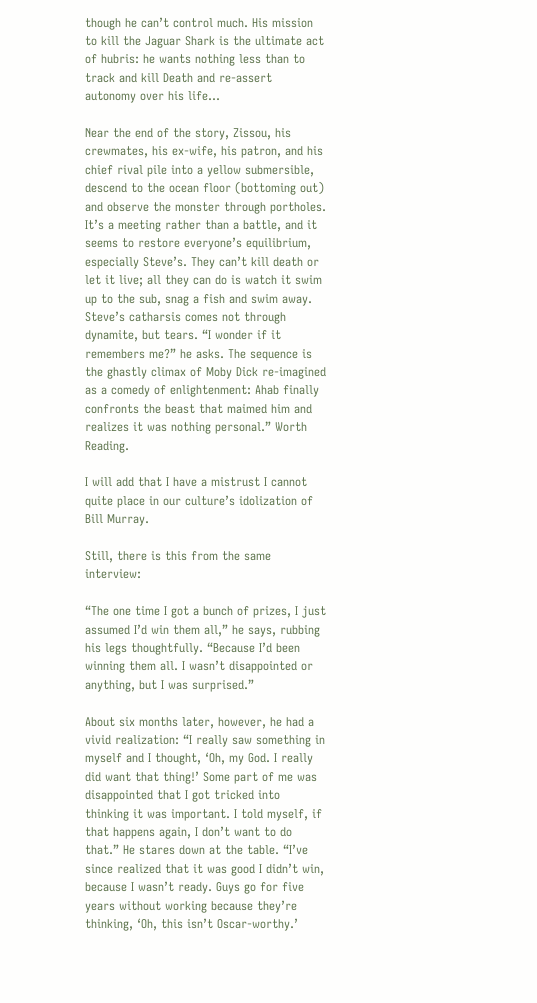though he can’t control much. His mission to kill the Jaguar Shark is the ultimate act of hubris: he wants nothing less than to track and kill Death and re-assert autonomy over his life…

Near the end of the story, Zissou, his crewmates, his ex-wife, his patron, and his chief rival pile into a yellow submersible, descend to the ocean floor (bottoming out) and observe the monster through portholes. It’s a meeting rather than a battle, and it seems to restore everyone’s equilibrium, especially Steve’s. They can’t kill death or let it live; all they can do is watch it swim up to the sub, snag a fish and swim away. Steve’s catharsis comes not through dynamite, but tears. “I wonder if it remembers me?” he asks. The sequence is the ghastly climax of Moby Dick re-imagined as a comedy of enlightenment: Ahab finally confronts the beast that maimed him and realizes it was nothing personal.” Worth Reading.

I will add that I have a mistrust I cannot quite place in our culture’s idolization of Bill Murray.

Still, there is this from the same interview:

“The one time I got a bunch of prizes, I just assumed I’d win them all,” he says, rubbing his legs thoughtfully. “Because I’d been winning them all. I wasn’t disappointed or anything, but I was surprised.”

About six months later, however, he had a vivid realization: “I really saw something in myself and I thought, ‘Oh, my God. I really did want that thing!’ Some part of me was disappointed that I got tricked into thinking it was important. I told myself, if that happens again, I don’t want to do that.” He stares down at the table. “I’ve since realized that it was good I didn’t win, because I wasn’t ready. Guys go for five years without working because they’re thinking, ‘Oh, this isn’t Oscar-worthy.’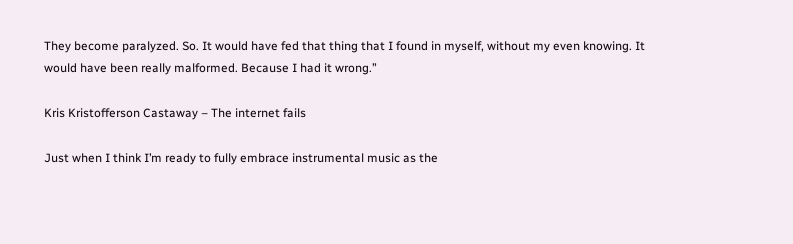They become paralyzed. So. It would have fed that thing that I found in myself, without my even knowing. It would have been really malformed. Because I had it wrong.”

Kris Kristofferson Castaway – The internet fails

Just when I think I’m ready to fully embrace instrumental music as the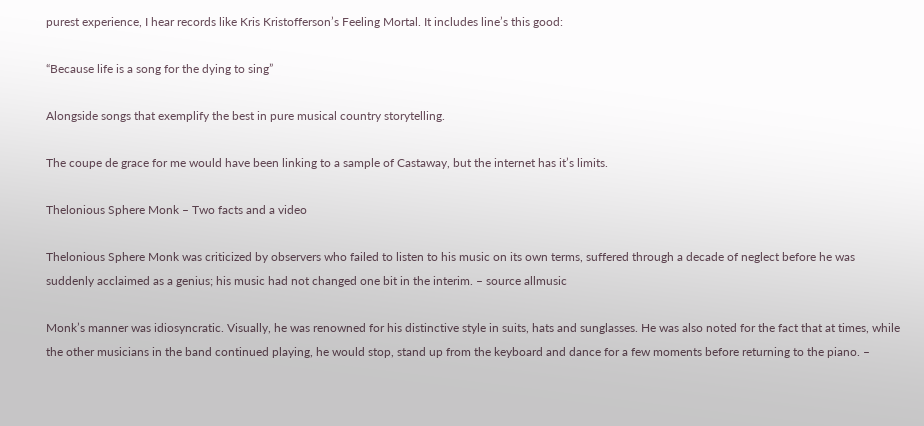purest experience, I hear records like Kris Kristofferson’s Feeling Mortal. It includes line’s this good:

“Because life is a song for the dying to sing”

Alongside songs that exemplify the best in pure musical country storytelling.

The coupe de grace for me would have been linking to a sample of Castaway, but the internet has it’s limits.

Thelonious Sphere Monk – Two facts and a video

Thelonious Sphere Monk was criticized by observers who failed to listen to his music on its own terms, suffered through a decade of neglect before he was suddenly acclaimed as a genius; his music had not changed one bit in the interim. – source allmusic

Monk’s manner was idiosyncratic. Visually, he was renowned for his distinctive style in suits, hats and sunglasses. He was also noted for the fact that at times, while the other musicians in the band continued playing, he would stop, stand up from the keyboard and dance for a few moments before returning to the piano. –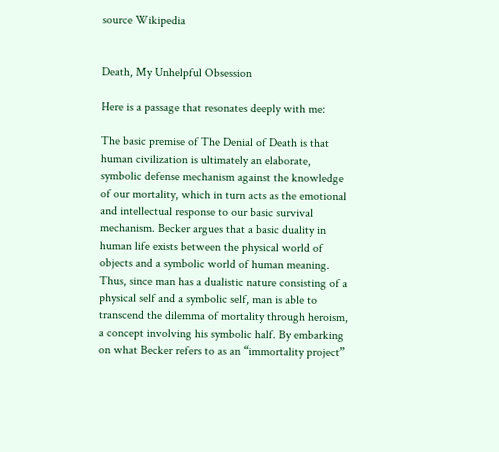source Wikipedia


Death, My Unhelpful Obsession

Here is a passage that resonates deeply with me:

The basic premise of The Denial of Death is that human civilization is ultimately an elaborate, symbolic defense mechanism against the knowledge of our mortality, which in turn acts as the emotional and intellectual response to our basic survival mechanism. Becker argues that a basic duality in human life exists between the physical world of objects and a symbolic world of human meaning. Thus, since man has a dualistic nature consisting of a physical self and a symbolic self, man is able to transcend the dilemma of mortality through heroism, a concept involving his symbolic half. By embarking on what Becker refers to as an “immortality project”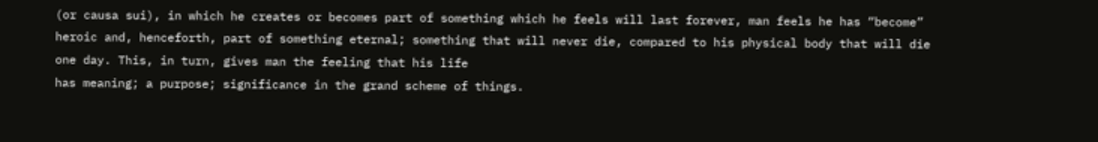(or causa sui), in which he creates or becomes part of something which he feels will last forever, man feels he has “become” heroic and, henceforth, part of something eternal; something that will never die, compared to his physical body that will die one day. This, in turn, gives man the feeling that his life
has meaning; a purpose; significance in the grand scheme of things.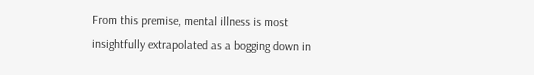From this premise, mental illness is most insightfully extrapolated as a bogging down in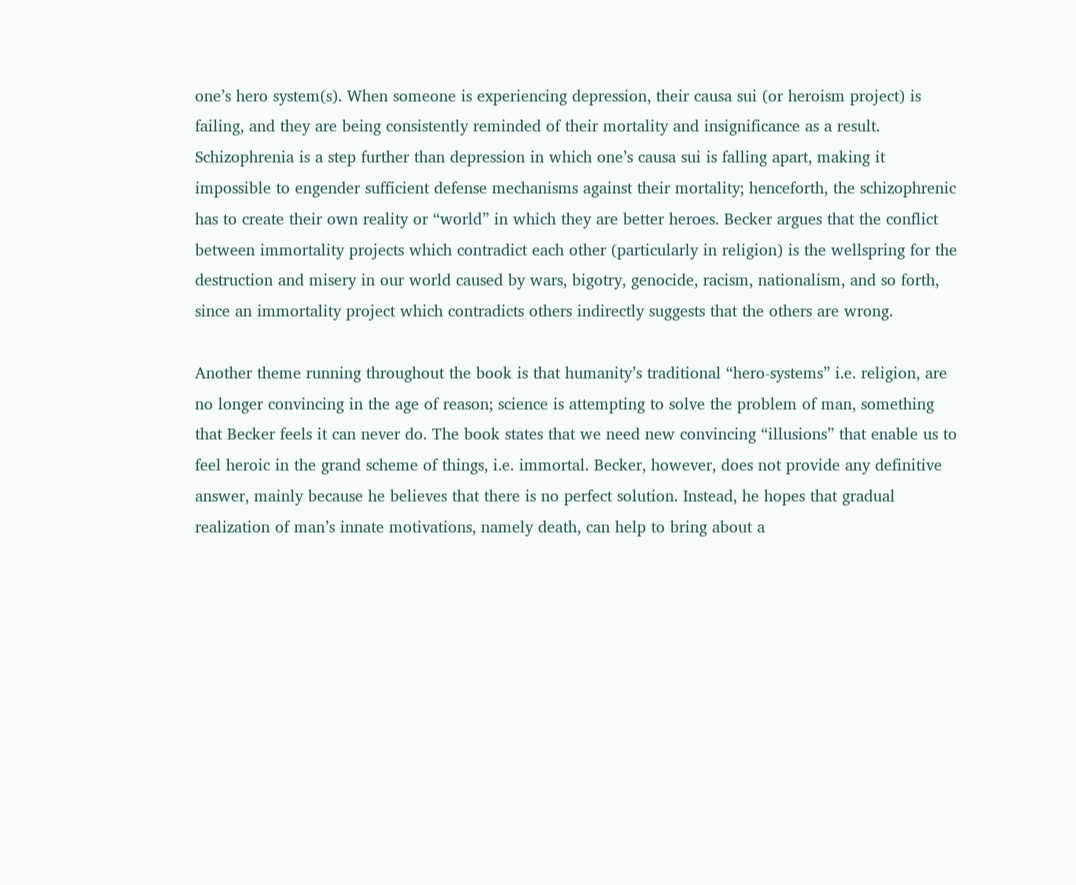one’s hero system(s). When someone is experiencing depression, their causa sui (or heroism project) is failing, and they are being consistently reminded of their mortality and insignificance as a result. Schizophrenia is a step further than depression in which one’s causa sui is falling apart, making it impossible to engender sufficient defense mechanisms against their mortality; henceforth, the schizophrenic has to create their own reality or “world” in which they are better heroes. Becker argues that the conflict between immortality projects which contradict each other (particularly in religion) is the wellspring for the destruction and misery in our world caused by wars, bigotry, genocide, racism, nationalism, and so forth, since an immortality project which contradicts others indirectly suggests that the others are wrong.

Another theme running throughout the book is that humanity’s traditional “hero-systems” i.e. religion, are no longer convincing in the age of reason; science is attempting to solve the problem of man, something that Becker feels it can never do. The book states that we need new convincing “illusions” that enable us to feel heroic in the grand scheme of things, i.e. immortal. Becker, however, does not provide any definitive answer, mainly because he believes that there is no perfect solution. Instead, he hopes that gradual realization of man’s innate motivations, namely death, can help to bring about a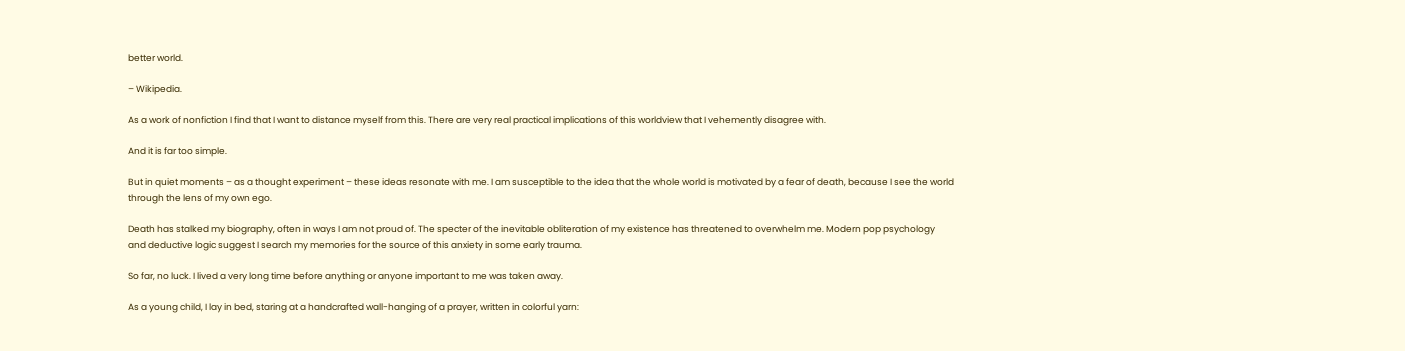better world.

– Wikipedia.

As a work of nonfiction I find that I want to distance myself from this. There are very real practical implications of this worldview that I vehemently disagree with.

And it is far too simple.

But in quiet moments – as a thought experiment – these ideas resonate with me. I am susceptible to the idea that the whole world is motivated by a fear of death, because I see the world through the lens of my own ego.

Death has stalked my biography, often in ways I am not proud of. The specter of the inevitable obliteration of my existence has threatened to overwhelm me. Modern pop psychology and deductive logic suggest I search my memories for the source of this anxiety in some early trauma.

So far, no luck. I lived a very long time before anything or anyone important to me was taken away.

As a young child, I lay in bed, staring at a handcrafted wall-hanging of a prayer, written in colorful yarn: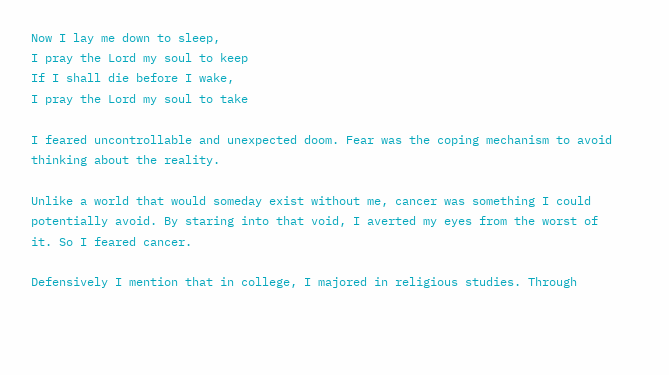Now I lay me down to sleep,
I pray the Lord my soul to keep
If I shall die before I wake,
I pray the Lord my soul to take

I feared uncontrollable and unexpected doom. Fear was the coping mechanism to avoid  thinking about the reality.

Unlike a world that would someday exist without me, cancer was something I could potentially avoid. By staring into that void, I averted my eyes from the worst of it. So I feared cancer.

Defensively I mention that in college, I majored in religious studies. Through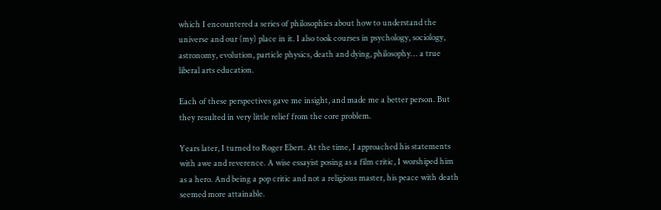which I encountered a series of philosophies about how to understand the universe and our (my) place in it. I also took courses in psychology, sociology, astronomy, evolution, particle physics, death and dying, philosophy… a true liberal arts education.

Each of these perspectives gave me insight, and made me a better person. But they resulted in very little relief from the core problem.

Years later, I turned to Roger Ebert. At the time, I approached his statements with awe and reverence. A wise essayist posing as a film critic, I worshiped him as a hero. And being a pop critic and not a religious master, his peace with death seemed more attainable.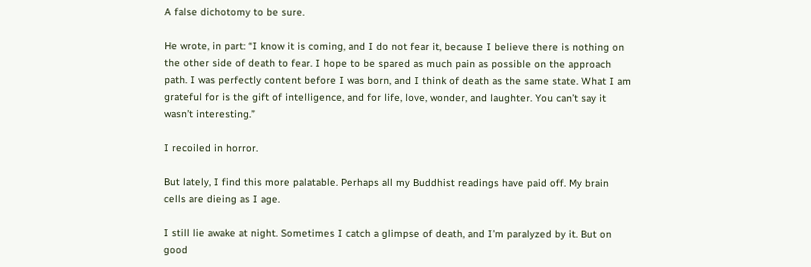A false dichotomy to be sure.

He wrote, in part: “I know it is coming, and I do not fear it, because I believe there is nothing on the other side of death to fear. I hope to be spared as much pain as possible on the approach path. I was perfectly content before I was born, and I think of death as the same state. What I am grateful for is the gift of intelligence, and for life, love, wonder, and laughter. You can’t say it wasn’t interesting.”

I recoiled in horror.

But lately, I find this more palatable. Perhaps all my Buddhist readings have paid off. My brain cells are dieing as I age.

I still lie awake at night. Sometimes I catch a glimpse of death, and I’m paralyzed by it. But on good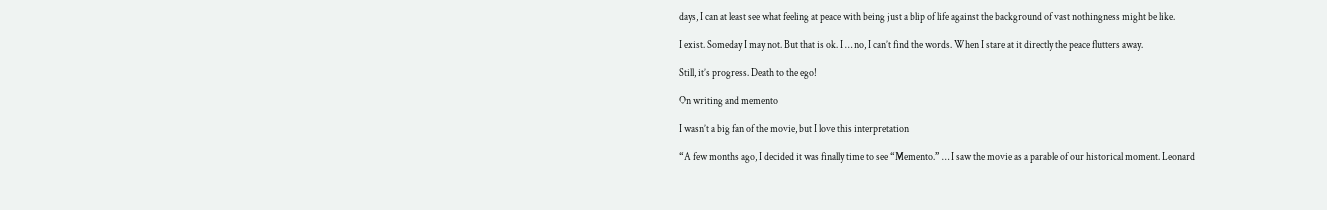days, I can at least see what feeling at peace with being just a blip of life against the background of vast nothingness might be like.

I exist. Someday I may not. But that is ok. I … no, I can’t find the words. When I stare at it directly the peace flutters away.

Still, it’s progress. Death to the ego!

On writing and memento

I wasn’t a big fan of the movie, but I love this interpretation

“A few months ago, I decided it was finally time to see “Memento.” … I saw the movie as a parable of our historical moment. Leonard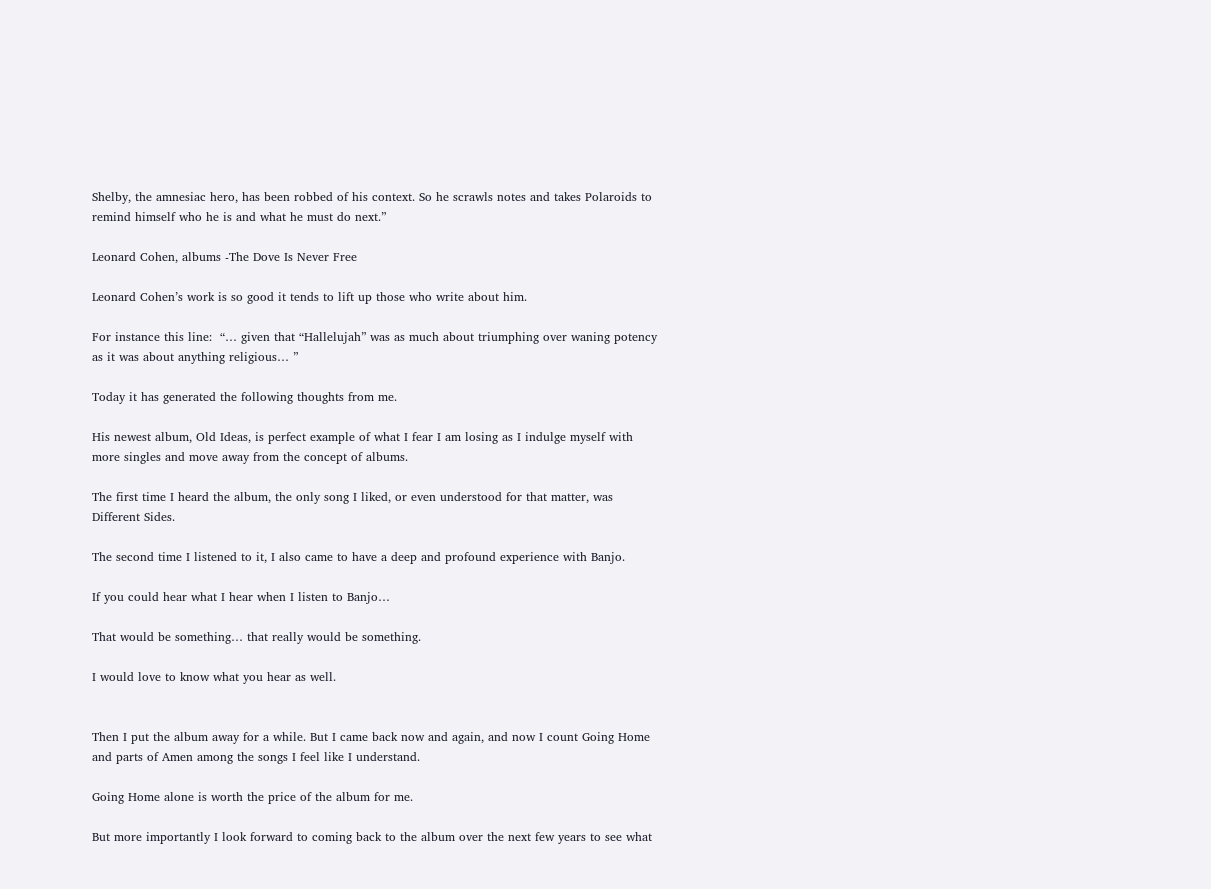Shelby, the amnesiac hero, has been robbed of his context. So he scrawls notes and takes Polaroids to remind himself who he is and what he must do next.”

Leonard Cohen, albums -The Dove Is Never Free

Leonard Cohen’s work is so good it tends to lift up those who write about him.

For instance this line:  “… given that “Hallelujah” was as much about triumphing over waning potency as it was about anything religious… ”

Today it has generated the following thoughts from me.

His newest album, Old Ideas, is perfect example of what I fear I am losing as I indulge myself with more singles and move away from the concept of albums.

The first time I heard the album, the only song I liked, or even understood for that matter, was Different Sides.

The second time I listened to it, I also came to have a deep and profound experience with Banjo.

If you could hear what I hear when I listen to Banjo…

That would be something… that really would be something.

I would love to know what you hear as well.


Then I put the album away for a while. But I came back now and again, and now I count Going Home and parts of Amen among the songs I feel like I understand.

Going Home alone is worth the price of the album for me.

But more importantly I look forward to coming back to the album over the next few years to see what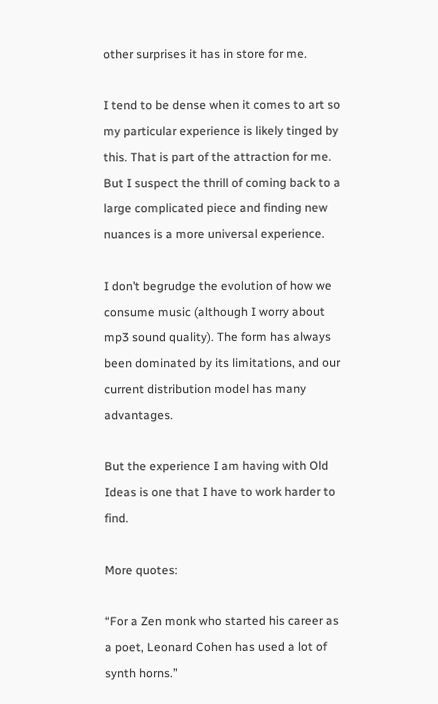other surprises it has in store for me.

I tend to be dense when it comes to art so my particular experience is likely tinged by this. That is part of the attraction for me. But I suspect the thrill of coming back to a large complicated piece and finding new nuances is a more universal experience.

I don’t begrudge the evolution of how we consume music (although I worry about mp3 sound quality). The form has always been dominated by its limitations, and our current distribution model has many advantages.

But the experience I am having with Old Ideas is one that I have to work harder to find.

More quotes:

“For a Zen monk who started his career as a poet, Leonard Cohen has used a lot of synth horns.”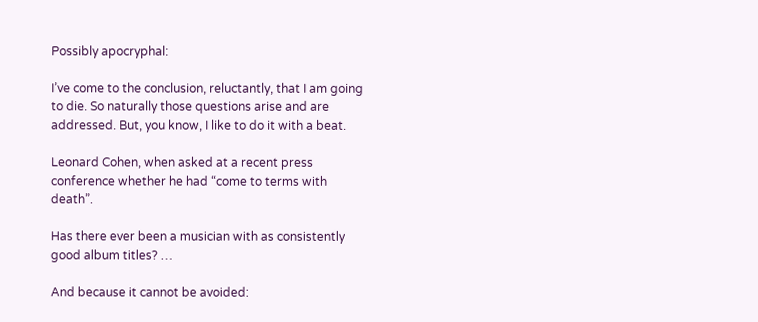Possibly apocryphal:

I’ve come to the conclusion, reluctantly, that I am going to die. So naturally those questions arise and are addressed. But, you know, I like to do it with a beat.

Leonard Cohen, when asked at a recent press conference whether he had “come to terms with death”.

Has there ever been a musician with as consistently good album titles? …

And because it cannot be avoided: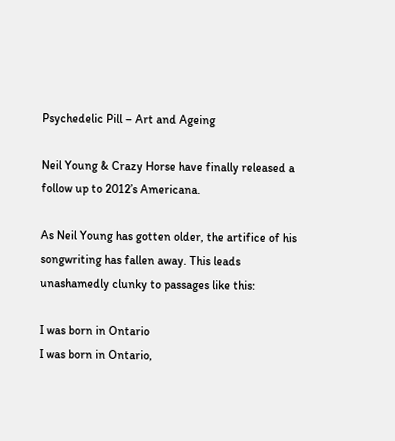Psychedelic Pill – Art and Ageing

Neil Young & Crazy Horse have finally released a follow up to 2012’s Americana.

As Neil Young has gotten older, the artifice of his songwriting has fallen away. This leads unashamedly clunky to passages like this:

I was born in Ontario
I was born in Ontario,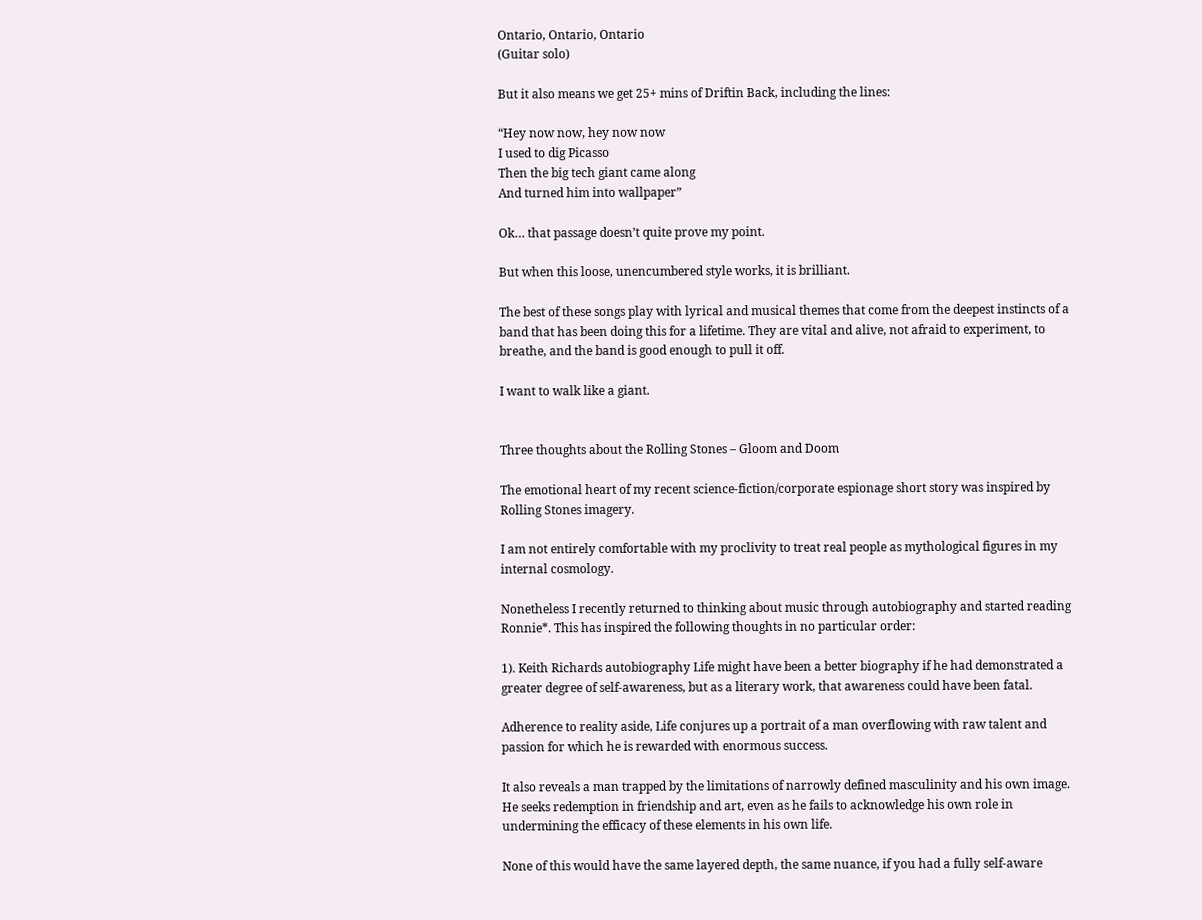Ontario, Ontario, Ontario
(Guitar solo)

But it also means we get 25+ mins of Driftin Back, including the lines:

“Hey now now, hey now now
I used to dig Picasso
Then the big tech giant came along
And turned him into wallpaper”

Ok… that passage doesn’t quite prove my point.

But when this loose, unencumbered style works, it is brilliant.

The best of these songs play with lyrical and musical themes that come from the deepest instincts of a band that has been doing this for a lifetime. They are vital and alive, not afraid to experiment, to breathe, and the band is good enough to pull it off.

I want to walk like a giant.


Three thoughts about the Rolling Stones – Gloom and Doom

The emotional heart of my recent science-fiction/corporate espionage short story was inspired by Rolling Stones imagery.

I am not entirely comfortable with my proclivity to treat real people as mythological figures in my internal cosmology.

Nonetheless I recently returned to thinking about music through autobiography and started reading Ronnie*. This has inspired the following thoughts in no particular order:

1). Keith Richards autobiography Life might have been a better biography if he had demonstrated a greater degree of self-awareness, but as a literary work, that awareness could have been fatal.

Adherence to reality aside, Life conjures up a portrait of a man overflowing with raw talent and passion for which he is rewarded with enormous success.

It also reveals a man trapped by the limitations of narrowly defined masculinity and his own image. He seeks redemption in friendship and art, even as he fails to acknowledge his own role in undermining the efficacy of these elements in his own life.

None of this would have the same layered depth, the same nuance, if you had a fully self-aware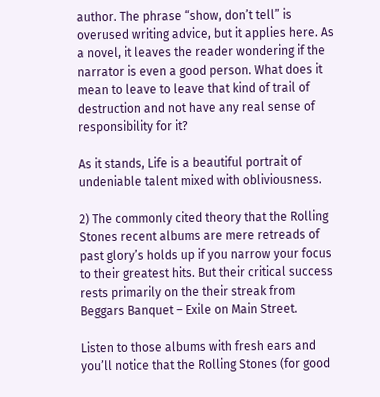author. The phrase “show, don’t tell” is overused writing advice, but it applies here. As a novel, it leaves the reader wondering if the narrator is even a good person. What does it mean to leave to leave that kind of trail of destruction and not have any real sense of responsibility for it?

As it stands, Life is a beautiful portrait of undeniable talent mixed with obliviousness.

2) The commonly cited theory that the Rolling Stones recent albums are mere retreads of past glory’s holds up if you narrow your focus to their greatest hits. But their critical success rests primarily on the their streak from Beggars Banquet – Exile on Main Street.

Listen to those albums with fresh ears and you’ll notice that the Rolling Stones (for good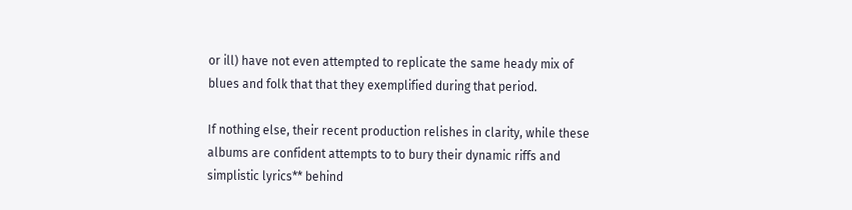or ill) have not even attempted to replicate the same heady mix of blues and folk that that they exemplified during that period.

If nothing else, their recent production relishes in clarity, while these albums are confident attempts to to bury their dynamic riffs and simplistic lyrics** behind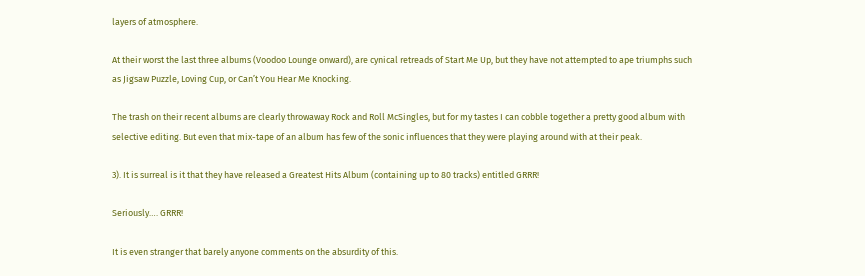layers of atmosphere.

At their worst the last three albums (Voodoo Lounge onward), are cynical retreads of Start Me Up, but they have not attempted to ape triumphs such as Jigsaw Puzzle, Loving Cup, or Can’t You Hear Me Knocking.

The trash on their recent albums are clearly throwaway Rock and Roll McSingles, but for my tastes I can cobble together a pretty good album with selective editing. But even that mix-tape of an album has few of the sonic influences that they were playing around with at their peak.

3). It is surreal is it that they have released a Greatest Hits Album (containing up to 80 tracks) entitled GRRR!

Seriously…. GRRR!

It is even stranger that barely anyone comments on the absurdity of this.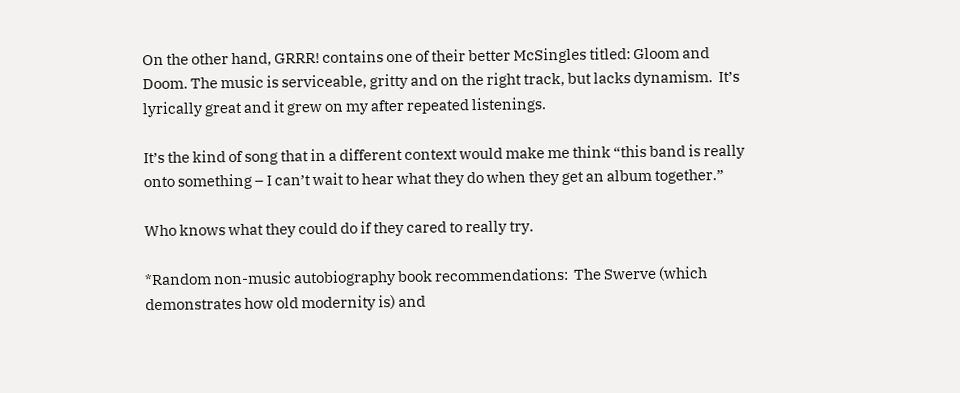On the other hand, GRRR! contains one of their better McSingles titled: Gloom and Doom. The music is serviceable, gritty and on the right track, but lacks dynamism.  It’s lyrically great and it grew on my after repeated listenings.

It’s the kind of song that in a different context would make me think “this band is really onto something – I can’t wait to hear what they do when they get an album together.”

Who knows what they could do if they cared to really try.

*Random non-music autobiography book recommendations:  The Swerve (which demonstrates how old modernity is) and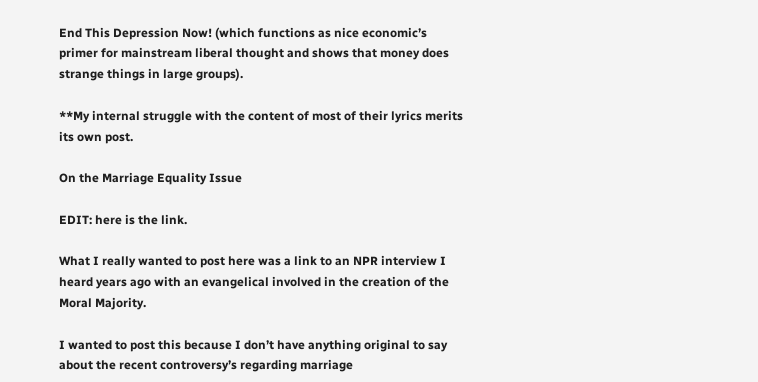End This Depression Now! (which functions as nice economic’s primer for mainstream liberal thought and shows that money does strange things in large groups).

**My internal struggle with the content of most of their lyrics merits its own post.

On the Marriage Equality Issue

EDIT: here is the link.

What I really wanted to post here was a link to an NPR interview I heard years ago with an evangelical involved in the creation of the Moral Majority.

I wanted to post this because I don’t have anything original to say about the recent controversy’s regarding marriage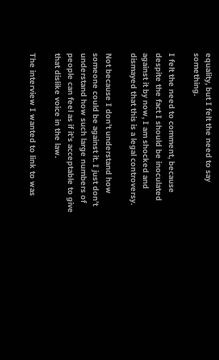equality, but I felt the need to say something.

I felt the need to comment, because despite the fact I should be inoculated against it by now, I am shocked and dismayed that this is a legal controversy.

Not because I don’t understand how someone could be against it. I just don’t understand how such large numbers of people can feel as if it’s acceptable to give that dislike voice in the law.

The interview I wanted to link to was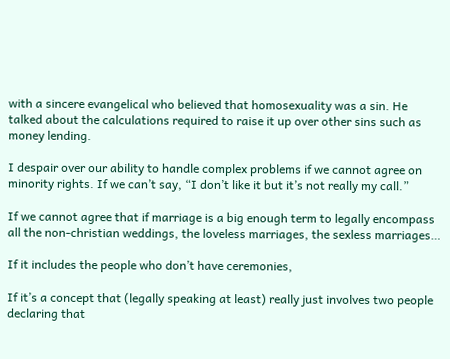with a sincere evangelical who believed that homosexuality was a sin. He talked about the calculations required to raise it up over other sins such as money lending.

I despair over our ability to handle complex problems if we cannot agree on minority rights. If we can’t say, “I don’t like it but it’s not really my call.”

If we cannot agree that if marriage is a big enough term to legally encompass all the non-christian weddings, the loveless marriages, the sexless marriages…

If it includes the people who don’t have ceremonies,

If it’s a concept that (legally speaking at least) really just involves two people declaring that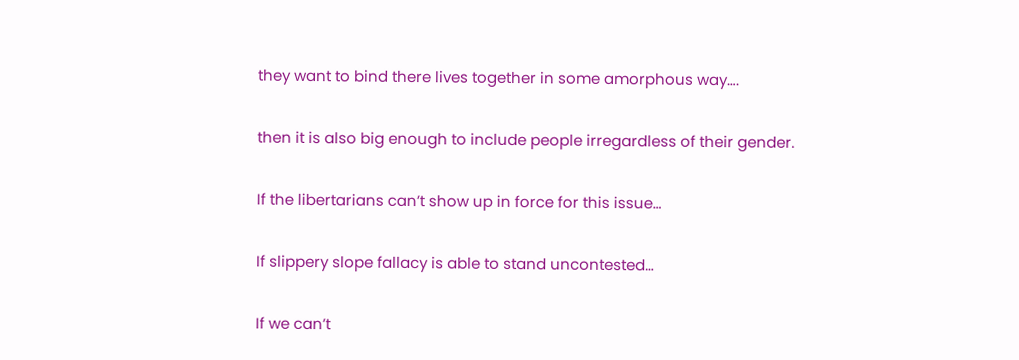they want to bind there lives together in some amorphous way….

then it is also big enough to include people irregardless of their gender.

If the libertarians can’t show up in force for this issue…

If slippery slope fallacy is able to stand uncontested…

If we can’t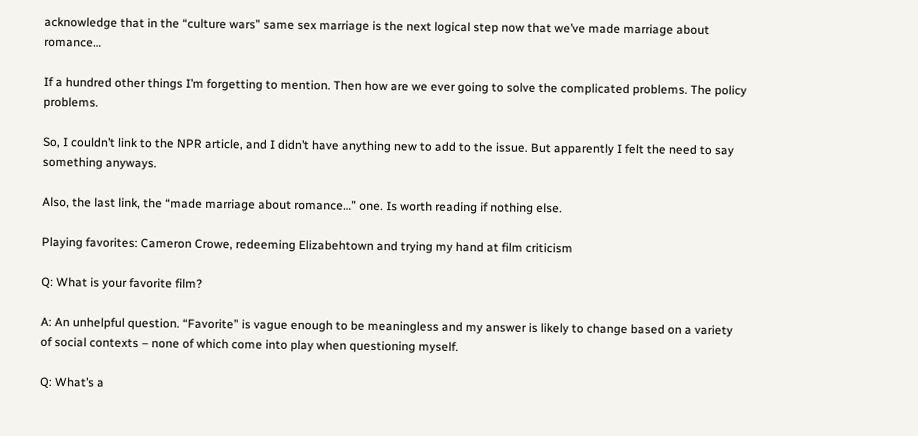acknowledge that in the “culture wars” same sex marriage is the next logical step now that we’ve made marriage about romance…

If a hundred other things I’m forgetting to mention. Then how are we ever going to solve the complicated problems. The policy problems.

So, I couldn’t link to the NPR article, and I didn’t have anything new to add to the issue. But apparently I felt the need to say something anyways.

Also, the last link, the “made marriage about romance…” one. Is worth reading if nothing else.

Playing favorites: Cameron Crowe, redeeming Elizabehtown and trying my hand at film criticism

Q: What is your favorite film?

A: An unhelpful question. “Favorite” is vague enough to be meaningless and my answer is likely to change based on a variety of social contexts – none of which come into play when questioning myself.

Q: What’s a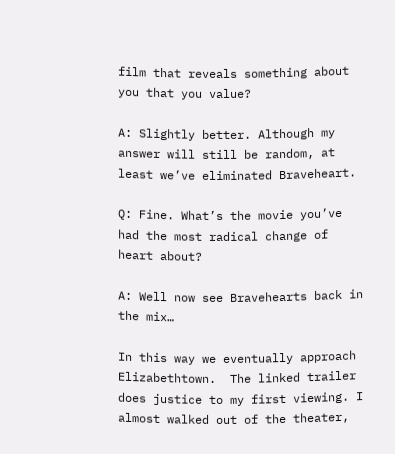film that reveals something about you that you value?

A: Slightly better. Although my answer will still be random, at least we’ve eliminated Braveheart.

Q: Fine. What’s the movie you’ve had the most radical change of heart about?

A: Well now see Bravehearts back in the mix…

In this way we eventually approach Elizabethtown.  The linked trailer does justice to my first viewing. I almost walked out of the theater,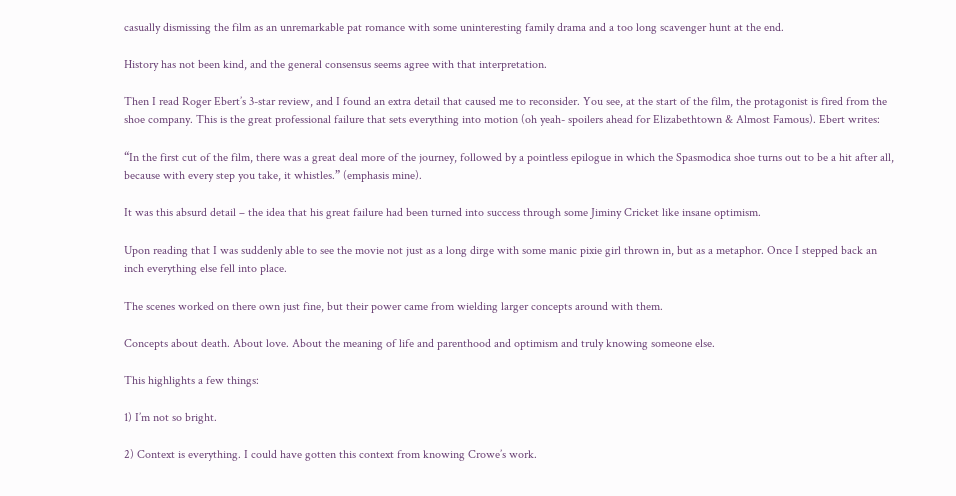casually dismissing the film as an unremarkable pat romance with some uninteresting family drama and a too long scavenger hunt at the end.

History has not been kind, and the general consensus seems agree with that interpretation.

Then I read Roger Ebert’s 3-star review, and I found an extra detail that caused me to reconsider. You see, at the start of the film, the protagonist is fired from the shoe company. This is the great professional failure that sets everything into motion (oh yeah- spoilers ahead for Elizabethtown & Almost Famous). Ebert writes:

“In the first cut of the film, there was a great deal more of the journey, followed by a pointless epilogue in which the Spasmodica shoe turns out to be a hit after all, because with every step you take, it whistles.” (emphasis mine).

It was this absurd detail – the idea that his great failure had been turned into success through some Jiminy Cricket like insane optimism.

Upon reading that I was suddenly able to see the movie not just as a long dirge with some manic pixie girl thrown in, but as a metaphor. Once I stepped back an inch everything else fell into place.

The scenes worked on there own just fine, but their power came from wielding larger concepts around with them.

Concepts about death. About love. About the meaning of life and parenthood and optimism and truly knowing someone else.

This highlights a few things:

1) I’m not so bright.

2) Context is everything. I could have gotten this context from knowing Crowe’s work.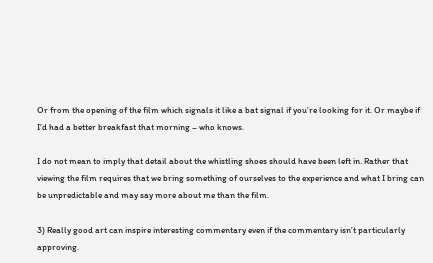Or from the opening of the film which signals it like a bat signal if you’re looking for it. Or maybe if I’d had a better breakfast that morning – who knows.

I do not mean to imply that detail about the whistling shoes should have been left in. Rather that viewing the film requires that we bring something of ourselves to the experience and what I bring can be unpredictable and may say more about me than the film.

3) Really good art can inspire interesting commentary even if the commentary isn’t particularly approving.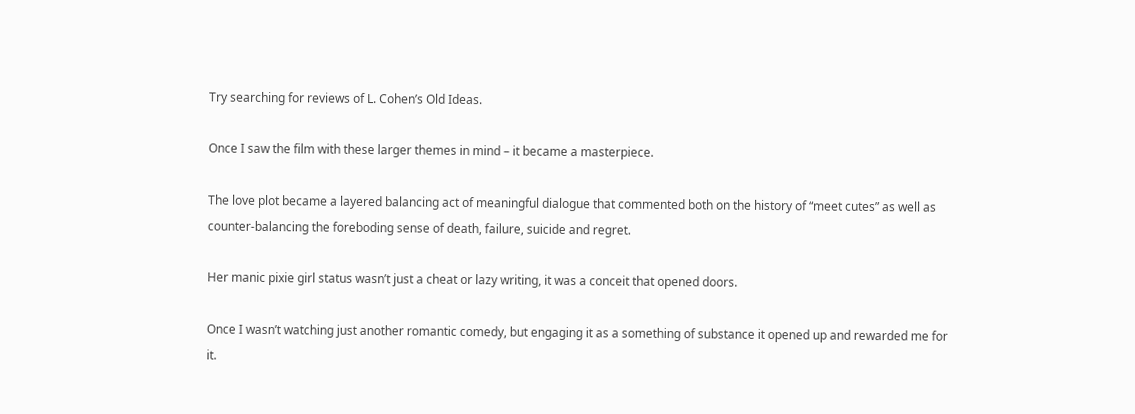Try searching for reviews of L. Cohen’s Old Ideas.

Once I saw the film with these larger themes in mind – it became a masterpiece.

The love plot became a layered balancing act of meaningful dialogue that commented both on the history of “meet cutes” as well as counter-balancing the foreboding sense of death, failure, suicide and regret.

Her manic pixie girl status wasn’t just a cheat or lazy writing, it was a conceit that opened doors.

Once I wasn’t watching just another romantic comedy, but engaging it as a something of substance it opened up and rewarded me for it.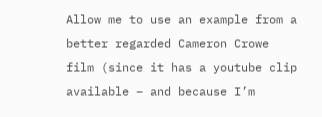Allow me to use an example from a better regarded Cameron Crowe film (since it has a youtube clip available – and because I’m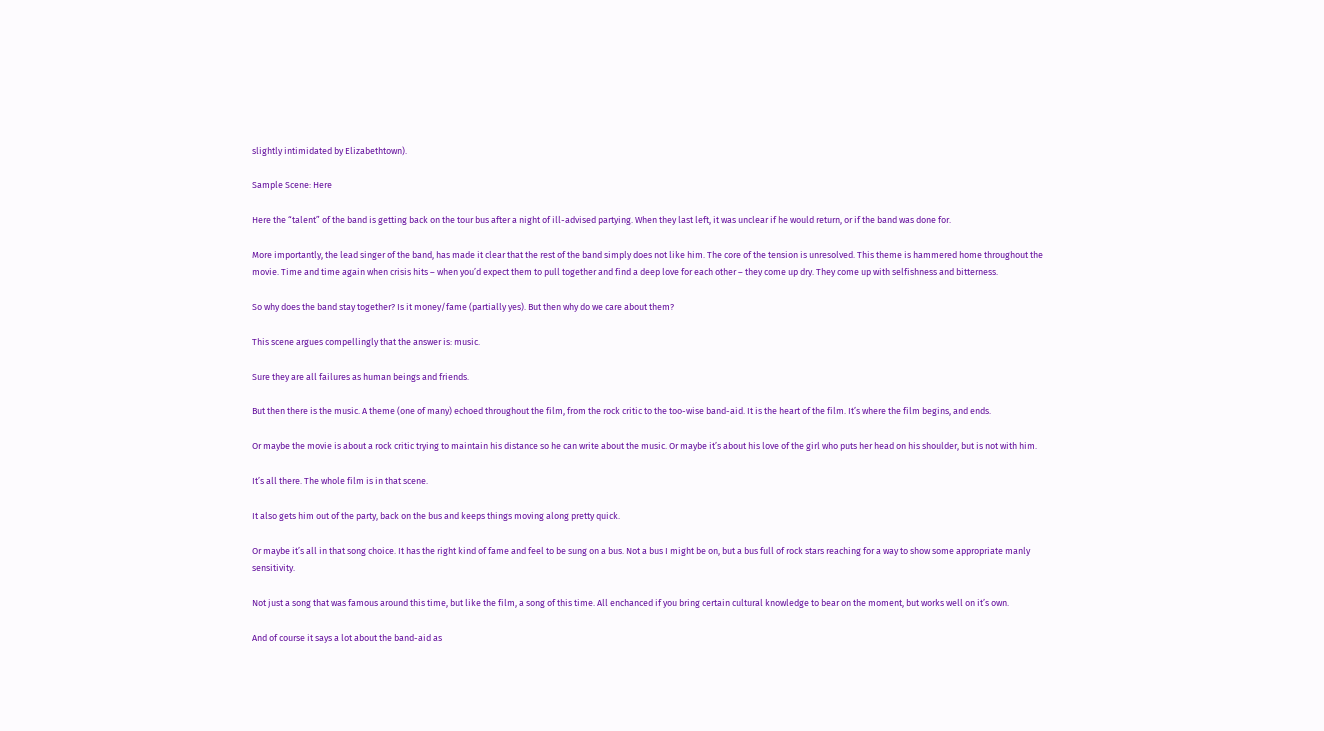slightly intimidated by Elizabethtown).

Sample Scene: Here

Here the “talent” of the band is getting back on the tour bus after a night of ill-advised partying. When they last left, it was unclear if he would return, or if the band was done for.

More importantly, the lead singer of the band, has made it clear that the rest of the band simply does not like him. The core of the tension is unresolved. This theme is hammered home throughout the movie. Time and time again when crisis hits – when you’d expect them to pull together and find a deep love for each other – they come up dry. They come up with selfishness and bitterness.

So why does the band stay together? Is it money/fame (partially yes). But then why do we care about them?

This scene argues compellingly that the answer is: music.

Sure they are all failures as human beings and friends.

But then there is the music. A theme (one of many) echoed throughout the film, from the rock critic to the too-wise band-aid. It is the heart of the film. It’s where the film begins, and ends.

Or maybe the movie is about a rock critic trying to maintain his distance so he can write about the music. Or maybe it’s about his love of the girl who puts her head on his shoulder, but is not with him.

It’s all there. The whole film is in that scene.

It also gets him out of the party, back on the bus and keeps things moving along pretty quick.

Or maybe it’s all in that song choice. It has the right kind of fame and feel to be sung on a bus. Not a bus I might be on, but a bus full of rock stars reaching for a way to show some appropriate manly sensitivity.

Not just a song that was famous around this time, but like the film, a song of this time. All enchanced if you bring certain cultural knowledge to bear on the moment, but works well on it’s own.

And of course it says a lot about the band-aid as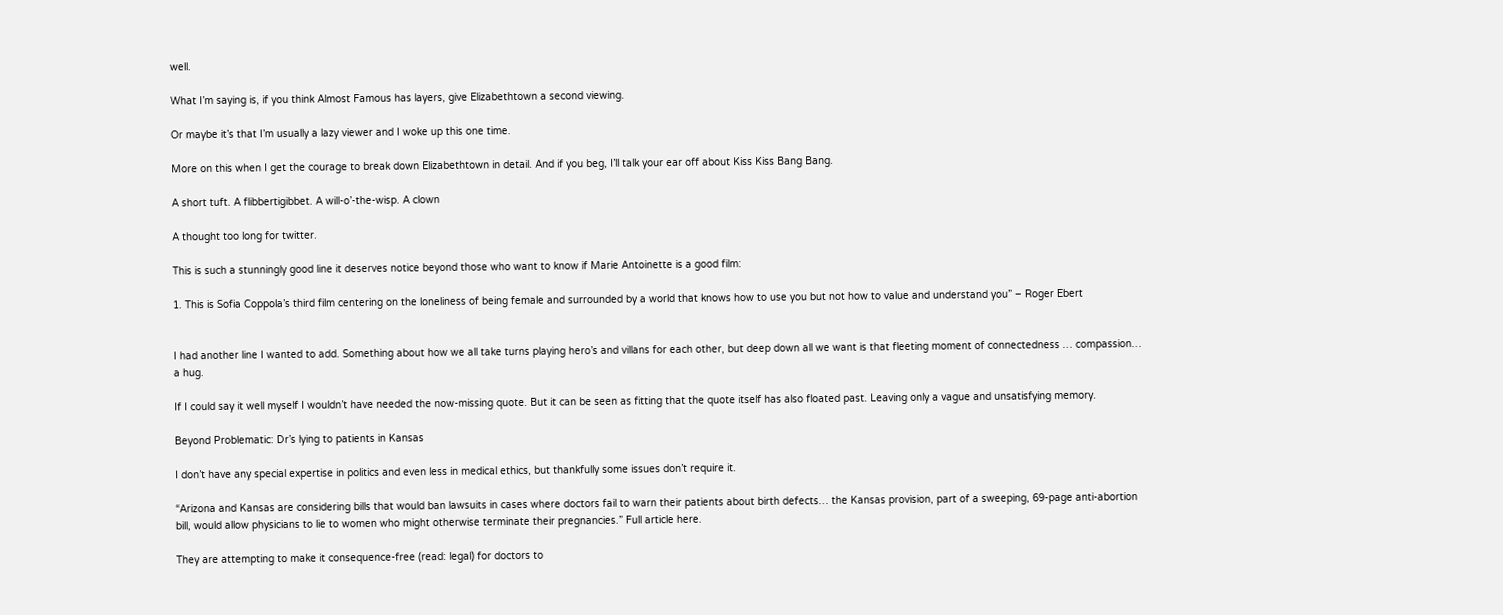well.

What I’m saying is, if you think Almost Famous has layers, give Elizabethtown a second viewing.

Or maybe it’s that I’m usually a lazy viewer and I woke up this one time.

More on this when I get the courage to break down Elizabethtown in detail. And if you beg, I’ll talk your ear off about Kiss Kiss Bang Bang.

A short tuft. A flibbertigibbet. A will-o’-the-wisp. A clown

A thought too long for twitter.

This is such a stunningly good line it deserves notice beyond those who want to know if Marie Antoinette is a good film:

1. This is Sofia Coppola’s third film centering on the loneliness of being female and surrounded by a world that knows how to use you but not how to value and understand you” – Roger Ebert


I had another line I wanted to add. Something about how we all take turns playing hero’s and villans for each other, but deep down all we want is that fleeting moment of connectedness … compassion… a hug.

If I could say it well myself I wouldn’t have needed the now-missing quote. But it can be seen as fitting that the quote itself has also floated past. Leaving only a vague and unsatisfying memory.

Beyond Problematic: Dr’s lying to patients in Kansas

I don’t have any special expertise in politics and even less in medical ethics, but thankfully some issues don’t require it.

“Arizona and Kansas are considering bills that would ban lawsuits in cases where doctors fail to warn their patients about birth defects… the Kansas provision, part of a sweeping, 69-page anti-abortion bill, would allow physicians to lie to women who might otherwise terminate their pregnancies.” Full article here.

They are attempting to make it consequence-free (read: legal) for doctors to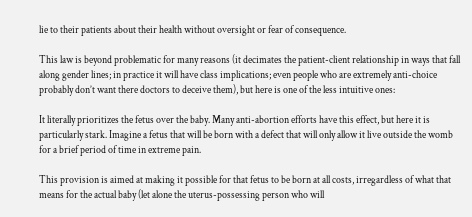lie to their patients about their health without oversight or fear of consequence.

This law is beyond problematic for many reasons (it decimates the patient-client relationship in ways that fall along gender lines; in practice it will have class implications; even people who are extremely anti-choice probably don’t want there doctors to deceive them), but here is one of the less intuitive ones:

It literally prioritizes the fetus over the baby. Many anti-abortion efforts have this effect, but here it is particularly stark. Imagine a fetus that will be born with a defect that will only allow it live outside the womb for a brief period of time in extreme pain.

This provision is aimed at making it possible for that fetus to be born at all costs, irregardless of what that means for the actual baby (let alone the uterus-possessing person who will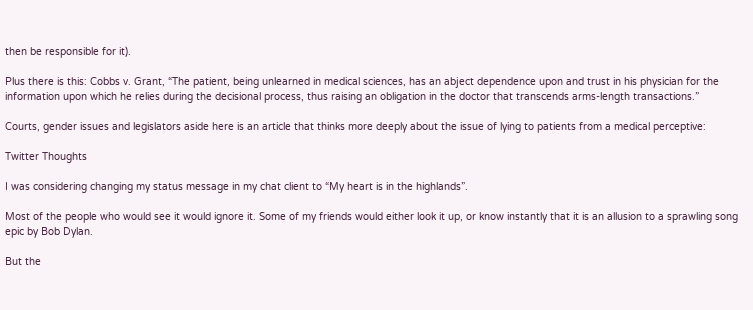then be responsible for it).

Plus there is this: Cobbs v. Grant, “The patient, being unlearned in medical sciences, has an abject dependence upon and trust in his physician for the information upon which he relies during the decisional process, thus raising an obligation in the doctor that transcends arms-length transactions.”

Courts, gender issues and legislators aside here is an article that thinks more deeply about the issue of lying to patients from a medical perceptive:

Twitter Thoughts

I was considering changing my status message in my chat client to “My heart is in the highlands”.

Most of the people who would see it would ignore it. Some of my friends would either look it up, or know instantly that it is an allusion to a sprawling song epic by Bob Dylan.

But the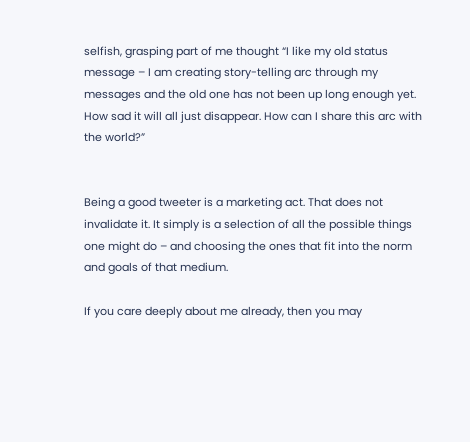selfish, grasping part of me thought “I like my old status message – I am creating story-telling arc through my messages and the old one has not been up long enough yet. How sad it will all just disappear. How can I share this arc with the world?”


Being a good tweeter is a marketing act. That does not invalidate it. It simply is a selection of all the possible things one might do – and choosing the ones that fit into the norm and goals of that medium.

If you care deeply about me already, then you may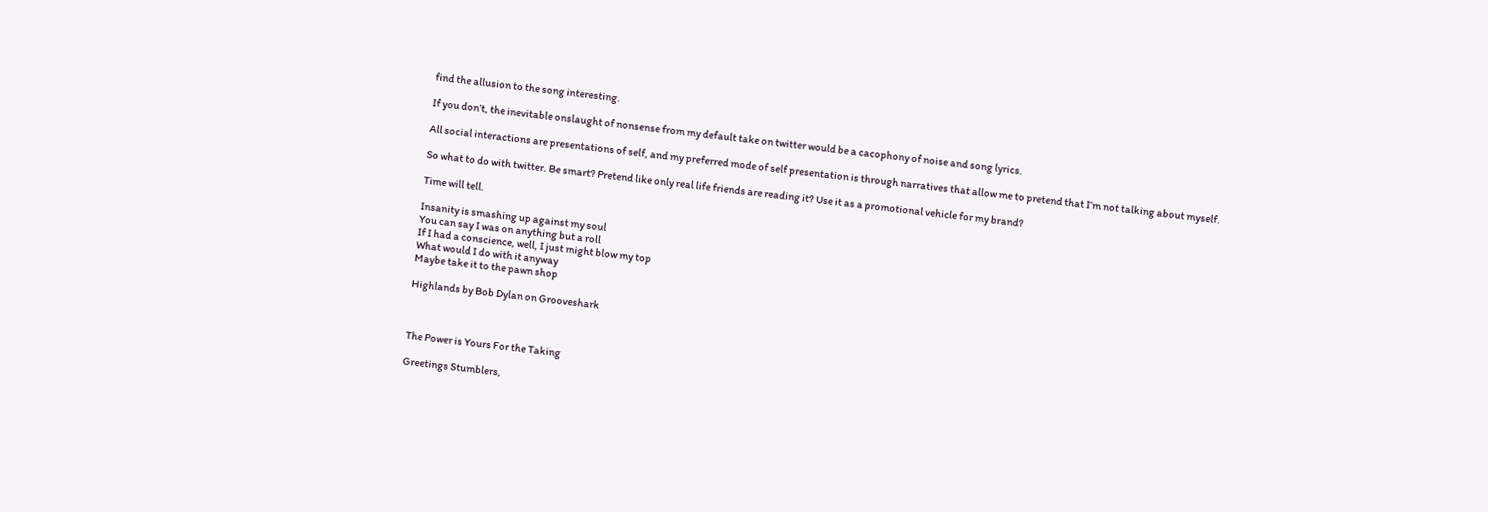find the allusion to the song interesting.

If you don’t, the inevitable onslaught of nonsense from my default take on twitter would be a cacophony of noise and song lyrics.

All social interactions are presentations of self, and my preferred mode of self presentation is through narratives that allow me to pretend that I’m not talking about myself.

So what to do with twitter. Be smart? Pretend like only real life friends are reading it? Use it as a promotional vehicle for my brand?

Time will tell.

Insanity is smashing up against my soul
You can say I was on anything but a roll
If I had a conscience, well, I just might blow my top
What would I do with it anyway
Maybe take it to the pawn shop

Highlands by Bob Dylan on Grooveshark



The Power is Yours For the Taking

Greetings Stumblers,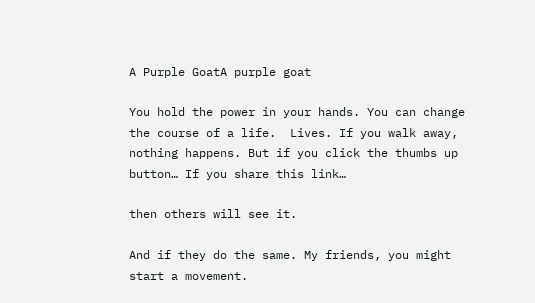A Purple GoatA purple goat

You hold the power in your hands. You can change the course of a life.  Lives. If you walk away, nothing happens. But if you click the thumbs up button… If you share this link…

then others will see it.

And if they do the same. My friends, you might start a movement.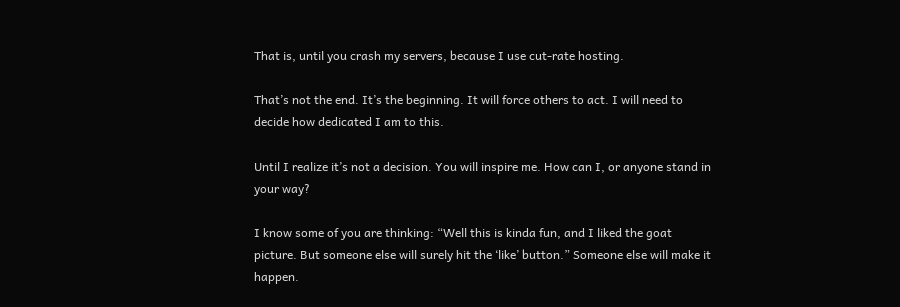That is, until you crash my servers, because I use cut-rate hosting.

That’s not the end. It’s the beginning. It will force others to act. I will need to decide how dedicated I am to this.

Until I realize it’s not a decision. You will inspire me. How can I, or anyone stand in your way?

I know some of you are thinking: “Well this is kinda fun, and I liked the goat picture. But someone else will surely hit the ‘like’ button.” Someone else will make it happen.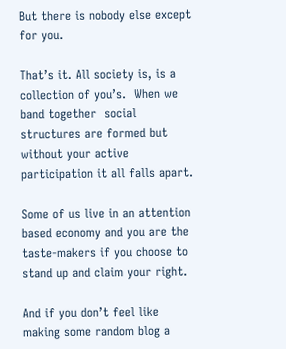But there is nobody else except for you.

That’s it. All society is, is a collection of you’s.  When we band together  social structures are formed but without your active participation it all falls apart.

Some of us live in an attention based economy and you are the taste-makers if you choose to stand up and claim your right.

And if you don’t feel like making some random blog a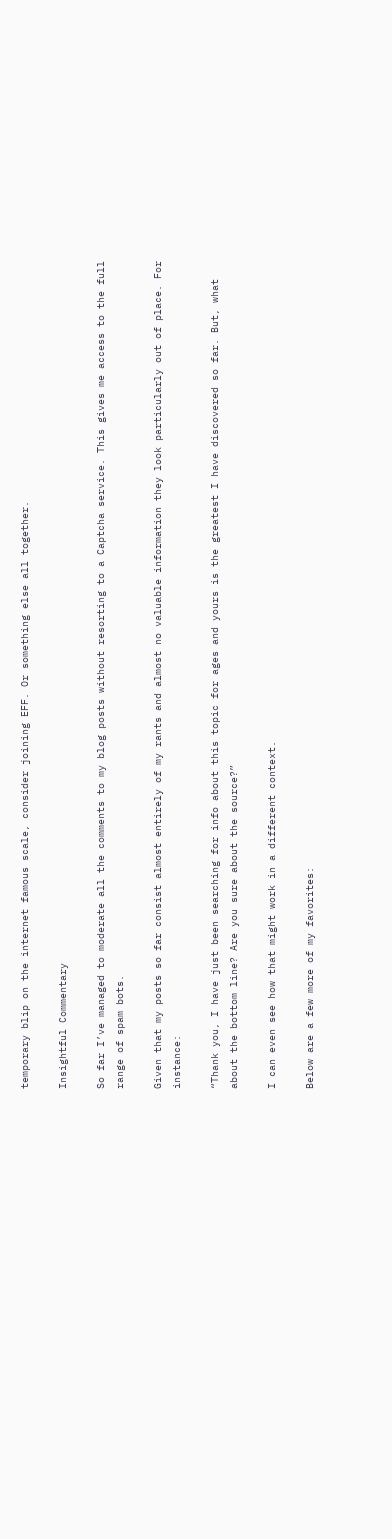temporary blip on the internet famous scale, consider joining EFF. Or something else all together.

Insightful Commentary

So far I’ve managed to moderate all the comments to my blog posts without resorting to a Captcha service. This gives me access to the full range of spam bots.

Given that my posts so far consist almost entirely of my rants and almost no valuable information they look particularly out of place. For instance:

“Thank you, I have just been searching for info about this topic for ages and yours is the greatest I have discovered so far. But, what about the bottom line? Are you sure about the source?”

I can even see how that might work in a different context.

Below are a few more of my favorites: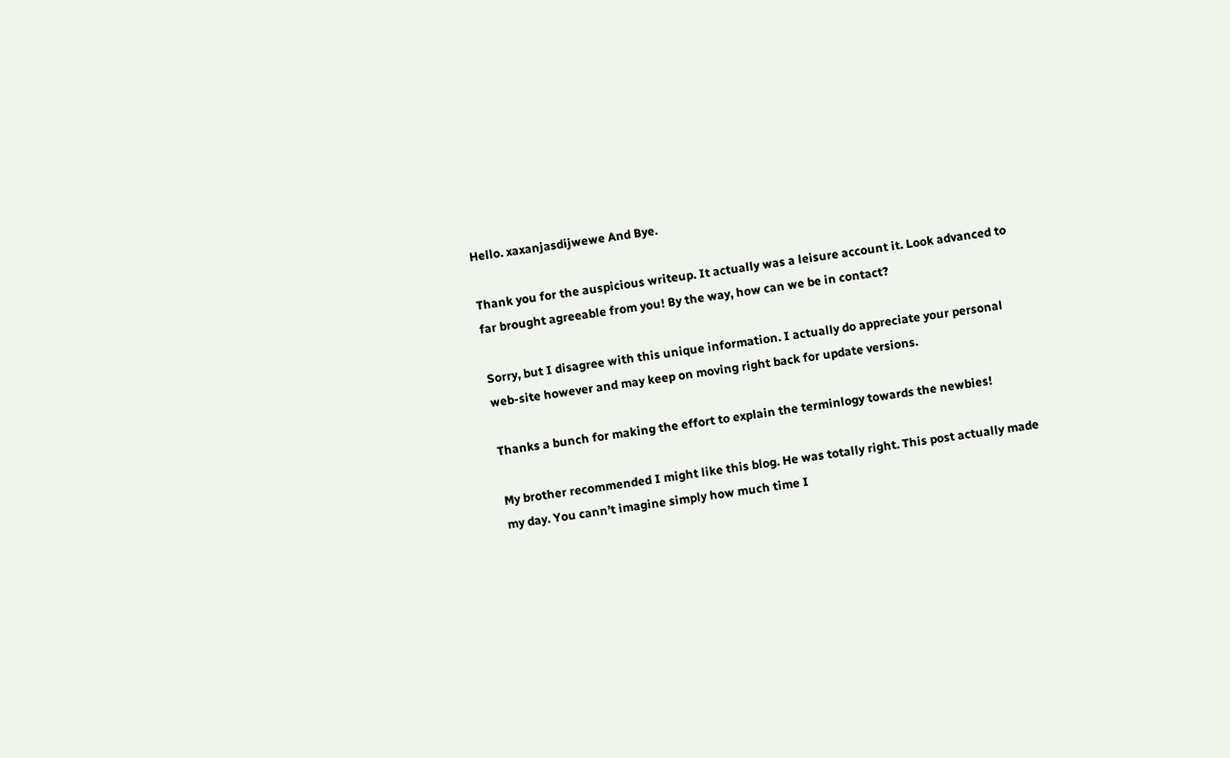Hello. xaxanjasdijwewe And Bye.

Thank you for the auspicious writeup. It actually was a leisure account it. Look advanced to far brought agreeable from you! By the way, how can we be in contact?

Sorry, but I disagree with this unique information. I actually do appreciate your personal web-site however and may keep on moving right back for update versions.

Thanks a bunch for making the effort to explain the terminlogy towards the newbies!

My brother recommended I might like this blog. He was totally right. This post actually made my day. You cann’t imagine simply how much time I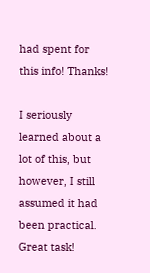had spent for this info! Thanks!

I seriously learned about a lot of this, but however, I still assumed it had been practical. Great task!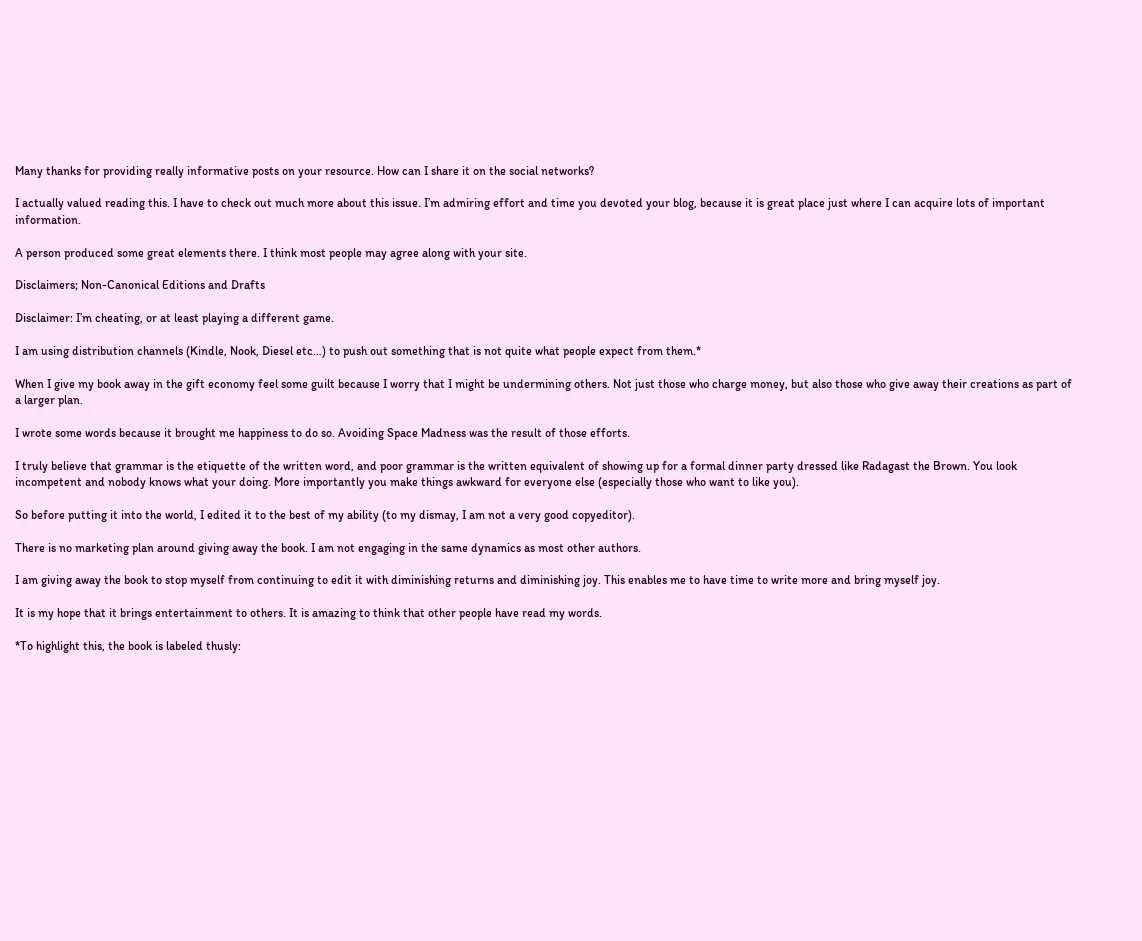Many thanks for providing really informative posts on your resource. How can I share it on the social networks?

I actually valued reading this. I have to check out much more about this issue. I’m admiring effort and time you devoted your blog, because it is great place just where I can acquire lots of important information.

A person produced some great elements there. I think most people may agree along with your site.

Disclaimers; Non-Canonical Editions and Drafts

Disclaimer: I’m cheating, or at least playing a different game.

I am using distribution channels (Kindle, Nook, Diesel etc…) to push out something that is not quite what people expect from them.*

When I give my book away in the gift economy feel some guilt because I worry that I might be undermining others. Not just those who charge money, but also those who give away their creations as part of a larger plan.

I wrote some words because it brought me happiness to do so. Avoiding Space Madness was the result of those efforts.

I truly believe that grammar is the etiquette of the written word, and poor grammar is the written equivalent of showing up for a formal dinner party dressed like Radagast the Brown. You look incompetent and nobody knows what your doing. More importantly you make things awkward for everyone else (especially those who want to like you).

So before putting it into the world, I edited it to the best of my ability (to my dismay, I am not a very good copyeditor).

There is no marketing plan around giving away the book. I am not engaging in the same dynamics as most other authors.

I am giving away the book to stop myself from continuing to edit it with diminishing returns and diminishing joy. This enables me to have time to write more and bring myself joy.

It is my hope that it brings entertainment to others. It is amazing to think that other people have read my words.

*To highlight this, the book is labeled thusly: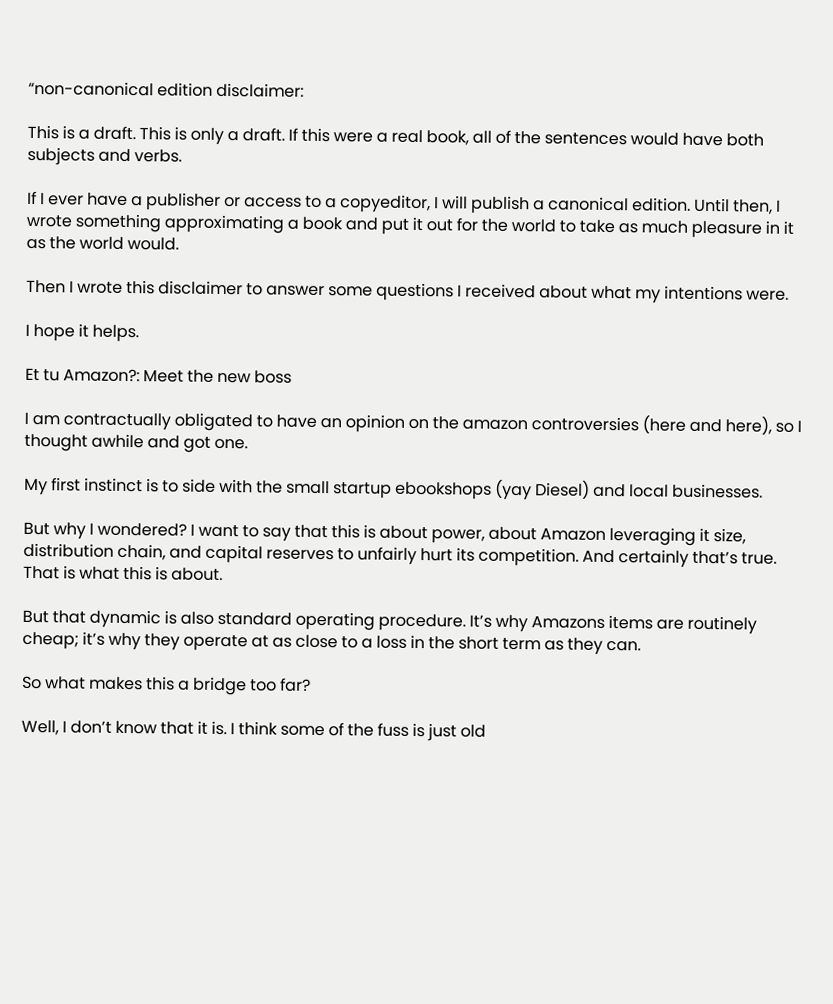“non-canonical edition disclaimer:

This is a draft. This is only a draft. If this were a real book, all of the sentences would have both subjects and verbs.

If I ever have a publisher or access to a copyeditor, I will publish a canonical edition. Until then, I wrote something approximating a book and put it out for the world to take as much pleasure in it as the world would.

Then I wrote this disclaimer to answer some questions I received about what my intentions were.

I hope it helps.

Et tu Amazon?: Meet the new boss

I am contractually obligated to have an opinion on the amazon controversies (here and here), so I thought awhile and got one.

My first instinct is to side with the small startup ebookshops (yay Diesel) and local businesses.

But why I wondered? I want to say that this is about power, about Amazon leveraging it size, distribution chain, and capital reserves to unfairly hurt its competition. And certainly that’s true. That is what this is about.

But that dynamic is also standard operating procedure. It’s why Amazons items are routinely cheap; it’s why they operate at as close to a loss in the short term as they can.

So what makes this a bridge too far?

Well, I don’t know that it is. I think some of the fuss is just old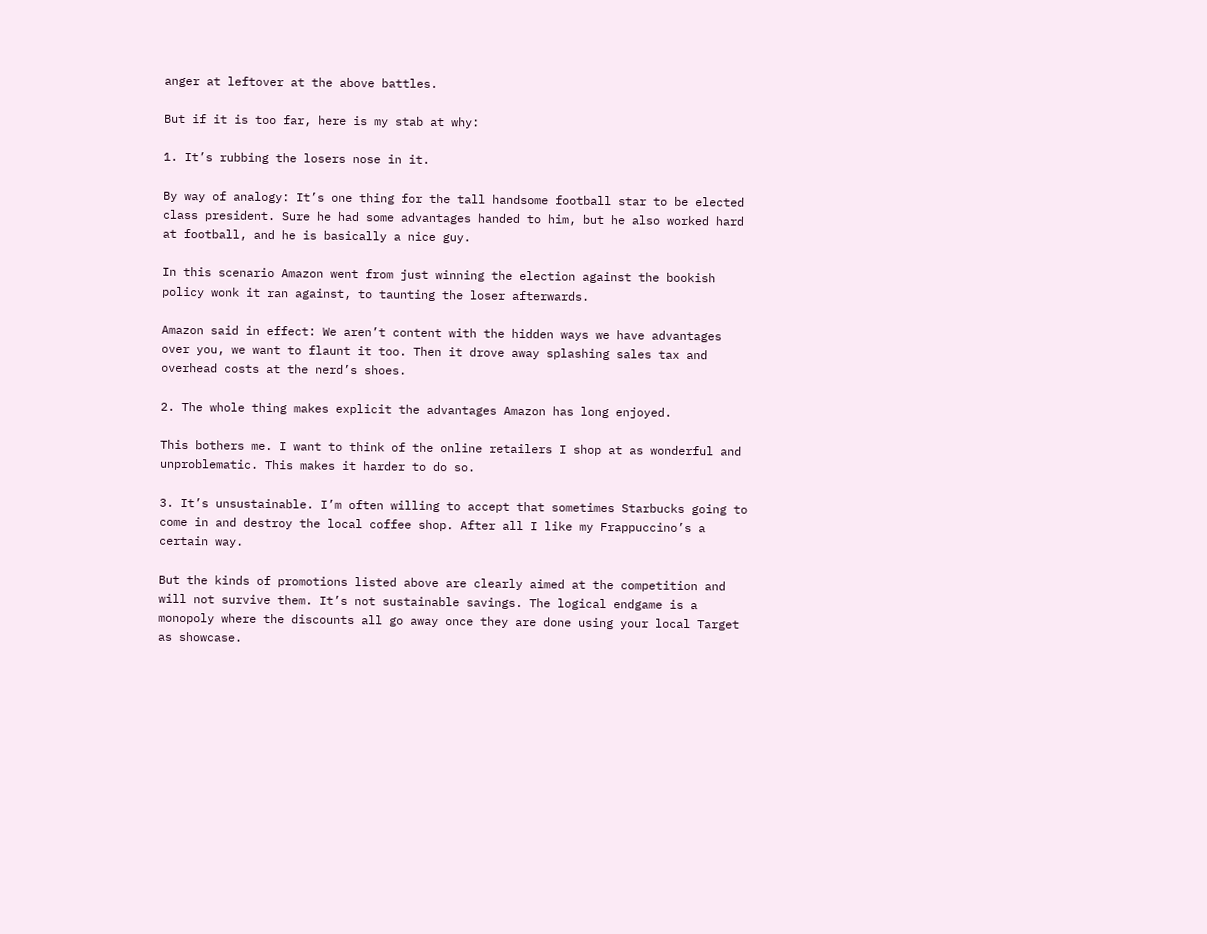anger at leftover at the above battles.

But if it is too far, here is my stab at why:

1. It’s rubbing the losers nose in it.

By way of analogy: It’s one thing for the tall handsome football star to be elected class president. Sure he had some advantages handed to him, but he also worked hard at football, and he is basically a nice guy.

In this scenario Amazon went from just winning the election against the bookish policy wonk it ran against, to taunting the loser afterwards.

Amazon said in effect: We aren’t content with the hidden ways we have advantages over you, we want to flaunt it too. Then it drove away splashing sales tax and overhead costs at the nerd’s shoes.

2. The whole thing makes explicit the advantages Amazon has long enjoyed.

This bothers me. I want to think of the online retailers I shop at as wonderful and unproblematic. This makes it harder to do so.

3. It’s unsustainable. I’m often willing to accept that sometimes Starbucks going to come in and destroy the local coffee shop. After all I like my Frappuccino’s a certain way.

But the kinds of promotions listed above are clearly aimed at the competition and will not survive them. It’s not sustainable savings. The logical endgame is a monopoly where the discounts all go away once they are done using your local Target as showcase.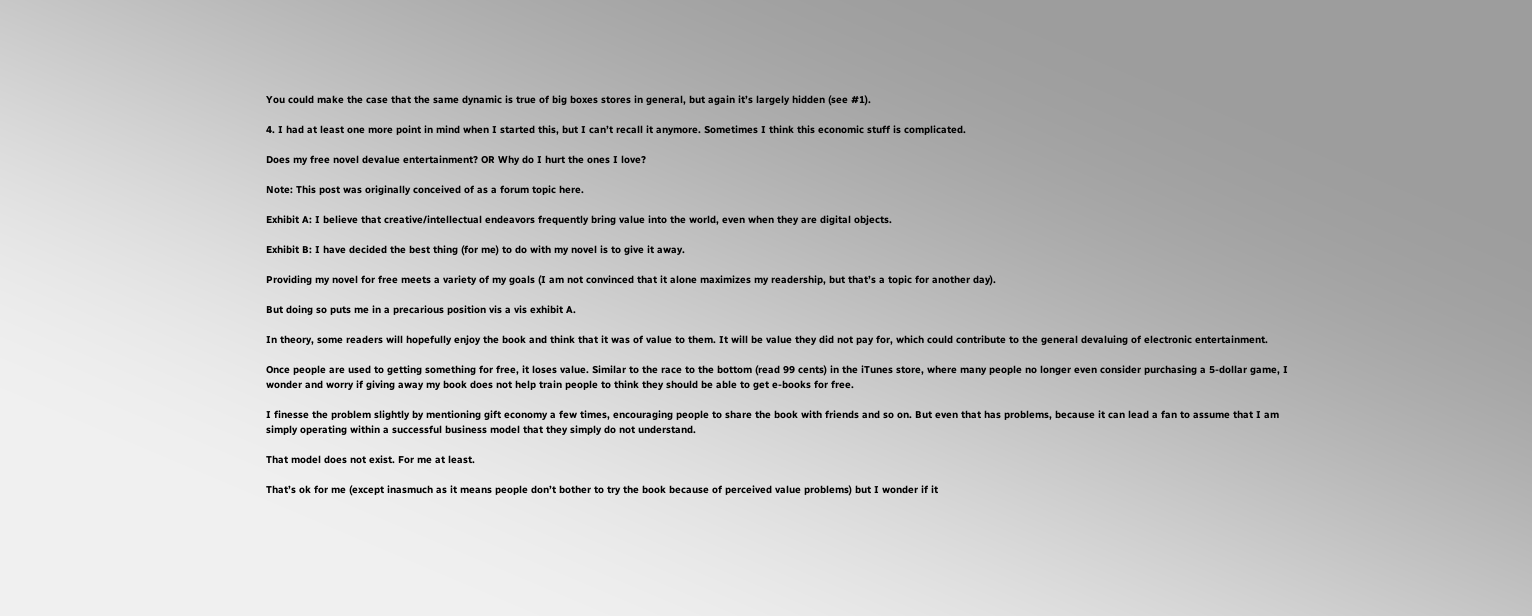You could make the case that the same dynamic is true of big boxes stores in general, but again it’s largely hidden (see #1).

4. I had at least one more point in mind when I started this, but I can’t recall it anymore. Sometimes I think this economic stuff is complicated.

Does my free novel devalue entertainment? OR Why do I hurt the ones I love?

Note: This post was originally conceived of as a forum topic here.

Exhibit A: I believe that creative/intellectual endeavors frequently bring value into the world, even when they are digital objects.

Exhibit B: I have decided the best thing (for me) to do with my novel is to give it away.

Providing my novel for free meets a variety of my goals (I am not convinced that it alone maximizes my readership, but that’s a topic for another day).

But doing so puts me in a precarious position vis a vis exhibit A.

In theory, some readers will hopefully enjoy the book and think that it was of value to them. It will be value they did not pay for, which could contribute to the general devaluing of electronic entertainment.

Once people are used to getting something for free, it loses value. Similar to the race to the bottom (read 99 cents) in the iTunes store, where many people no longer even consider purchasing a 5-dollar game, I wonder and worry if giving away my book does not help train people to think they should be able to get e-books for free.

I finesse the problem slightly by mentioning gift economy a few times, encouraging people to share the book with friends and so on. But even that has problems, because it can lead a fan to assume that I am simply operating within a successful business model that they simply do not understand.

That model does not exist. For me at least.

That’s ok for me (except inasmuch as it means people don’t bother to try the book because of perceived value problems) but I wonder if it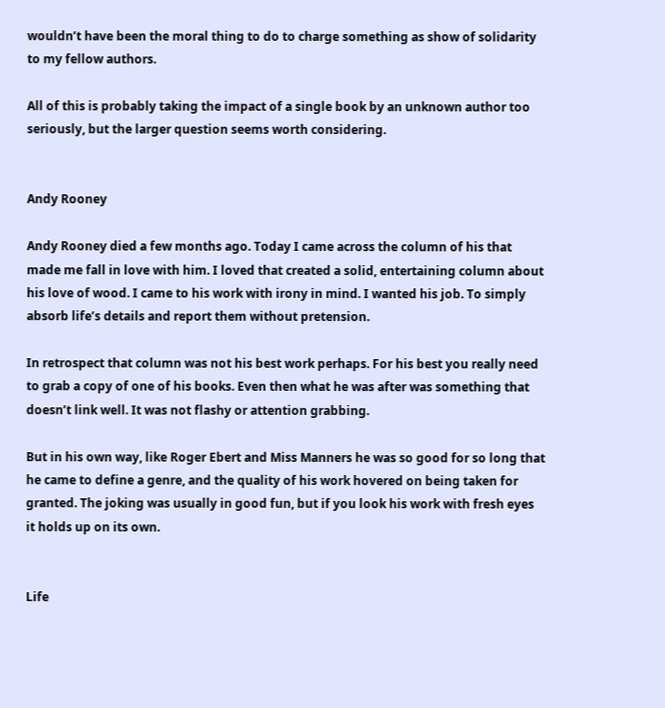wouldn’t have been the moral thing to do to charge something as show of solidarity to my fellow authors.

All of this is probably taking the impact of a single book by an unknown author too seriously, but the larger question seems worth considering.


Andy Rooney

Andy Rooney died a few months ago. Today I came across the column of his that made me fall in love with him. I loved that created a solid, entertaining column about his love of wood. I came to his work with irony in mind. I wanted his job. To simply absorb life’s details and report them without pretension.

In retrospect that column was not his best work perhaps. For his best you really need to grab a copy of one of his books. Even then what he was after was something that doesn’t link well. It was not flashy or attention grabbing.

But in his own way, like Roger Ebert and Miss Manners he was so good for so long that he came to define a genre, and the quality of his work hovered on being taken for granted. The joking was usually in good fun, but if you look his work with fresh eyes it holds up on its own.


Life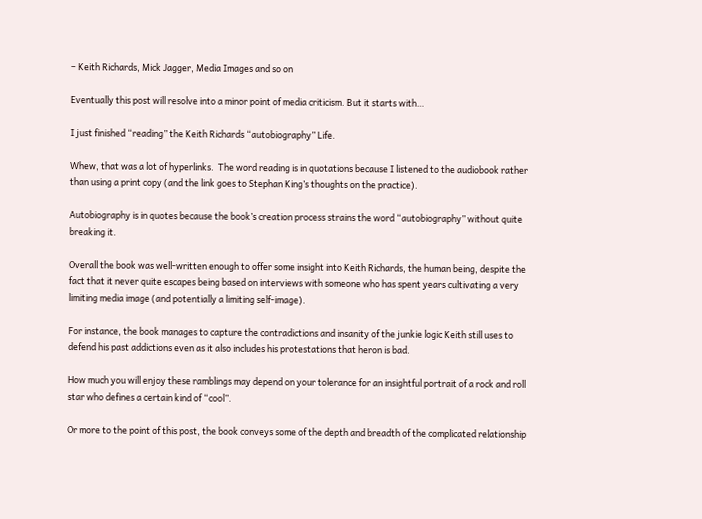– Keith Richards, Mick Jagger, Media Images and so on

Eventually this post will resolve into a minor point of media criticism. But it starts with…

I just finished “reading” the Keith Richards “autobiography” Life.

Whew, that was a lot of hyperlinks.  The word reading is in quotations because I listened to the audiobook rather than using a print copy (and the link goes to Stephan King’s thoughts on the practice).

Autobiography is in quotes because the book’s creation process strains the word “autobiography” without quite breaking it.

Overall the book was well-written enough to offer some insight into Keith Richards, the human being, despite the fact that it never quite escapes being based on interviews with someone who has spent years cultivating a very limiting media image (and potentially a limiting self-image).

For instance, the book manages to capture the contradictions and insanity of the junkie logic Keith still uses to defend his past addictions even as it also includes his protestations that heron is bad.

How much you will enjoy these ramblings may depend on your tolerance for an insightful portrait of a rock and roll star who defines a certain kind of “cool”.

Or more to the point of this post, the book conveys some of the depth and breadth of the complicated relationship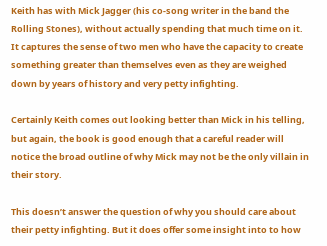Keith has with Mick Jagger (his co-song writer in the band the Rolling Stones), without actually spending that much time on it. It captures the sense of two men who have the capacity to create something greater than themselves even as they are weighed down by years of history and very petty infighting.

Certainly Keith comes out looking better than Mick in his telling, but again, the book is good enough that a careful reader will notice the broad outline of why Mick may not be the only villain in their story.

This doesn’t answer the question of why you should care about their petty infighting. But it does offer some insight into to how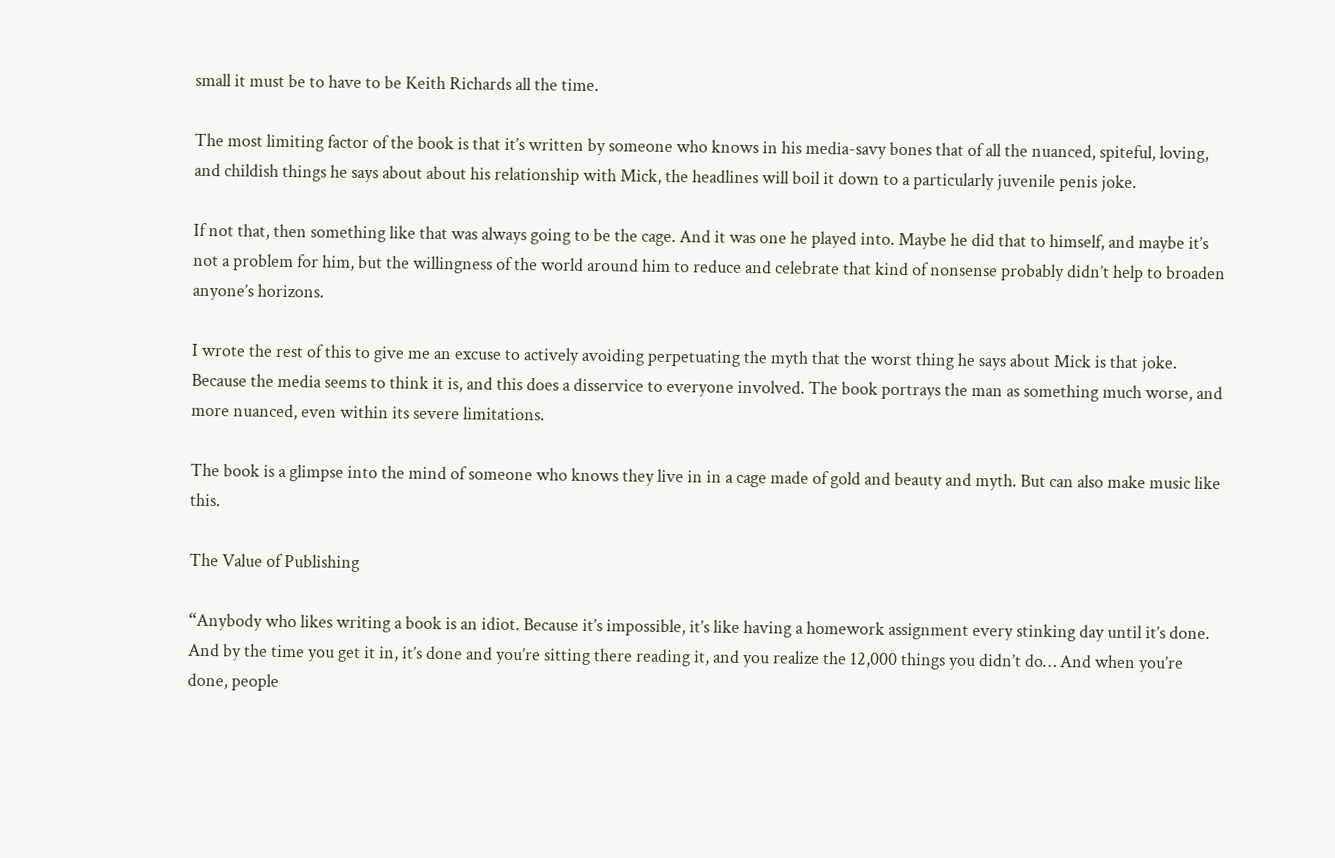small it must be to have to be Keith Richards all the time.

The most limiting factor of the book is that it’s written by someone who knows in his media-savy bones that of all the nuanced, spiteful, loving, and childish things he says about about his relationship with Mick, the headlines will boil it down to a particularly juvenile penis joke.

If not that, then something like that was always going to be the cage. And it was one he played into. Maybe he did that to himself, and maybe it’s not a problem for him, but the willingness of the world around him to reduce and celebrate that kind of nonsense probably didn’t help to broaden anyone’s horizons.

I wrote the rest of this to give me an excuse to actively avoiding perpetuating the myth that the worst thing he says about Mick is that joke. Because the media seems to think it is, and this does a disservice to everyone involved. The book portrays the man as something much worse, and more nuanced, even within its severe limitations.

The book is a glimpse into the mind of someone who knows they live in in a cage made of gold and beauty and myth. But can also make music like this.

The Value of Publishing

“Anybody who likes writing a book is an idiot. Because it’s impossible, it’s like having a homework assignment every stinking day until it’s done. And by the time you get it in, it’s done and you’re sitting there reading it, and you realize the 12,000 things you didn’t do… And when you’re done, people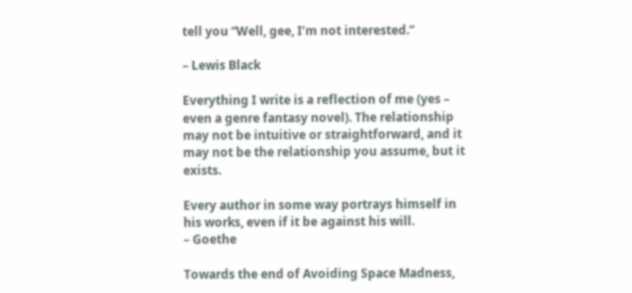tell you “Well, gee, I’m not interested.”

– Lewis Black

Everything I write is a reflection of me (yes – even a genre fantasy novel). The relationship may not be intuitive or straightforward, and it may not be the relationship you assume, but it exists.

Every author in some way portrays himself in his works, even if it be against his will.
– Goethe

Towards the end of Avoiding Space Madness,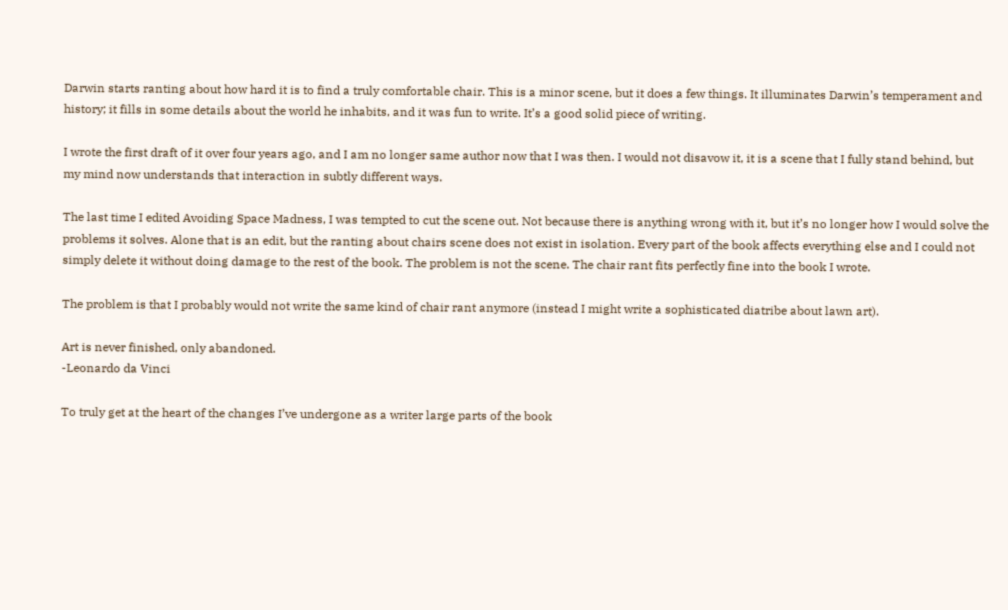Darwin starts ranting about how hard it is to find a truly comfortable chair. This is a minor scene, but it does a few things. It illuminates Darwin’s temperament and history; it fills in some details about the world he inhabits, and it was fun to write. It’s a good solid piece of writing.

I wrote the first draft of it over four years ago, and I am no longer same author now that I was then. I would not disavow it, it is a scene that I fully stand behind, but my mind now understands that interaction in subtly different ways.

The last time I edited Avoiding Space Madness, I was tempted to cut the scene out. Not because there is anything wrong with it, but it’s no longer how I would solve the problems it solves. Alone that is an edit, but the ranting about chairs scene does not exist in isolation. Every part of the book affects everything else and I could not simply delete it without doing damage to the rest of the book. The problem is not the scene. The chair rant fits perfectly fine into the book I wrote.

The problem is that I probably would not write the same kind of chair rant anymore (instead I might write a sophisticated diatribe about lawn art).

Art is never finished, only abandoned.
-Leonardo da Vinci

To truly get at the heart of the changes I’ve undergone as a writer large parts of the book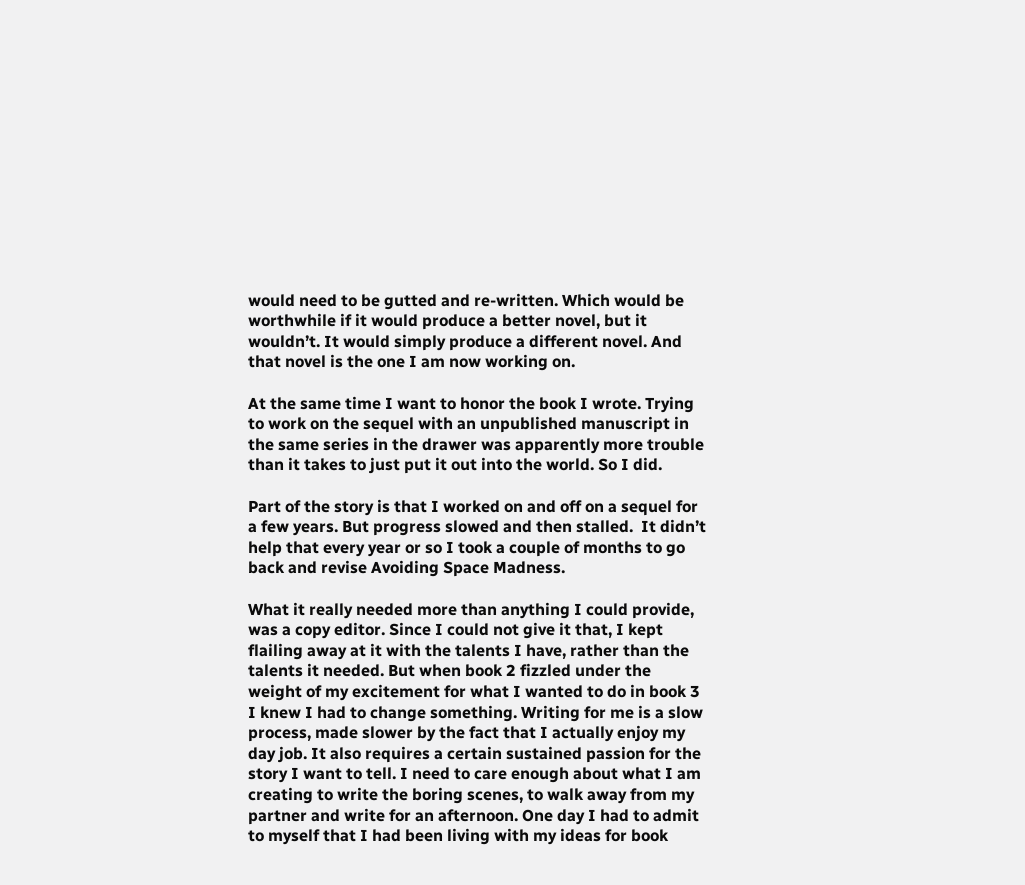would need to be gutted and re-written. Which would be worthwhile if it would produce a better novel, but it wouldn’t. It would simply produce a different novel. And that novel is the one I am now working on.

At the same time I want to honor the book I wrote. Trying to work on the sequel with an unpublished manuscript in the same series in the drawer was apparently more trouble than it takes to just put it out into the world. So I did.

Part of the story is that I worked on and off on a sequel for a few years. But progress slowed and then stalled.  It didn’t help that every year or so I took a couple of months to go back and revise Avoiding Space Madness.

What it really needed more than anything I could provide, was a copy editor. Since I could not give it that, I kept flailing away at it with the talents I have, rather than the talents it needed. But when book 2 fizzled under the weight of my excitement for what I wanted to do in book 3 I knew I had to change something. Writing for me is a slow process, made slower by the fact that I actually enjoy my day job. It also requires a certain sustained passion for the story I want to tell. I need to care enough about what I am creating to write the boring scenes, to walk away from my partner and write for an afternoon. One day I had to admit to myself that I had been living with my ideas for book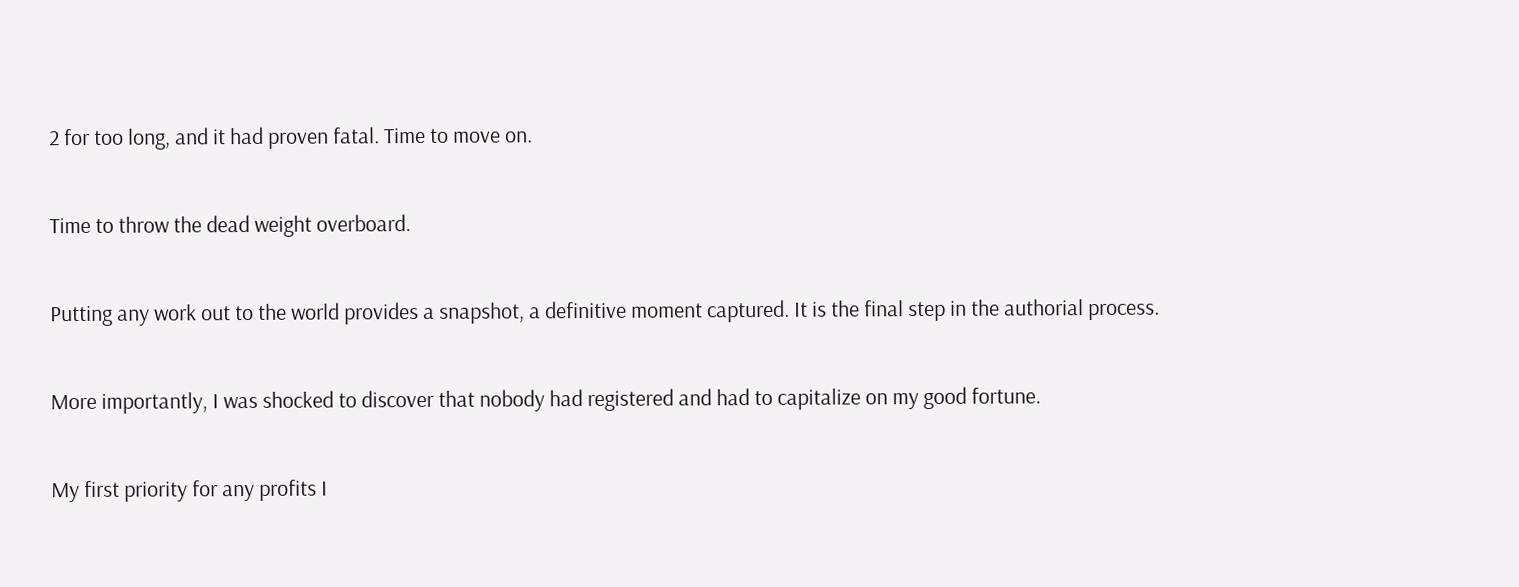2 for too long, and it had proven fatal. Time to move on.

Time to throw the dead weight overboard.

Putting any work out to the world provides a snapshot, a definitive moment captured. It is the final step in the authorial process.

More importantly, I was shocked to discover that nobody had registered and had to capitalize on my good fortune.

My first priority for any profits I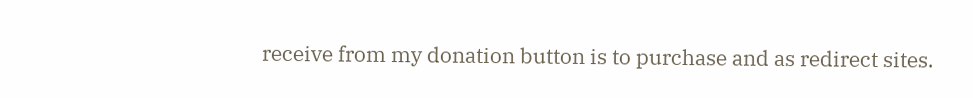receive from my donation button is to purchase and as redirect sites.